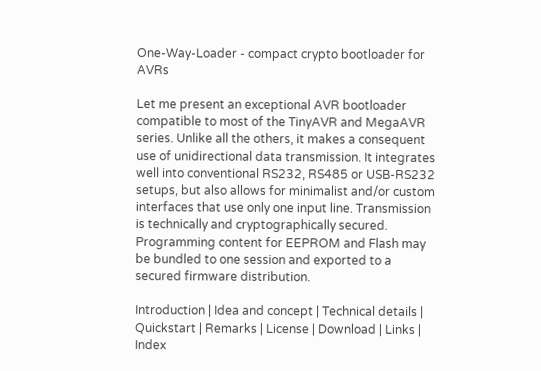One-Way-Loader - compact crypto bootloader for AVRs

Let me present an exceptional AVR bootloader compatible to most of the TinyAVR and MegaAVR series. Unlike all the others, it makes a consequent use of unidirectional data transmission. It integrates well into conventional RS232, RS485 or USB-RS232 setups, but also allows for minimalist and/or custom interfaces that use only one input line. Transmission is technically and cryptographically secured. Programming content for EEPROM and Flash may be bundled to one session and exported to a secured firmware distribution.

Introduction | Idea and concept | Technical details | Quickstart | Remarks | License | Download | Links | Index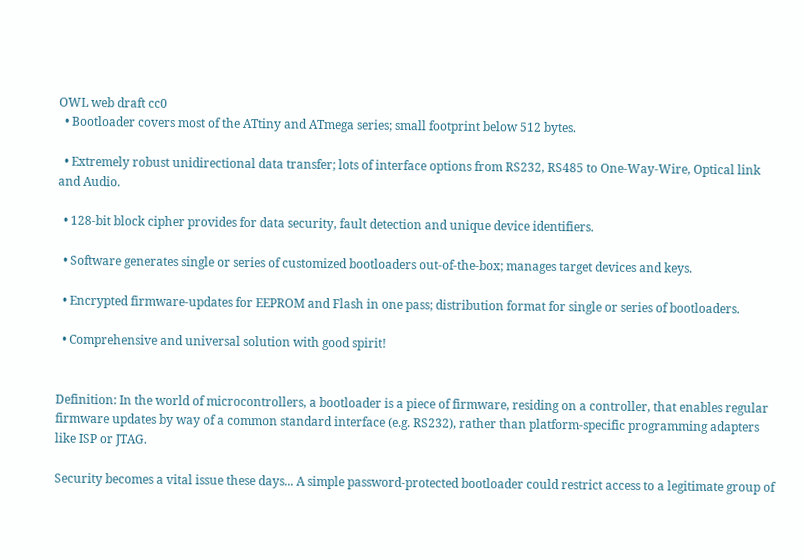OWL web draft cc0
  • Bootloader covers most of the ATtiny and ATmega series; small footprint below 512 bytes.

  • Extremely robust unidirectional data transfer; lots of interface options from RS232, RS485 to One-Way-Wire, Optical link and Audio.

  • 128-bit block cipher provides for data security, fault detection and unique device identifiers.

  • Software generates single or series of customized bootloaders out-of-the-box; manages target devices and keys.

  • Encrypted firmware-updates for EEPROM and Flash in one pass; distribution format for single or series of bootloaders.

  • Comprehensive and universal solution with good spirit!


Definition: In the world of microcontrollers, a bootloader is a piece of firmware, residing on a controller, that enables regular firmware updates by way of a common standard interface (e.g. RS232), rather than platform-specific programming adapters like ISP or JTAG.

Security becomes a vital issue these days... A simple password-protected bootloader could restrict access to a legitimate group of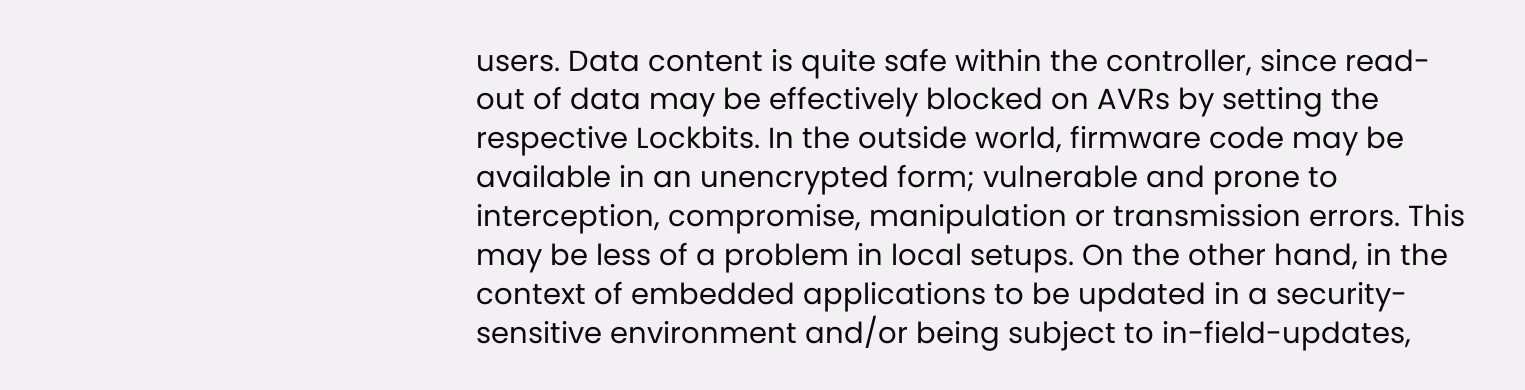users. Data content is quite safe within the controller, since read-out of data may be effectively blocked on AVRs by setting the respective Lockbits. In the outside world, firmware code may be available in an unencrypted form; vulnerable and prone to interception, compromise, manipulation or transmission errors. This may be less of a problem in local setups. On the other hand, in the context of embedded applications to be updated in a security-sensitive environment and/or being subject to in-field-updates,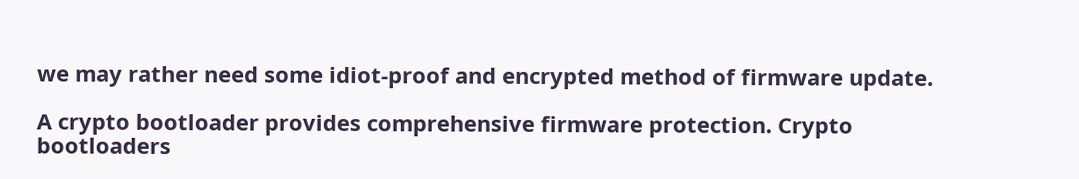we may rather need some idiot-proof and encrypted method of firmware update.

A crypto bootloader provides comprehensive firmware protection. Crypto bootloaders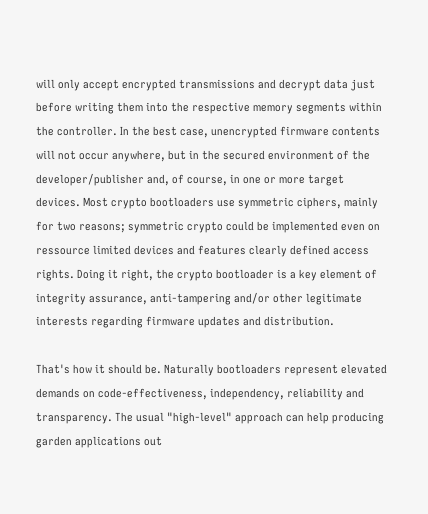will only accept encrypted transmissions and decrypt data just before writing them into the respective memory segments within the controller. In the best case, unencrypted firmware contents will not occur anywhere, but in the secured environment of the developer/publisher and, of course, in one or more target devices. Most crypto bootloaders use symmetric ciphers, mainly for two reasons; symmetric crypto could be implemented even on ressource limited devices and features clearly defined access rights. Doing it right, the crypto bootloader is a key element of integrity assurance, anti-tampering and/or other legitimate interests regarding firmware updates and distribution.

That's how it should be. Naturally bootloaders represent elevated demands on code-effectiveness, independency, reliability and transparency. The usual "high-level" approach can help producing garden applications out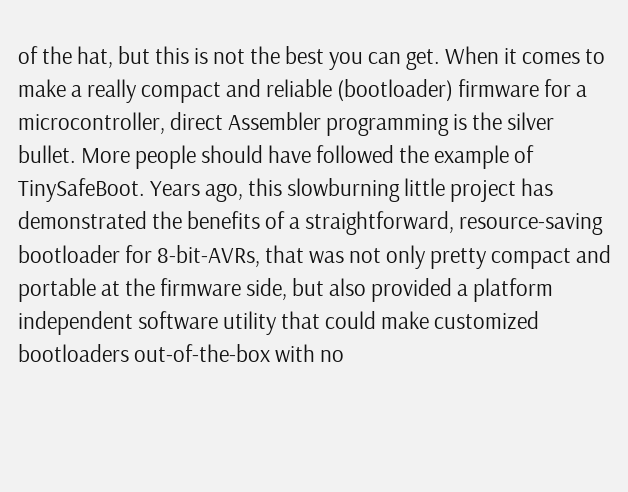of the hat, but this is not the best you can get. When it comes to make a really compact and reliable (bootloader) firmware for a microcontroller, direct Assembler programming is the silver bullet. More people should have followed the example of TinySafeBoot. Years ago, this slowburning little project has demonstrated the benefits of a straightforward, resource-saving bootloader for 8-bit-AVRs, that was not only pretty compact and portable at the firmware side, but also provided a platform independent software utility that could make customized bootloaders out-of-the-box with no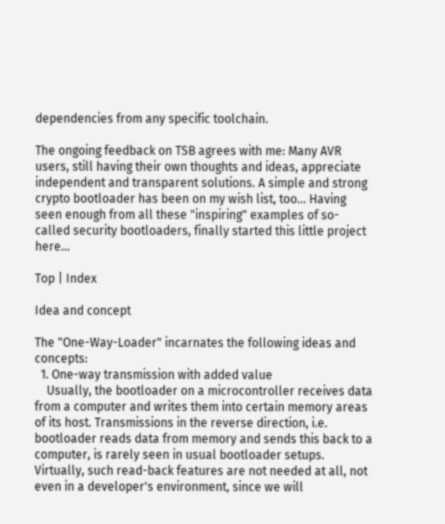dependencies from any specific toolchain.

The ongoing feedback on TSB agrees with me: Many AVR users, still having their own thoughts and ideas, appreciate independent and transparent solutions. A simple and strong crypto bootloader has been on my wish list, too... Having seen enough from all these "inspiring" examples of so-called security bootloaders, finally started this little project here...

Top | Index

Idea and concept

The "One-Way-Loader" incarnates the following ideas and concepts:
  1. One-way transmission with added value
    Usually, the bootloader on a microcontroller receives data from a computer and writes them into certain memory areas of its host. Transmissions in the reverse direction, i.e. bootloader reads data from memory and sends this back to a computer, is rarely seen in usual bootloader setups. Virtually, such read-back features are not needed at all, not even in a developer's environment, since we will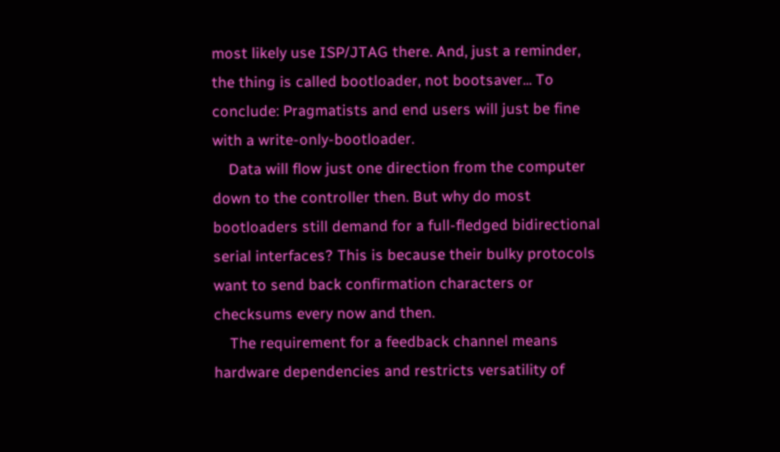most likely use ISP/JTAG there. And, just a reminder, the thing is called bootloader, not bootsaver... To conclude: Pragmatists and end users will just be fine with a write-only-bootloader.
    Data will flow just one direction from the computer down to the controller then. But why do most bootloaders still demand for a full-fledged bidirectional serial interfaces? This is because their bulky protocols want to send back confirmation characters or checksums every now and then.
    The requirement for a feedback channel means hardware dependencies and restricts versatility of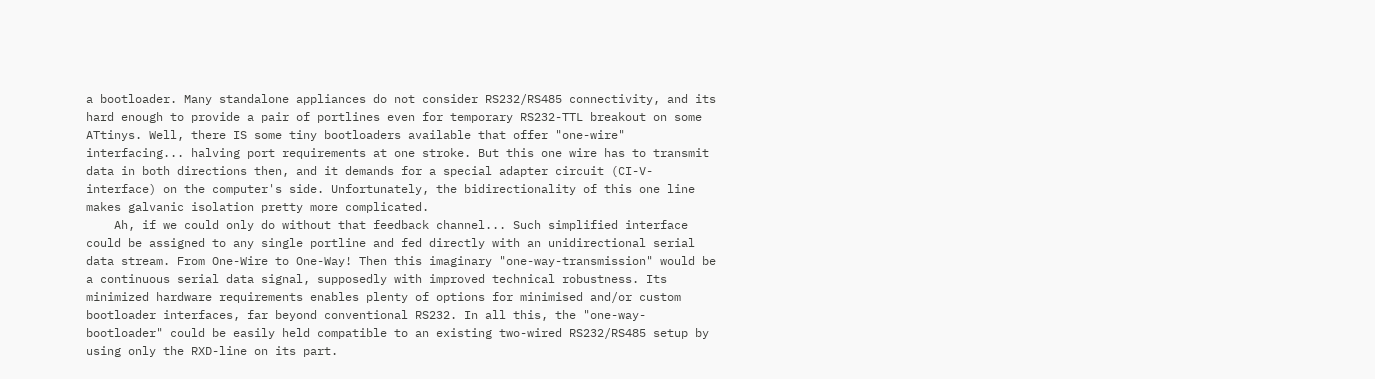a bootloader. Many standalone appliances do not consider RS232/RS485 connectivity, and its hard enough to provide a pair of portlines even for temporary RS232-TTL breakout on some ATtinys. Well, there IS some tiny bootloaders available that offer "one-wire" interfacing... halving port requirements at one stroke. But this one wire has to transmit data in both directions then, and it demands for a special adapter circuit (CI-V-interface) on the computer's side. Unfortunately, the bidirectionality of this one line makes galvanic isolation pretty more complicated.
    Ah, if we could only do without that feedback channel... Such simplified interface could be assigned to any single portline and fed directly with an unidirectional serial data stream. From One-Wire to One-Way! Then this imaginary "one-way-transmission" would be a continuous serial data signal, supposedly with improved technical robustness. Its minimized hardware requirements enables plenty of options for minimised and/or custom bootloader interfaces, far beyond conventional RS232. In all this, the "one-way-bootloader" could be easily held compatible to an existing two-wired RS232/RS485 setup by using only the RXD-line on its part.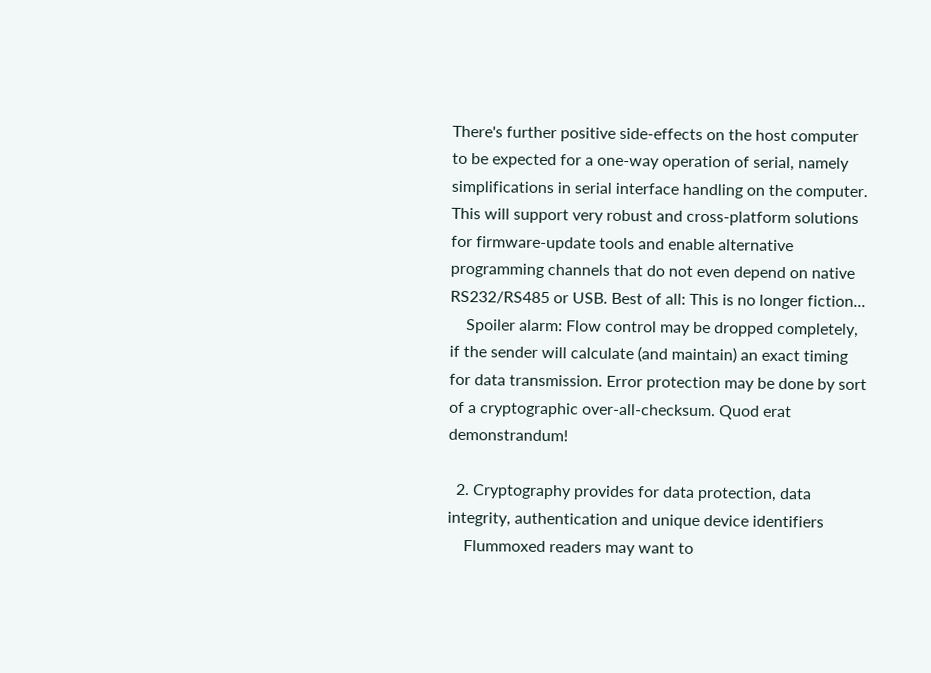There's further positive side-effects on the host computer to be expected for a one-way operation of serial, namely simplifications in serial interface handling on the computer. This will support very robust and cross-platform solutions for firmware-update tools and enable alternative programming channels that do not even depend on native RS232/RS485 or USB. Best of all: This is no longer fiction...
    Spoiler alarm: Flow control may be dropped completely, if the sender will calculate (and maintain) an exact timing for data transmission. Error protection may be done by sort of a cryptographic over-all-checksum. Quod erat demonstrandum!

  2. Cryptography provides for data protection, data integrity, authentication and unique device identifiers
    Flummoxed readers may want to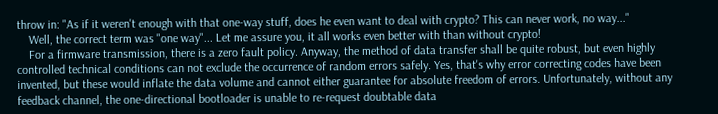throw in: "As if it weren't enough with that one-way stuff, does he even want to deal with crypto? This can never work, no way..."
    Well, the correct term was "one way"... Let me assure you, it all works even better with than without crypto!
    For a firmware transmission, there is a zero fault policy. Anyway, the method of data transfer shall be quite robust, but even highly controlled technical conditions can not exclude the occurrence of random errors safely. Yes, that's why error correcting codes have been invented, but these would inflate the data volume and cannot either guarantee for absolute freedom of errors. Unfortunately, without any feedback channel, the one-directional bootloader is unable to re-request doubtable data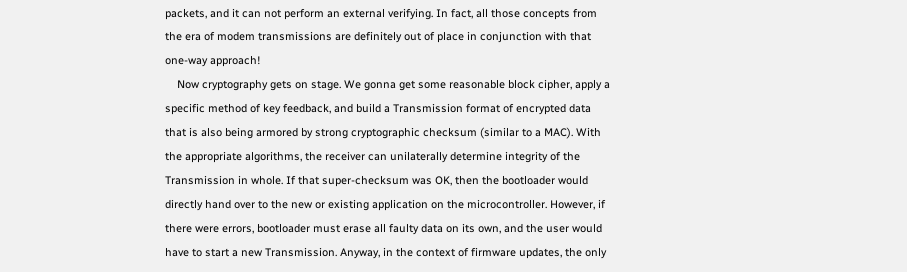packets, and it can not perform an external verifying. In fact, all those concepts from the era of modem transmissions are definitely out of place in conjunction with that one-way approach!
    Now cryptography gets on stage. We gonna get some reasonable block cipher, apply a specific method of key feedback, and build a Transmission format of encrypted data that is also being armored by strong cryptographic checksum (similar to a MAC). With the appropriate algorithms, the receiver can unilaterally determine integrity of the Transmission in whole. If that super-checksum was OK, then the bootloader would directly hand over to the new or existing application on the microcontroller. However, if there were errors, bootloader must erase all faulty data on its own, and the user would have to start a new Transmission. Anyway, in the context of firmware updates, the only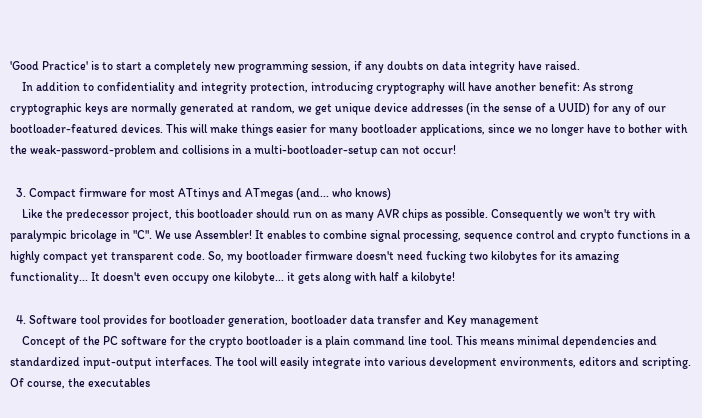'Good Practice' is to start a completely new programming session, if any doubts on data integrity have raised.
    In addition to confidentiality and integrity protection, introducing cryptography will have another benefit: As strong cryptographic keys are normally generated at random, we get unique device addresses (in the sense of a UUID) for any of our bootloader-featured devices. This will make things easier for many bootloader applications, since we no longer have to bother with the weak-password-problem and collisions in a multi-bootloader-setup can not occur!

  3. Compact firmware for most ATtinys and ATmegas (and... who knows)
    Like the predecessor project, this bootloader should run on as many AVR chips as possible. Consequently we won't try with paralympic bricolage in "C". We use Assembler! It enables to combine signal processing, sequence control and crypto functions in a highly compact yet transparent code. So, my bootloader firmware doesn't need fucking two kilobytes for its amazing functionality... It doesn't even occupy one kilobyte... it gets along with half a kilobyte!

  4. Software tool provides for bootloader generation, bootloader data transfer and Key management
    Concept of the PC software for the crypto bootloader is a plain command line tool. This means minimal dependencies and standardized input-output interfaces. The tool will easily integrate into various development environments, editors and scripting. Of course, the executables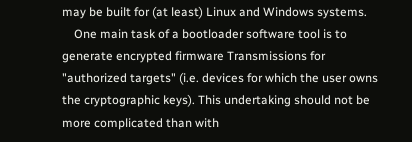may be built for (at least) Linux and Windows systems.
    One main task of a bootloader software tool is to generate encrypted firmware Transmissions for "authorized targets" (i.e. devices for which the user owns the cryptographic keys). This undertaking should not be more complicated than with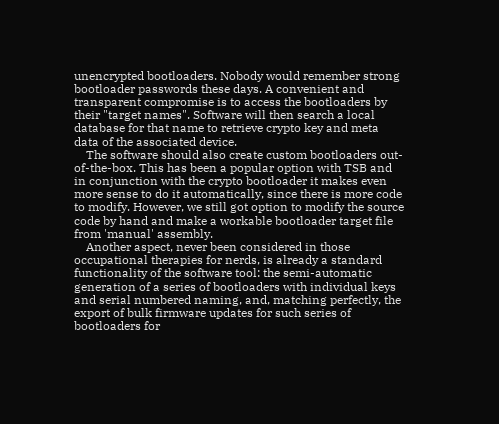unencrypted bootloaders. Nobody would remember strong bootloader passwords these days. A convenient and transparent compromise is to access the bootloaders by their "target names". Software will then search a local database for that name to retrieve crypto key and meta data of the associated device.
    The software should also create custom bootloaders out-of-the-box. This has been a popular option with TSB and in conjunction with the crypto bootloader it makes even more sense to do it automatically, since there is more code to modify. However, we still got option to modify the source code by hand and make a workable bootloader target file from 'manual' assembly.
    Another aspect, never been considered in those occupational therapies for nerds, is already a standard functionality of the software tool: the semi-automatic generation of a series of bootloaders with individual keys and serial numbered naming, and, matching perfectly, the export of bulk firmware updates for such series of bootloaders for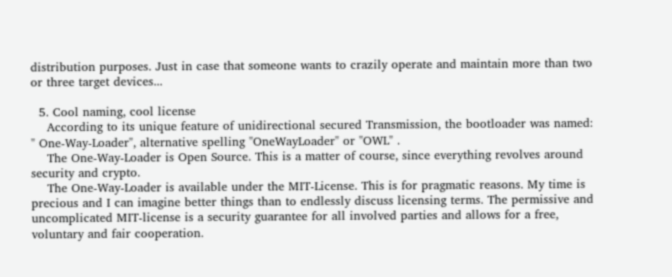distribution purposes. Just in case that someone wants to crazily operate and maintain more than two or three target devices...

  5. Cool naming, cool license
    According to its unique feature of unidirectional secured Transmission, the bootloader was named: " One-Way-Loader", alternative spelling "OneWayLoader" or "OWL" .
    The One-Way-Loader is Open Source. This is a matter of course, since everything revolves around security and crypto.
    The One-Way-Loader is available under the MIT-License. This is for pragmatic reasons. My time is precious and I can imagine better things than to endlessly discuss licensing terms. The permissive and uncomplicated MIT-license is a security guarantee for all involved parties and allows for a free, voluntary and fair cooperation.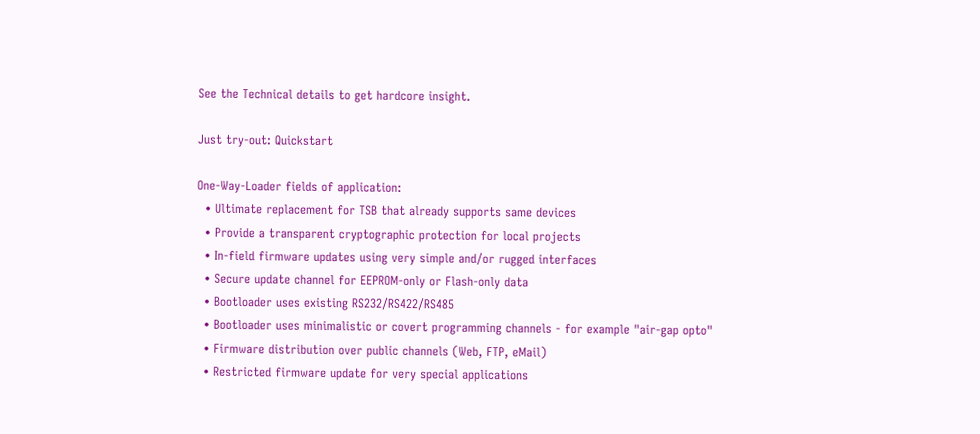See the Technical details to get hardcore insight.

Just try-out: Quickstart

One-Way-Loader fields of application:
  • Ultimate replacement for TSB that already supports same devices
  • Provide a transparent cryptographic protection for local projects
  • In-field firmware updates using very simple and/or rugged interfaces
  • Secure update channel for EEPROM-only or Flash-only data
  • Bootloader uses existing RS232/RS422/RS485
  • Bootloader uses minimalistic or covert programming channels - for example "air-gap opto"
  • Firmware distribution over public channels (Web, FTP, eMail)
  • Restricted firmware update for very special applications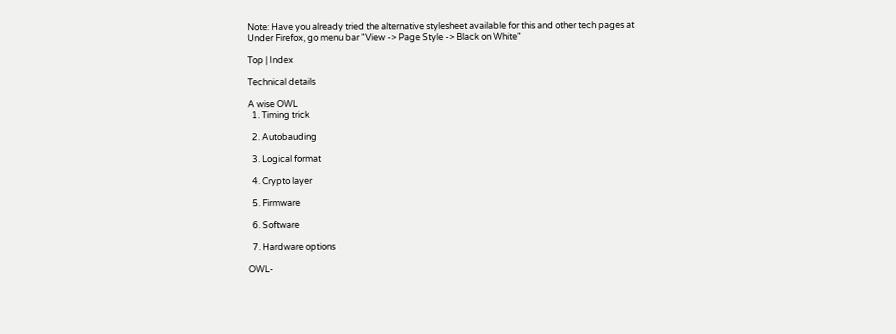Note: Have you already tried the alternative stylesheet available for this and other tech pages at
Under Firefox, go menu bar "View -> Page Style -> Black on White"

Top | Index

Technical details

A wise OWL
  1. Timing trick

  2. Autobauding

  3. Logical format

  4. Crypto layer

  5. Firmware

  6. Software

  7. Hardware options

OWL-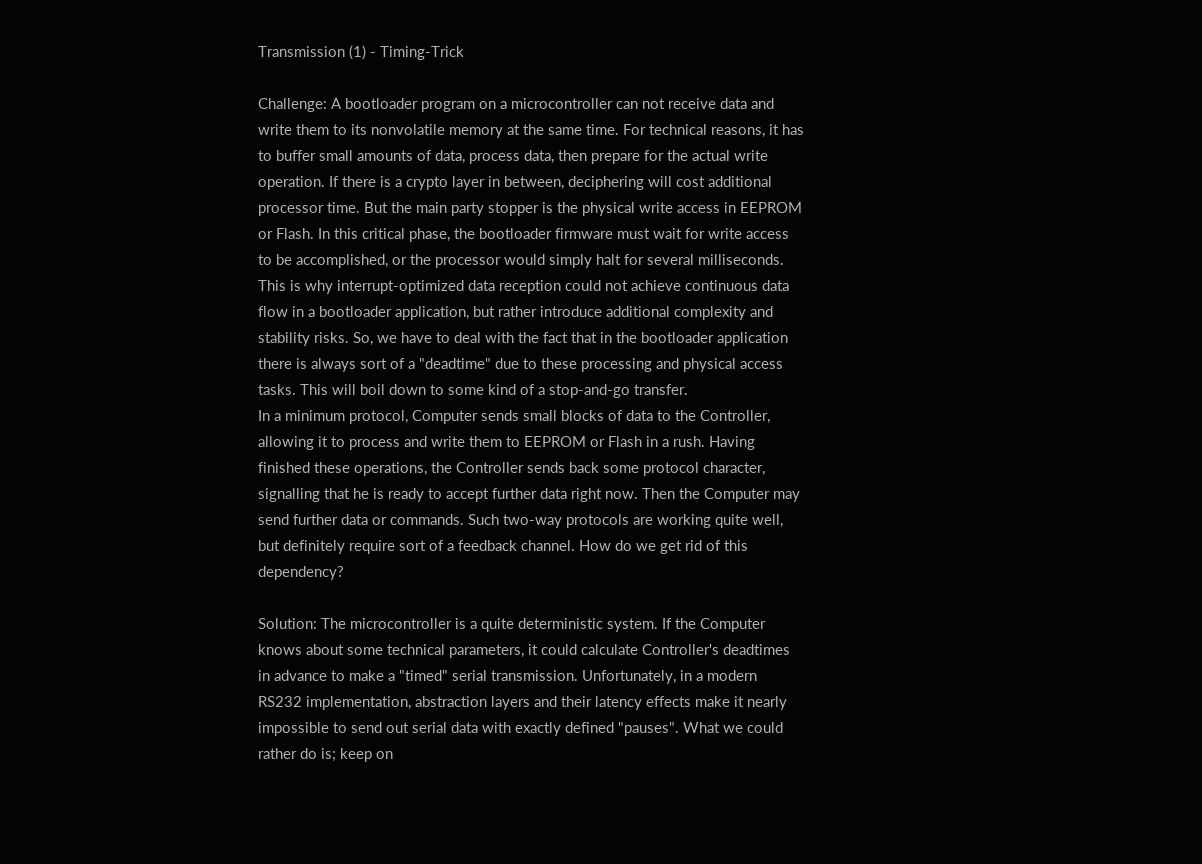Transmission (1) - Timing-Trick

Challenge: A bootloader program on a microcontroller can not receive data and write them to its nonvolatile memory at the same time. For technical reasons, it has to buffer small amounts of data, process data, then prepare for the actual write operation. If there is a crypto layer in between, deciphering will cost additional processor time. But the main party stopper is the physical write access in EEPROM or Flash. In this critical phase, the bootloader firmware must wait for write access to be accomplished, or the processor would simply halt for several milliseconds. This is why interrupt-optimized data reception could not achieve continuous data flow in a bootloader application, but rather introduce additional complexity and stability risks. So, we have to deal with the fact that in the bootloader application there is always sort of a "deadtime" due to these processing and physical access tasks. This will boil down to some kind of a stop-and-go transfer.
In a minimum protocol, Computer sends small blocks of data to the Controller, allowing it to process and write them to EEPROM or Flash in a rush. Having finished these operations, the Controller sends back some protocol character, signalling that he is ready to accept further data right now. Then the Computer may send further data or commands. Such two-way protocols are working quite well, but definitely require sort of a feedback channel. How do we get rid of this dependency?

Solution: The microcontroller is a quite deterministic system. If the Computer knows about some technical parameters, it could calculate Controller's deadtimes in advance to make a "timed" serial transmission. Unfortunately, in a modern RS232 implementation, abstraction layers and their latency effects make it nearly impossible to send out serial data with exactly defined "pauses". What we could rather do is; keep on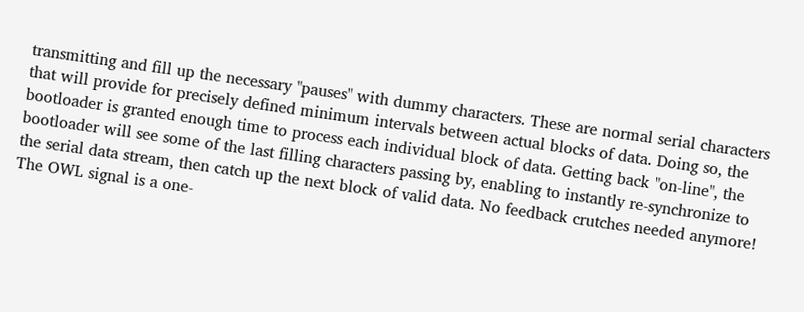transmitting and fill up the necessary "pauses" with dummy characters. These are normal serial characters that will provide for precisely defined minimum intervals between actual blocks of data. Doing so, the bootloader is granted enough time to process each individual block of data. Getting back "on-line", the bootloader will see some of the last filling characters passing by, enabling to instantly re-synchronize to the serial data stream, then catch up the next block of valid data. No feedback crutches needed anymore!
The OWL signal is a one-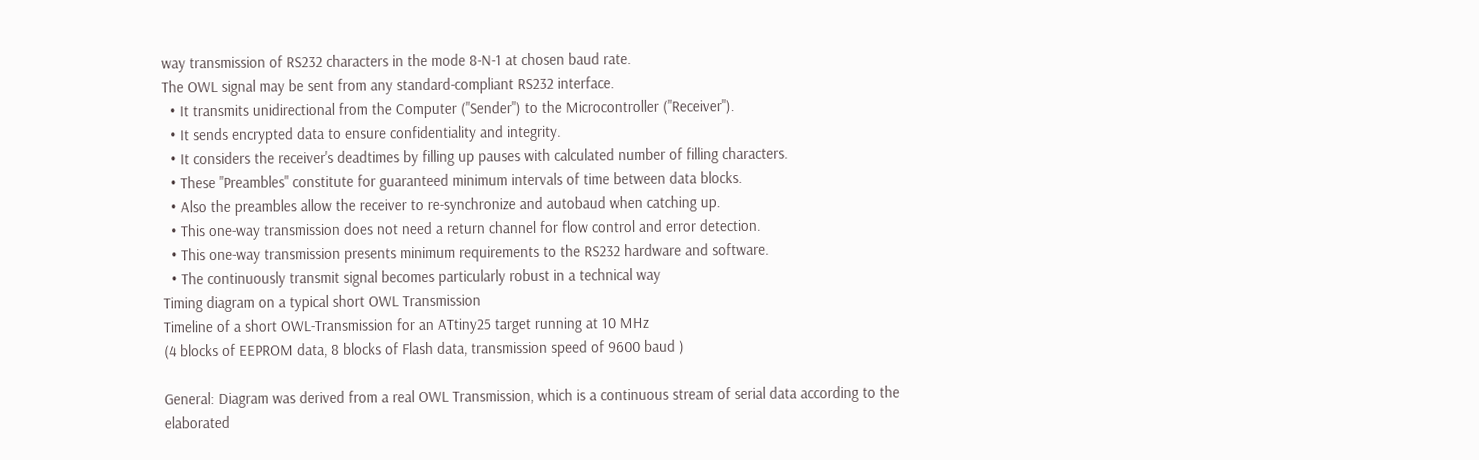way transmission of RS232 characters in the mode 8-N-1 at chosen baud rate.
The OWL signal may be sent from any standard-compliant RS232 interface.
  • It transmits unidirectional from the Computer ("Sender") to the Microcontroller ("Receiver").
  • It sends encrypted data to ensure confidentiality and integrity.
  • It considers the receiver's deadtimes by filling up pauses with calculated number of filling characters.
  • These "Preambles" constitute for guaranteed minimum intervals of time between data blocks.
  • Also the preambles allow the receiver to re-synchronize and autobaud when catching up.
  • This one-way transmission does not need a return channel for flow control and error detection.
  • This one-way transmission presents minimum requirements to the RS232 hardware and software.
  • The continuously transmit signal becomes particularly robust in a technical way
Timing diagram on a typical short OWL Transmission
Timeline of a short OWL-Transmission for an ATtiny25 target running at 10 MHz
(4 blocks of EEPROM data, 8 blocks of Flash data, transmission speed of 9600 baud )

General: Diagram was derived from a real OWL Transmission, which is a continuous stream of serial data according to the elaborated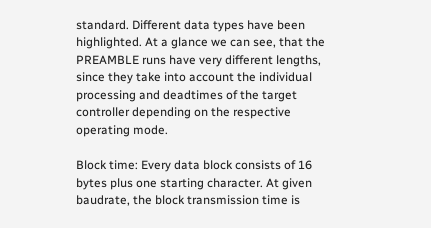standard. Different data types have been highlighted. At a glance we can see, that the PREAMBLE runs have very different lengths, since they take into account the individual processing and deadtimes of the target controller depending on the respective operating mode.

Block time: Every data block consists of 16 bytes plus one starting character. At given baudrate, the block transmission time is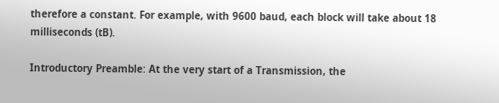therefore a constant. For example, with 9600 baud, each block will take about 18 milliseconds (tB).

Introductory Preamble: At the very start of a Transmission, the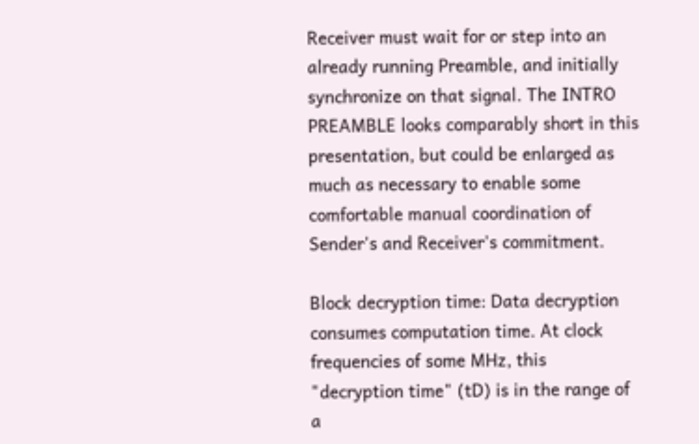Receiver must wait for or step into an already running Preamble, and initially synchronize on that signal. The INTRO PREAMBLE looks comparably short in this presentation, but could be enlarged as much as necessary to enable some comfortable manual coordination of Sender's and Receiver's commitment.

Block decryption time: Data decryption consumes computation time. At clock frequencies of some MHz, this "decryption time" (tD) is in the range of a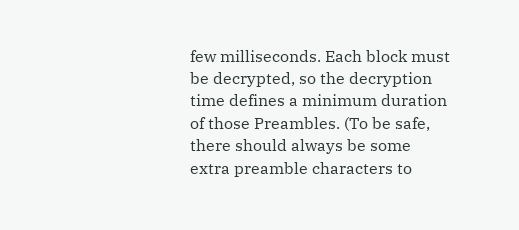few milliseconds. Each block must be decrypted, so the decryption time defines a minimum duration of those Preambles. (To be safe, there should always be some extra preamble characters to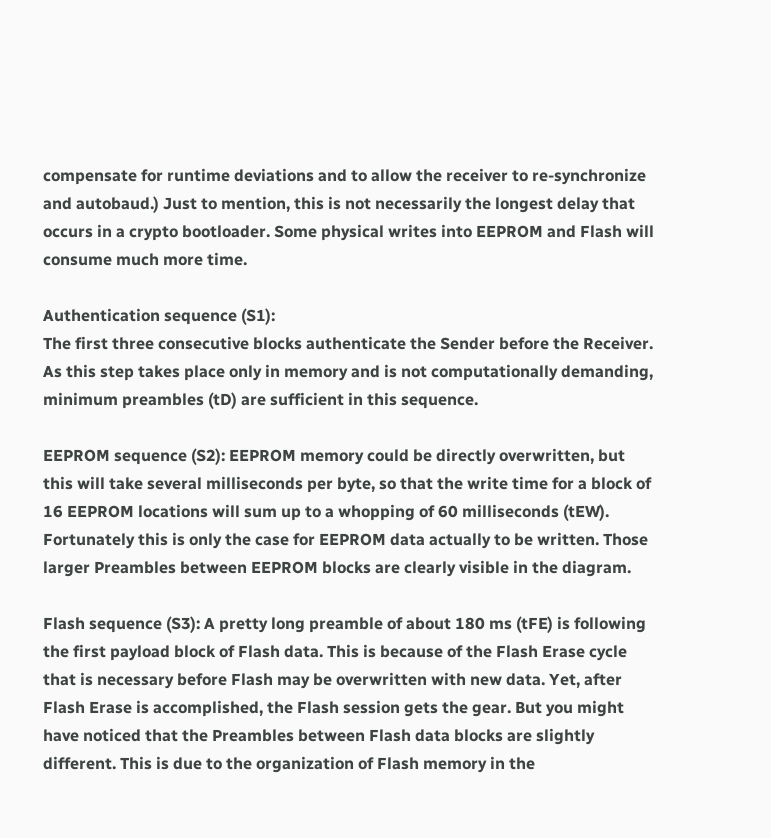compensate for runtime deviations and to allow the receiver to re-synchronize and autobaud.) Just to mention, this is not necessarily the longest delay that occurs in a crypto bootloader. Some physical writes into EEPROM and Flash will consume much more time.

Authentication sequence (S1):
The first three consecutive blocks authenticate the Sender before the Receiver. As this step takes place only in memory and is not computationally demanding, minimum preambles (tD) are sufficient in this sequence.

EEPROM sequence (S2): EEPROM memory could be directly overwritten, but this will take several milliseconds per byte, so that the write time for a block of 16 EEPROM locations will sum up to a whopping of 60 milliseconds (tEW). Fortunately this is only the case for EEPROM data actually to be written. Those larger Preambles between EEPROM blocks are clearly visible in the diagram.

Flash sequence (S3): A pretty long preamble of about 180 ms (tFE) is following the first payload block of Flash data. This is because of the Flash Erase cycle that is necessary before Flash may be overwritten with new data. Yet, after Flash Erase is accomplished, the Flash session gets the gear. But you might have noticed that the Preambles between Flash data blocks are slightly different. This is due to the organization of Flash memory in the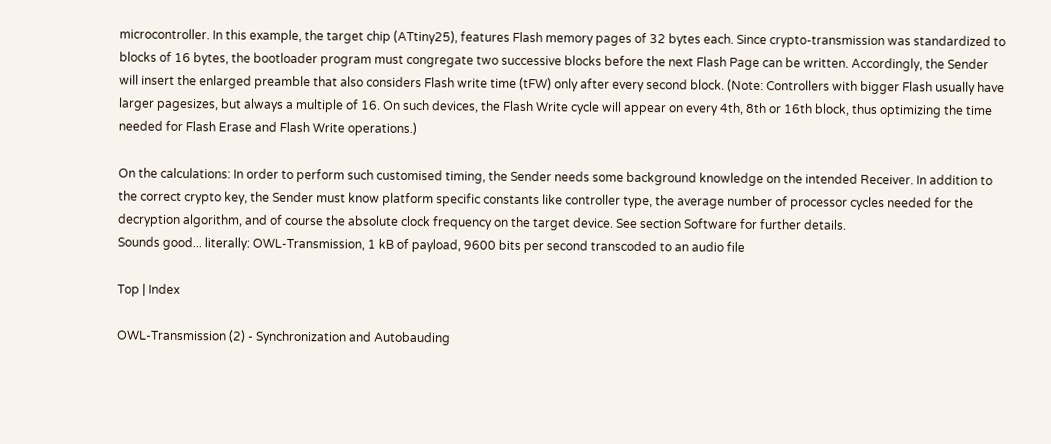microcontroller. In this example, the target chip (ATtiny25), features Flash memory pages of 32 bytes each. Since crypto-transmission was standardized to blocks of 16 bytes, the bootloader program must congregate two successive blocks before the next Flash Page can be written. Accordingly, the Sender will insert the enlarged preamble that also considers Flash write time (tFW) only after every second block. (Note: Controllers with bigger Flash usually have larger pagesizes, but always a multiple of 16. On such devices, the Flash Write cycle will appear on every 4th, 8th or 16th block, thus optimizing the time needed for Flash Erase and Flash Write operations.)

On the calculations: In order to perform such customised timing, the Sender needs some background knowledge on the intended Receiver. In addition to the correct crypto key, the Sender must know platform specific constants like controller type, the average number of processor cycles needed for the decryption algorithm, and of course the absolute clock frequency on the target device. See section Software for further details.
Sounds good... literally: OWL-Transmission, 1 kB of payload, 9600 bits per second transcoded to an audio file

Top | Index

OWL-Transmission (2) - Synchronization and Autobauding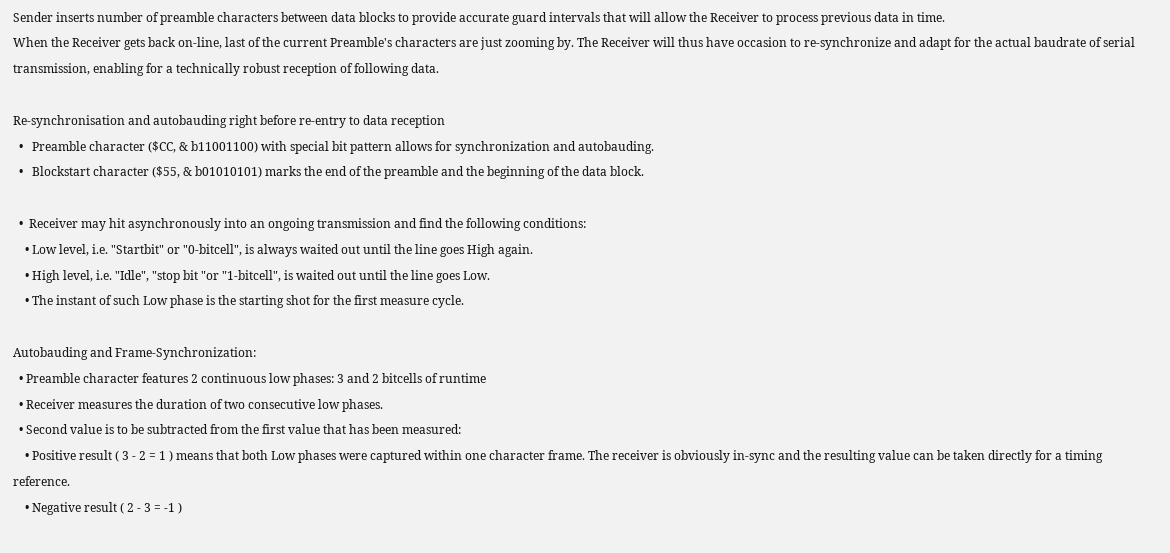Sender inserts number of preamble characters between data blocks to provide accurate guard intervals that will allow the Receiver to process previous data in time.
When the Receiver gets back on-line, last of the current Preamble's characters are just zooming by. The Receiver will thus have occasion to re-synchronize and adapt for the actual baudrate of serial transmission, enabling for a technically robust reception of following data.

Re-synchronisation and autobauding right before re-entry to data reception
  •   Preamble character ($CC, & b11001100) with special bit pattern allows for synchronization and autobauding.
  •   Blockstart character ($55, & b01010101) marks the end of the preamble and the beginning of the data block.

  •  Receiver may hit asynchronously into an ongoing transmission and find the following conditions:
    • Low level, i.e. "Startbit" or "0-bitcell", is always waited out until the line goes High again.
    • High level, i.e. "Idle", "stop bit "or "1-bitcell", is waited out until the line goes Low.
    • The instant of such Low phase is the starting shot for the first measure cycle.

Autobauding and Frame-Synchronization:
  • Preamble character features 2 continuous low phases: 3 and 2 bitcells of runtime
  • Receiver measures the duration of two consecutive low phases.
  • Second value is to be subtracted from the first value that has been measured:
    • Positive result ( 3 - 2 = 1 ) means that both Low phases were captured within one character frame. The receiver is obviously in-sync and the resulting value can be taken directly for a timing reference.
    • Negative result ( 2 - 3 = -1 )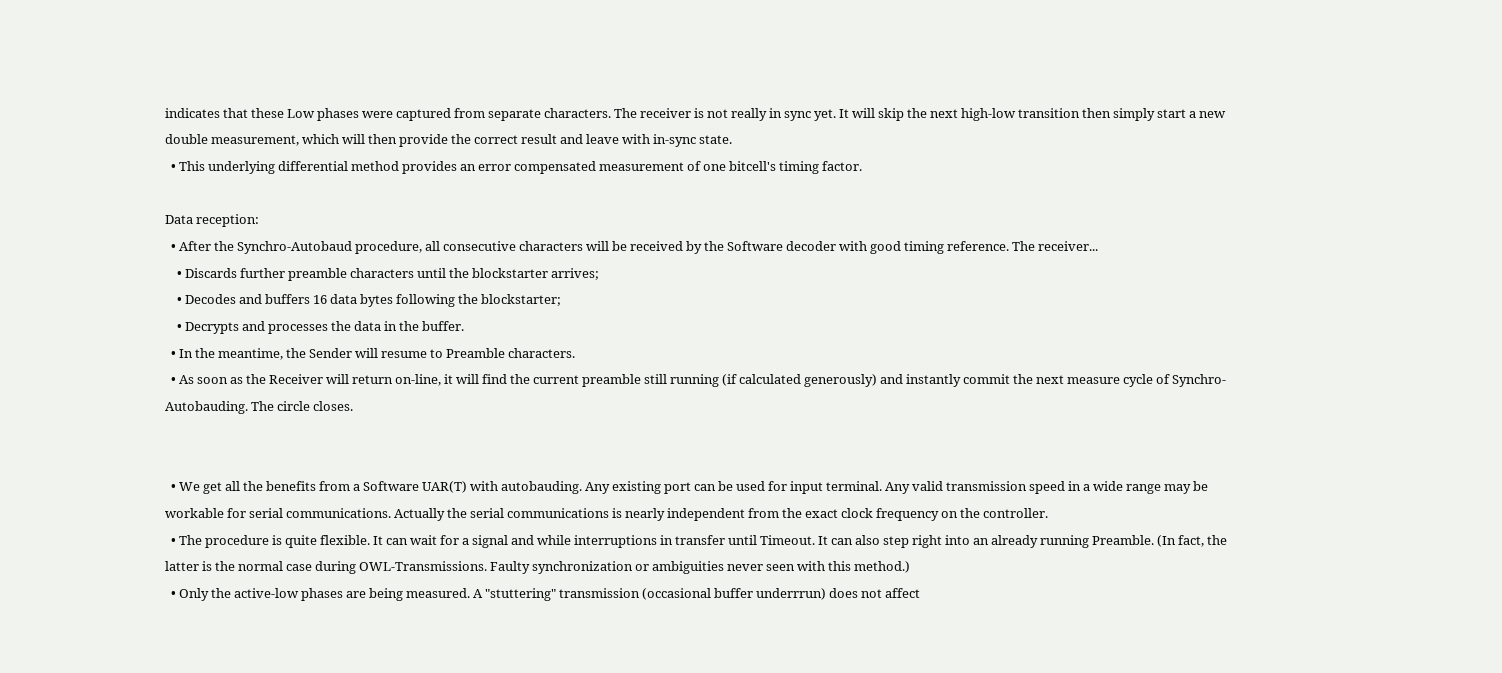indicates that these Low phases were captured from separate characters. The receiver is not really in sync yet. It will skip the next high-low transition then simply start a new double measurement, which will then provide the correct result and leave with in-sync state.
  • This underlying differential method provides an error compensated measurement of one bitcell's timing factor.

Data reception:
  • After the Synchro-Autobaud procedure, all consecutive characters will be received by the Software decoder with good timing reference. The receiver...
    • Discards further preamble characters until the blockstarter arrives;
    • Decodes and buffers 16 data bytes following the blockstarter;
    • Decrypts and processes the data in the buffer.
  • In the meantime, the Sender will resume to Preamble characters.
  • As soon as the Receiver will return on-line, it will find the current preamble still running (if calculated generously) and instantly commit the next measure cycle of Synchro-Autobauding. The circle closes.


  • We get all the benefits from a Software UAR(T) with autobauding. Any existing port can be used for input terminal. Any valid transmission speed in a wide range may be workable for serial communications. Actually the serial communications is nearly independent from the exact clock frequency on the controller.
  • The procedure is quite flexible. It can wait for a signal and while interruptions in transfer until Timeout. It can also step right into an already running Preamble. (In fact, the latter is the normal case during OWL-Transmissions. Faulty synchronization or ambiguities never seen with this method.)
  • Only the active-low phases are being measured. A "stuttering" transmission (occasional buffer underrrun) does not affect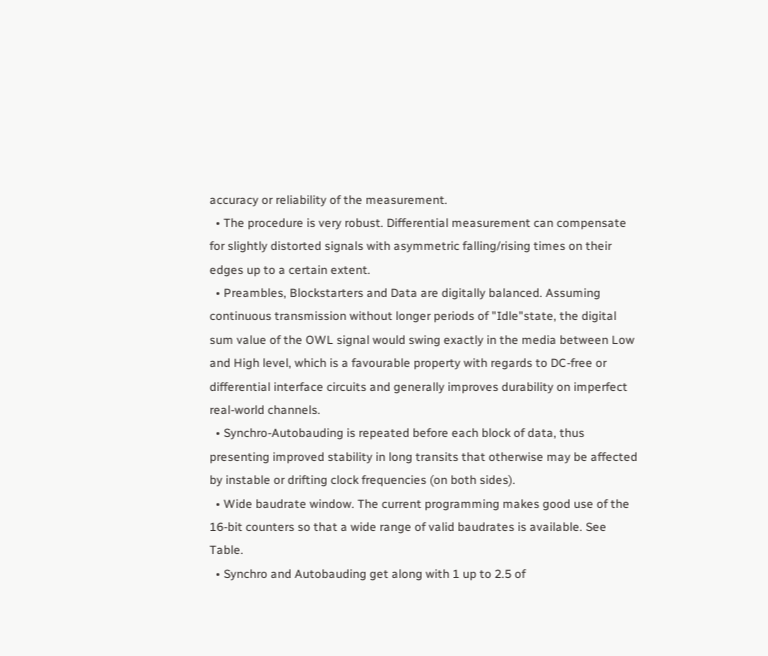accuracy or reliability of the measurement.
  • The procedure is very robust. Differential measurement can compensate for slightly distorted signals with asymmetric falling/rising times on their edges up to a certain extent.
  • Preambles, Blockstarters and Data are digitally balanced. Assuming continuous transmission without longer periods of "Idle"state, the digital sum value of the OWL signal would swing exactly in the media between Low and High level, which is a favourable property with regards to DC-free or differential interface circuits and generally improves durability on imperfect real-world channels.
  • Synchro-Autobauding is repeated before each block of data, thus presenting improved stability in long transits that otherwise may be affected by instable or drifting clock frequencies (on both sides).
  • Wide baudrate window. The current programming makes good use of the 16-bit counters so that a wide range of valid baudrates is available. See Table.
  • Synchro and Autobauding get along with 1 up to 2.5 of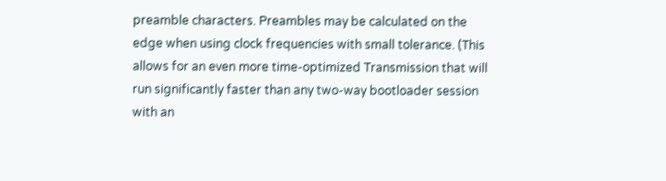preamble characters. Preambles may be calculated on the edge when using clock frequencies with small tolerance. (This allows for an even more time-optimized Transmission that will run significantly faster than any two-way bootloader session with an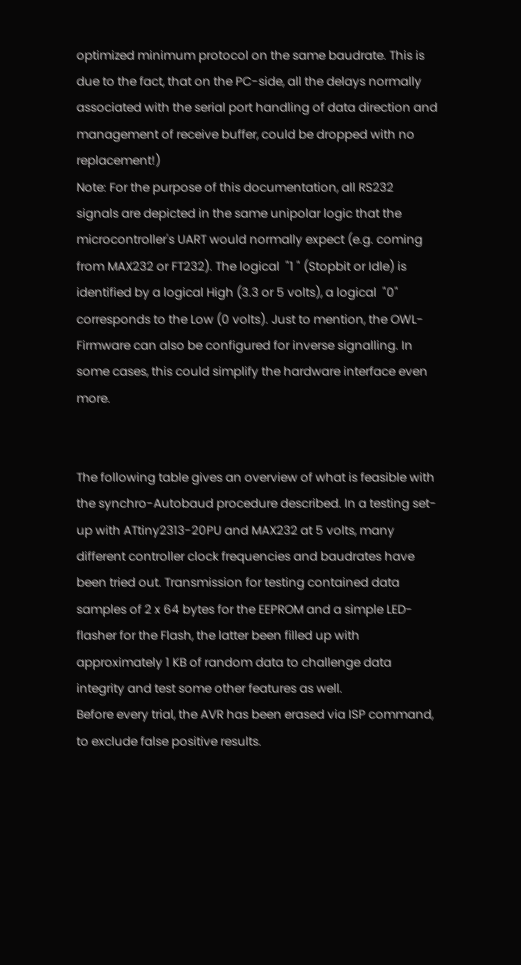optimized minimum protocol on the same baudrate. This is due to the fact, that on the PC-side, all the delays normally associated with the serial port handling of data direction and management of receive buffer, could be dropped with no replacement!)
Note: For the purpose of this documentation, all RS232 signals are depicted in the same unipolar logic that the microcontroller's UART would normally expect (e.g. coming from MAX232 or FT232). The logical  "1 " (Stopbit or Idle) is identified by a logical High (3.3 or 5 volts), a logical  "0" corresponds to the Low (0 volts). Just to mention, the OWL-Firmware can also be configured for inverse signalling. In some cases, this could simplify the hardware interface even more.


The following table gives an overview of what is feasible with the synchro-Autobaud procedure described. In a testing set-up with ATtiny2313-20PU and MAX232 at 5 volts, many different controller clock frequencies and baudrates have been tried out. Transmission for testing contained data samples of 2 x 64 bytes for the EEPROM and a simple LED-flasher for the Flash, the latter been filled up with approximately 1 KB of random data to challenge data integrity and test some other features as well.
Before every trial, the AVR has been erased via ISP command, to exclude false positive results.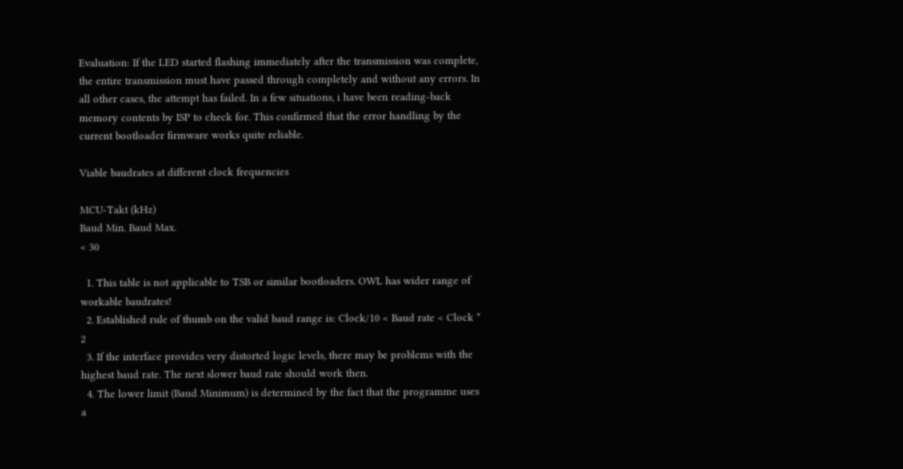Evaluation: If the LED started flashing immediately after the transmission was complete, the entire transmission must have passed through completely and without any errors. In all other cases, the attempt has failed. In a few situations, i have been reading-back memory contents by ISP to check for. This confirmed that the error handling by the current bootloader firmware works quite reliable.

Viable baudrates at different clock frequencies

MCU-Takt (kHz)
Baud Min. Baud Max.
< 30

  1. This table is not applicable to TSB or similar bootloaders. OWL has wider range of workable baudrates!
  2. Established rule of thumb on the valid baud range is: Clock/10 < Baud rate < Clock * 2
  3. If the interface provides very distorted logic levels, there may be problems with the highest baud rate. The next slower baud rate should work then.
  4. The lower limit (Baud Minimum) is determined by the fact that the programme uses a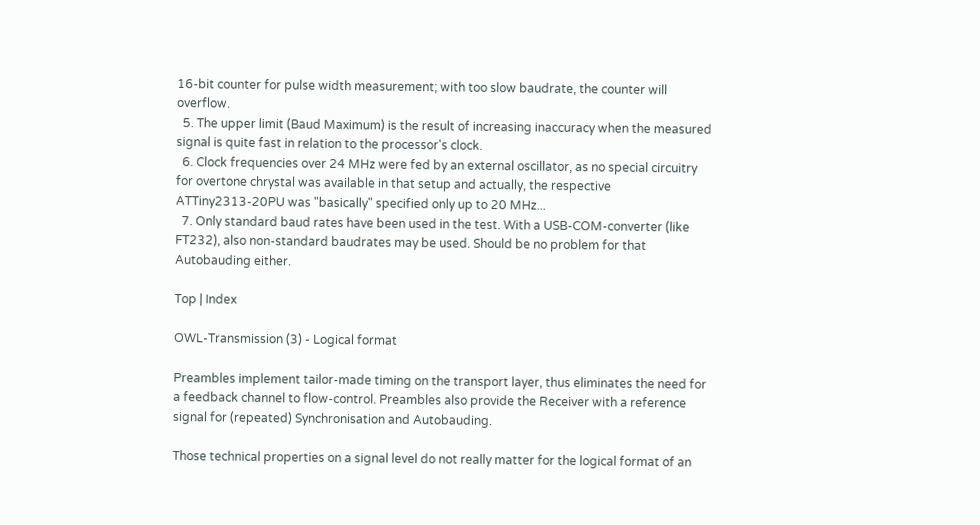16-bit counter for pulse width measurement; with too slow baudrate, the counter will overflow.
  5. The upper limit (Baud Maximum) is the result of increasing inaccuracy when the measured signal is quite fast in relation to the processor's clock.
  6. Clock frequencies over 24 MHz were fed by an external oscillator, as no special circuitry for overtone chrystal was available in that setup and actually, the respective ATTiny2313-20PU was "basically" specified only up to 20 MHz...
  7. Only standard baud rates have been used in the test. With a USB-COM-converter (like FT232), also non-standard baudrates may be used. Should be no problem for that Autobauding either.

Top | Index

OWL-Transmission (3) - Logical format

Preambles implement tailor-made timing on the transport layer, thus eliminates the need for a feedback channel to flow-control. Preambles also provide the Receiver with a reference signal for (repeated) Synchronisation and Autobauding.

Those technical properties on a signal level do not really matter for the logical format of an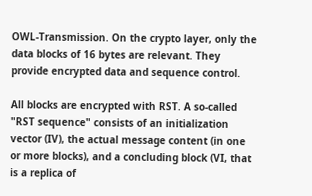OWL-Transmission. On the crypto layer, only the data blocks of 16 bytes are relevant. They provide encrypted data and sequence control.

All blocks are encrypted with RST. A so-called "RST sequence" consists of an initialization vector (IV), the actual message content (in one or more blocks), and a concluding block (VI, that is a replica of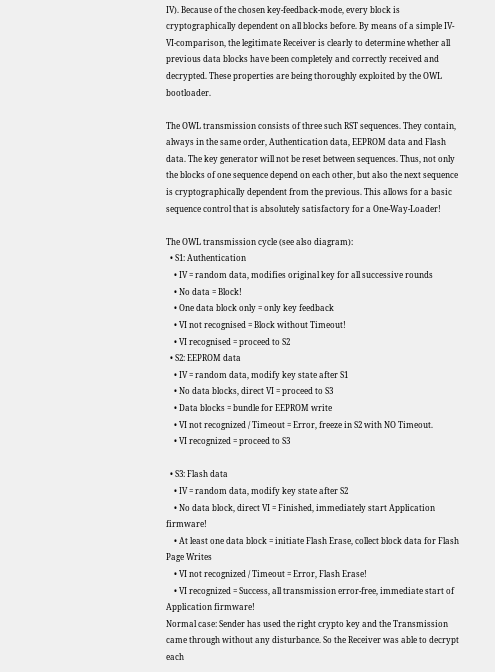IV). Because of the chosen key-feedback-mode, every block is cryptographically dependent on all blocks before. By means of a simple IV-VI-comparison, the legitimate Receiver is clearly to determine whether all previous data blocks have been completely and correctly received and decrypted. These properties are being thoroughly exploited by the OWL bootloader.

The OWL transmission consists of three such RST sequences. They contain, always in the same order, Authentication data, EEPROM data and Flash data. The key generator will not be reset between sequences. Thus, not only the blocks of one sequence depend on each other, but also the next sequence is cryptographically dependent from the previous. This allows for a basic sequence control that is absolutely satisfactory for a One-Way-Loader!

The OWL transmission cycle (see also diagram):
  • S1: Authentication
    • IV = random data, modifies original key for all successive rounds
    • No data = Block!
    • One data block only = only key feedback
    • VI not recognised = Block without Timeout!
    • VI recognised = proceed to S2
  • S2: EEPROM data
    • IV = random data, modify key state after S1
    • No data blocks, direct VI = proceed to S3
    • Data blocks = bundle for EEPROM write
    • VI not recognized / Timeout = Error, freeze in S2 with NO Timeout.
    • VI recognized = proceed to S3

  • S3: Flash data
    • IV = random data, modify key state after S2
    • No data block, direct VI = Finished, immediately start Application firmware!
    • At least one data block = initiate Flash Erase, collect block data for Flash Page Writes
    • VI not recognized / Timeout = Error, Flash Erase!
    • VI recognized = Success, all transmission error-free, immediate start of Application firmware!
Normal case: Sender has used the right crypto key and the Transmission came through without any disturbance. So the Receiver was able to decrypt each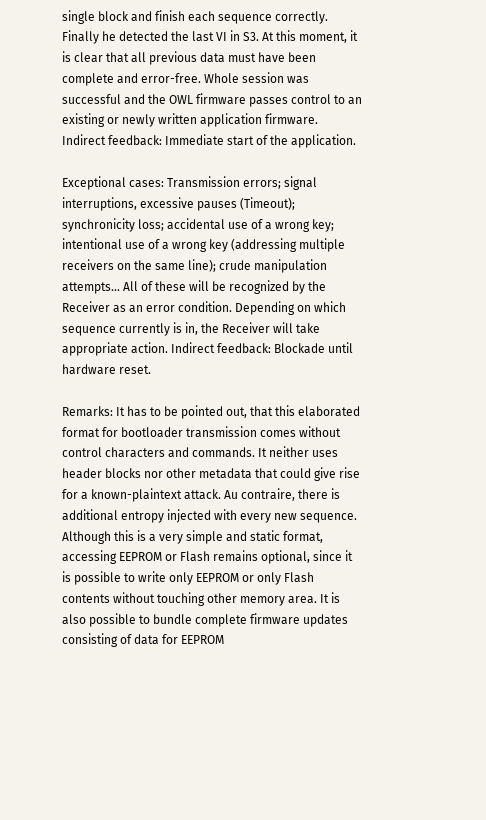single block and finish each sequence correctly. Finally he detected the last VI in S3. At this moment, it is clear that all previous data must have been complete and error-free. Whole session was successful and the OWL firmware passes control to an existing or newly written application firmware. Indirect feedback: Immediate start of the application.

Exceptional cases: Transmission errors; signal interruptions, excessive pauses (Timeout); synchronicity loss; accidental use of a wrong key; intentional use of a wrong key (addressing multiple receivers on the same line); crude manipulation attempts... All of these will be recognized by the Receiver as an error condition. Depending on which sequence currently is in, the Receiver will take appropriate action. Indirect feedback: Blockade until hardware reset.

Remarks: It has to be pointed out, that this elaborated format for bootloader transmission comes without control characters and commands. It neither uses header blocks nor other metadata that could give rise for a known-plaintext attack. Au contraire, there is additional entropy injected with every new sequence. Although this is a very simple and static format, accessing EEPROM or Flash remains optional, since it is possible to write only EEPROM or only Flash contents without touching other memory area. It is also possible to bundle complete firmware updates consisting of data for EEPROM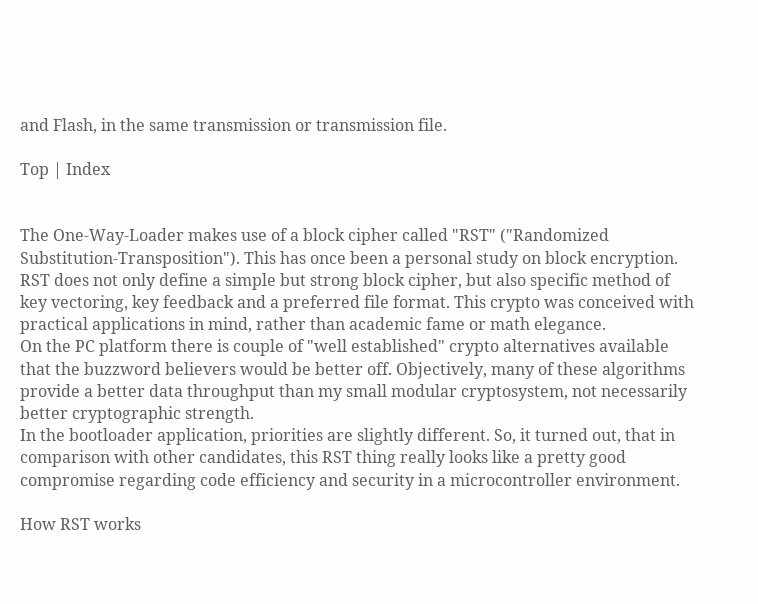and Flash, in the same transmission or transmission file.

Top | Index


The One-Way-Loader makes use of a block cipher called "RST" ("Randomized Substitution-Transposition"). This has once been a personal study on block encryption. RST does not only define a simple but strong block cipher, but also specific method of key vectoring, key feedback and a preferred file format. This crypto was conceived with practical applications in mind, rather than academic fame or math elegance.
On the PC platform there is couple of "well established" crypto alternatives available that the buzzword believers would be better off. Objectively, many of these algorithms provide a better data throughput than my small modular cryptosystem, not necessarily better cryptographic strength.
In the bootloader application, priorities are slightly different. So, it turned out, that in comparison with other candidates, this RST thing really looks like a pretty good compromise regarding code efficiency and security in a microcontroller environment.

How RST works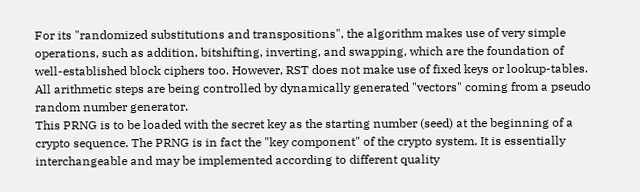For its "randomized substitutions and transpositions", the algorithm makes use of very simple operations, such as addition, bitshifting, inverting, and swapping, which are the foundation of well-established block ciphers too. However, RST does not make use of fixed keys or lookup-tables. All arithmetic steps are being controlled by dynamically generated "vectors" coming from a pseudo random number generator.
This PRNG is to be loaded with the secret key as the starting number (seed) at the beginning of a crypto sequence. The PRNG is in fact the "key component" of the crypto system. It is essentially interchangeable and may be implemented according to different quality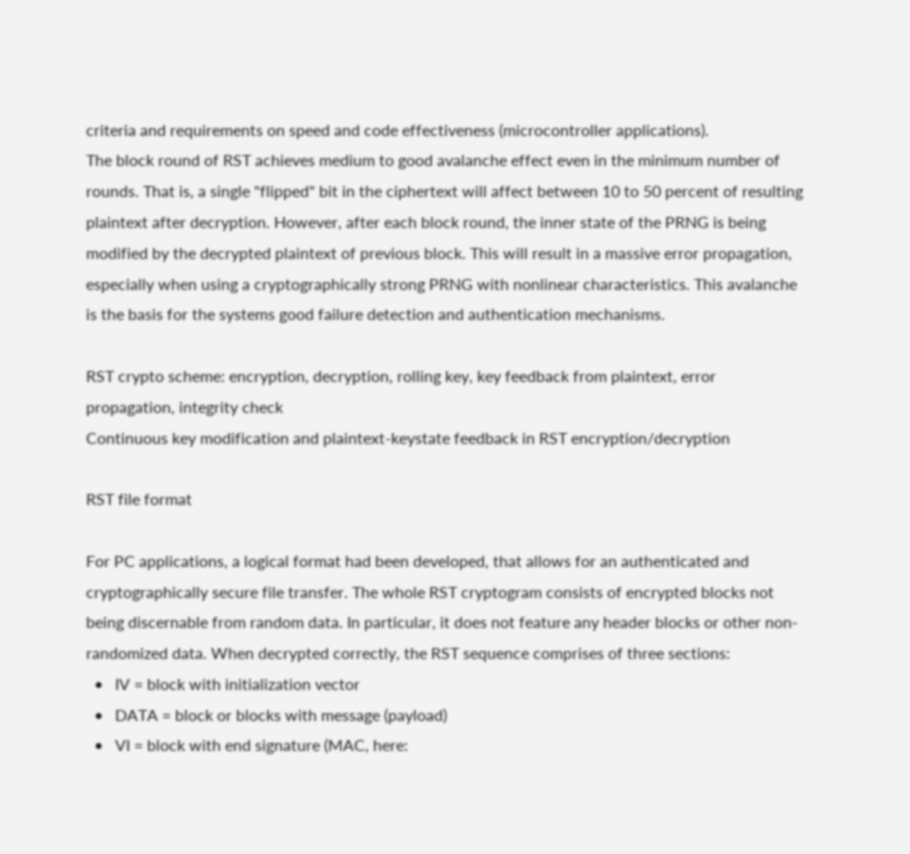criteria and requirements on speed and code effectiveness (microcontroller applications).
The block round of RST achieves medium to good avalanche effect even in the minimum number of rounds. That is, a single "flipped" bit in the ciphertext will affect between 10 to 50 percent of resulting plaintext after decryption. However, after each block round, the inner state of the PRNG is being modified by the decrypted plaintext of previous block. This will result in a massive error propagation, especially when using a cryptographically strong PRNG with nonlinear characteristics. This avalanche is the basis for the systems good failure detection and authentication mechanisms.

RST crypto scheme: encryption, decryption, rolling key, key feedback from plaintext, error propagation, integrity check
Continuous key modification and plaintext-keystate feedback in RST encryption/decryption

RST file format

For PC applications, a logical format had been developed, that allows for an authenticated and cryptographically secure file transfer. The whole RST cryptogram consists of encrypted blocks not being discernable from random data. In particular, it does not feature any header blocks or other non-randomized data. When decrypted correctly, the RST sequence comprises of three sections:
  •   IV = block with initialization vector
  •   DATA = block or blocks with message (payload)
  •   VI = block with end signature (MAC, here: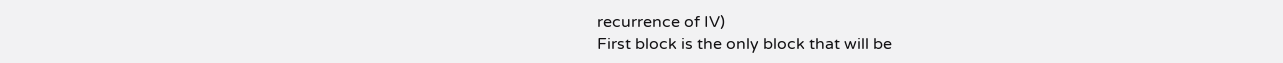recurrence of IV)
First block is the only block that will be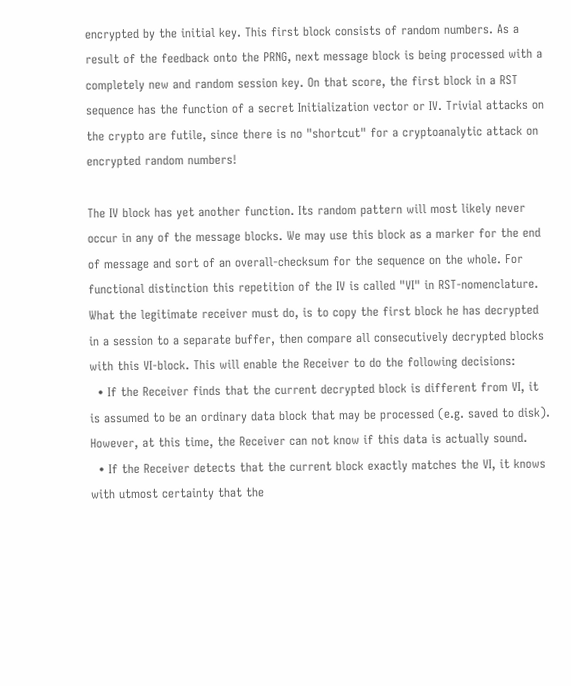encrypted by the initial key. This first block consists of random numbers. As a result of the feedback onto the PRNG, next message block is being processed with a completely new and random session key. On that score, the first block in a RST sequence has the function of a secret Initialization vector or IV. Trivial attacks on the crypto are futile, since there is no "shortcut" for a cryptoanalytic attack on encrypted random numbers!

The IV block has yet another function. Its random pattern will most likely never occur in any of the message blocks. We may use this block as a marker for the end of message and sort of an overall-checksum for the sequence on the whole. For functional distinction this repetition of the IV is called "VI" in RST-nomenclature. What the legitimate receiver must do, is to copy the first block he has decrypted in a session to a separate buffer, then compare all consecutively decrypted blocks with this VI-block. This will enable the Receiver to do the following decisions:
  • If the Receiver finds that the current decrypted block is different from VI, it is assumed to be an ordinary data block that may be processed (e.g. saved to disk). However, at this time, the Receiver can not know if this data is actually sound.
  • If the Receiver detects that the current block exactly matches the VI, it knows with utmost certainty that the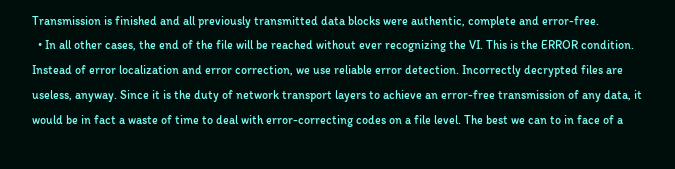Transmission is finished and all previously transmitted data blocks were authentic, complete and error-free.
  • In all other cases, the end of the file will be reached without ever recognizing the VI. This is the ERROR condition.
Instead of error localization and error correction, we use reliable error detection. Incorrectly decrypted files are useless, anyway. Since it is the duty of network transport layers to achieve an error-free transmission of any data, it would be in fact a waste of time to deal with error-correcting codes on a file level. The best we can to in face of a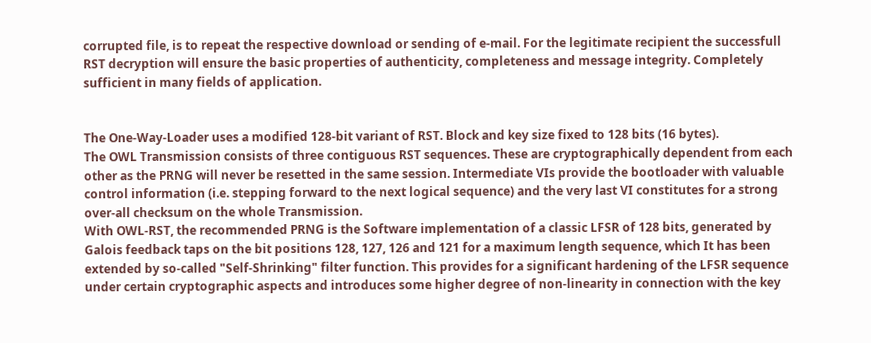corrupted file, is to repeat the respective download or sending of e-mail. For the legitimate recipient the successfull RST decryption will ensure the basic properties of authenticity, completeness and message integrity. Completely sufficient in many fields of application.


The One-Way-Loader uses a modified 128-bit variant of RST. Block and key size fixed to 128 bits (16 bytes).
The OWL Transmission consists of three contiguous RST sequences. These are cryptographically dependent from each other as the PRNG will never be resetted in the same session. Intermediate VIs provide the bootloader with valuable control information (i.e. stepping forward to the next logical sequence) and the very last VI constitutes for a strong over-all checksum on the whole Transmission.
With OWL-RST, the recommended PRNG is the Software implementation of a classic LFSR of 128 bits, generated by Galois feedback taps on the bit positions 128, 127, 126 and 121 for a maximum length sequence, which It has been extended by so-called "Self-Shrinking" filter function. This provides for a significant hardening of the LFSR sequence under certain cryptographic aspects and introduces some higher degree of non-linearity in connection with the key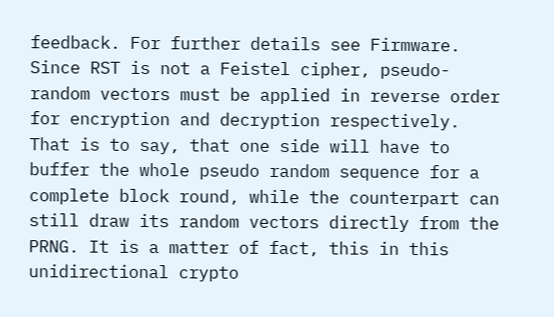feedback. For further details see Firmware.
Since RST is not a Feistel cipher, pseudo-random vectors must be applied in reverse order for encryption and decryption respectively. That is to say, that one side will have to buffer the whole pseudo random sequence for a complete block round, while the counterpart can still draw its random vectors directly from the PRNG. It is a matter of fact, this in this unidirectional crypto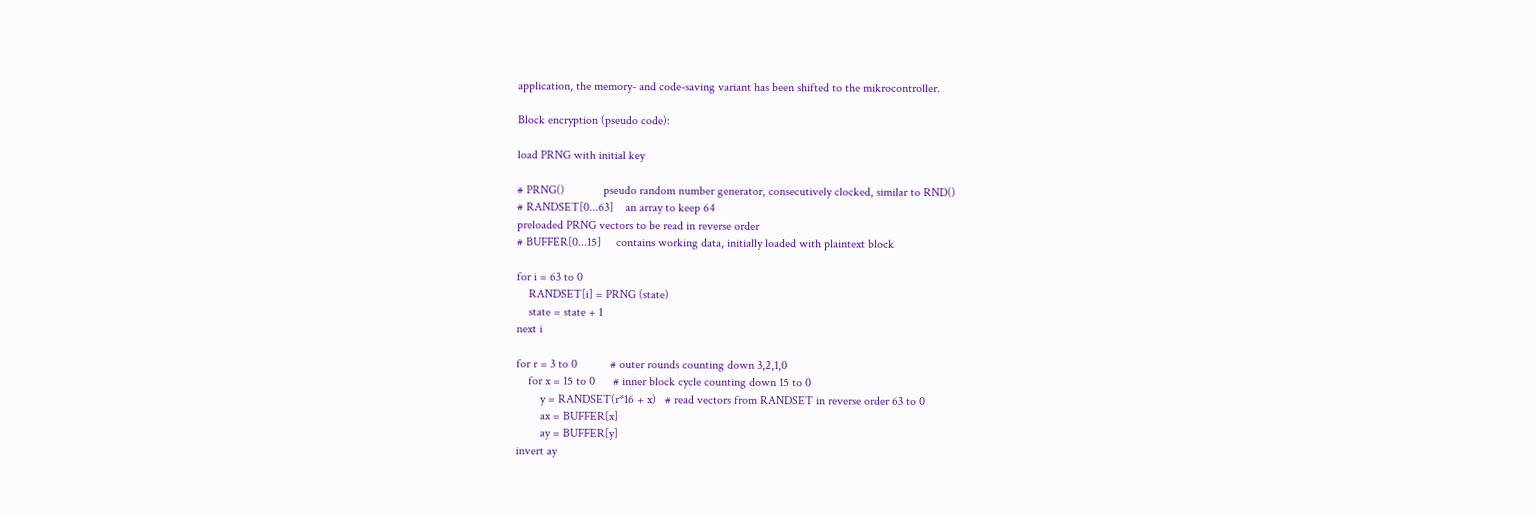application, the memory- and code-saving variant has been shifted to the mikrocontroller.

Block encryption (pseudo code):

load PRNG with initial key

# PRNG()             pseudo random number generator, consecutively clocked, similar to RND()
# RANDSET[0...63]    an array to keep 64
preloaded PRNG vectors to be read in reverse order
# BUFFER[0...15]     contains working data, initially loaded with plaintext block

for i = 63 to 0
    RANDSET[i] = PRNG (state)
    state = state + 1
next i

for r = 3 to 0           # outer rounds counting down 3,2,1,0
    for x = 15 to 0      # inner block cycle counting down 15 to 0
        y = RANDSET(r*16 + x)   # read vectors from RANDSET in reverse order 63 to 0
        ax = BUFFER[x]
        ay = BUFFER[y]
invert ay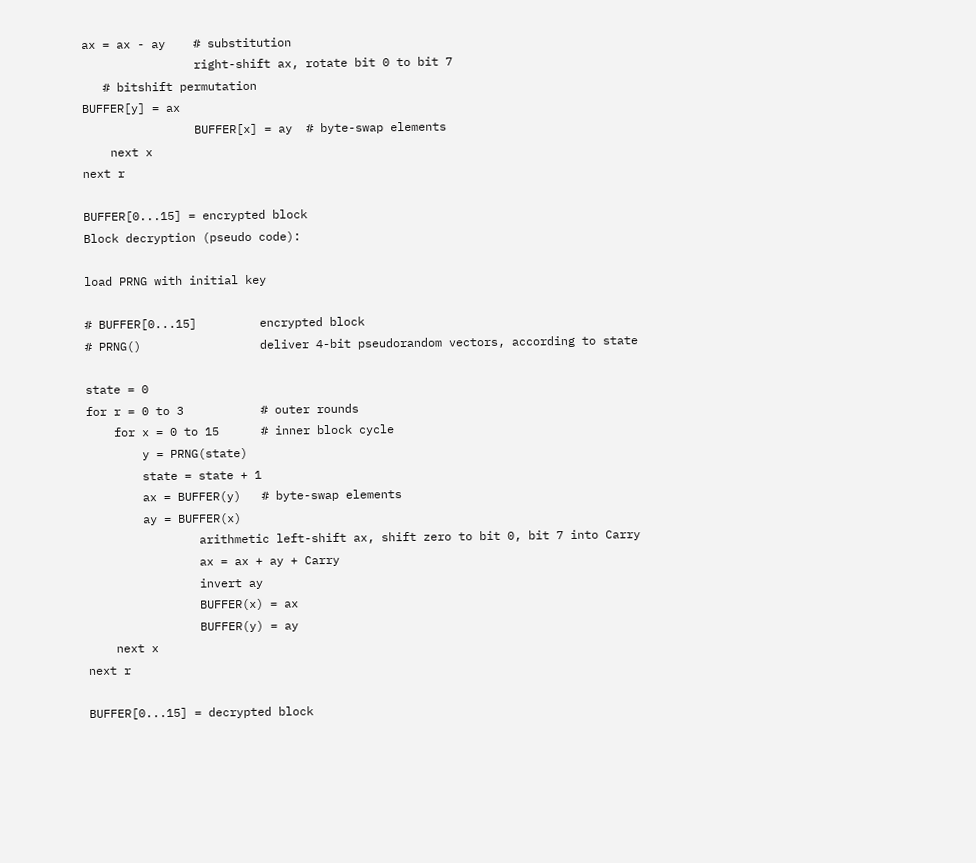ax = ax - ay    # substitution
                right-shift ax, rotate bit 0 to bit 7
   # bitshift permutation
BUFFER[y] = ax
                BUFFER[x] = ay  # byte-swap elements
    next x
next r

BUFFER[0...15] = encrypted block
Block decryption (pseudo code):

load PRNG with initial key

# BUFFER[0...15]         encrypted block
# PRNG()                 deliver 4-bit pseudorandom vectors, according to state

state = 0
for r = 0 to 3           # outer rounds
    for x = 0 to 15      # inner block cycle
        y = PRNG(state)
        state = state + 1
        ax = BUFFER(y)   # byte-swap elements
        ay = BUFFER(x)
                arithmetic left-shift ax, shift zero to bit 0, bit 7 into Carry
                ax = ax + ay + Carry
                invert ay
                BUFFER(x) = ax
                BUFFER(y) = ay
    next x
next r

BUFFER[0...15] = decrypted block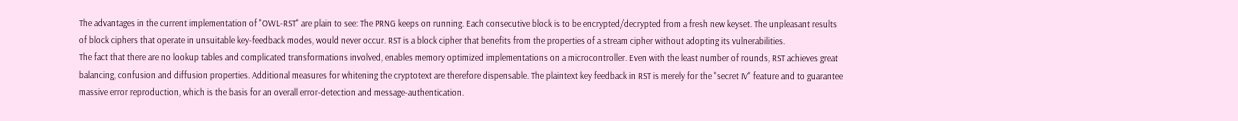The advantages in the current implementation of "OWL-RST" are plain to see: The PRNG keeps on running. Each consecutive block is to be encrypted/decrypted from a fresh new keyset. The unpleasant results of block ciphers that operate in unsuitable key-feedback modes, would never occur. RST is a block cipher that benefits from the properties of a stream cipher without adopting its vulnerabilities.
The fact that there are no lookup tables and complicated transformations involved, enables memory optimized implementations on a microcontroller. Even with the least number of rounds, RST achieves great balancing, confusion and diffusion properties. Additional measures for whitening the cryptotext are therefore dispensable. The plaintext key feedback in RST is merely for the "secret IV" feature and to guarantee massive error reproduction, which is the basis for an overall error-detection and message-authentication.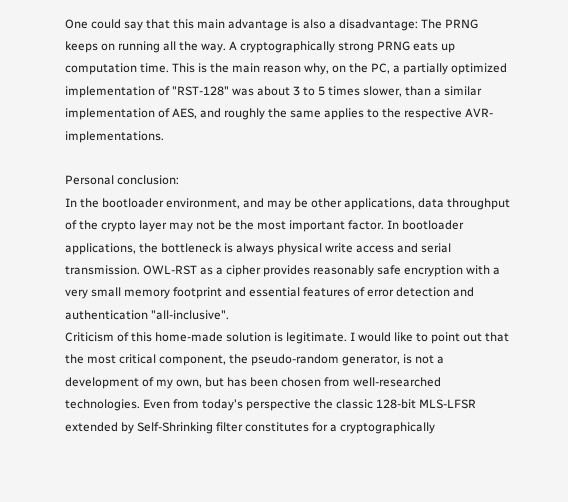One could say that this main advantage is also a disadvantage: The PRNG keeps on running all the way. A cryptographically strong PRNG eats up computation time. This is the main reason why, on the PC, a partially optimized implementation of "RST-128" was about 3 to 5 times slower, than a similar implementation of AES, and roughly the same applies to the respective AVR-implementations.

Personal conclusion:
In the bootloader environment, and may be other applications, data throughput of the crypto layer may not be the most important factor. In bootloader applications, the bottleneck is always physical write access and serial transmission. OWL-RST as a cipher provides reasonably safe encryption with a very small memory footprint and essential features of error detection and authentication "all-inclusive".
Criticism of this home-made solution is legitimate. I would like to point out that the most critical component, the pseudo-random generator, is not a development of my own, but has been chosen from well-researched technologies. Even from today's perspective the classic 128-bit MLS-LFSR extended by Self-Shrinking filter constitutes for a cryptographically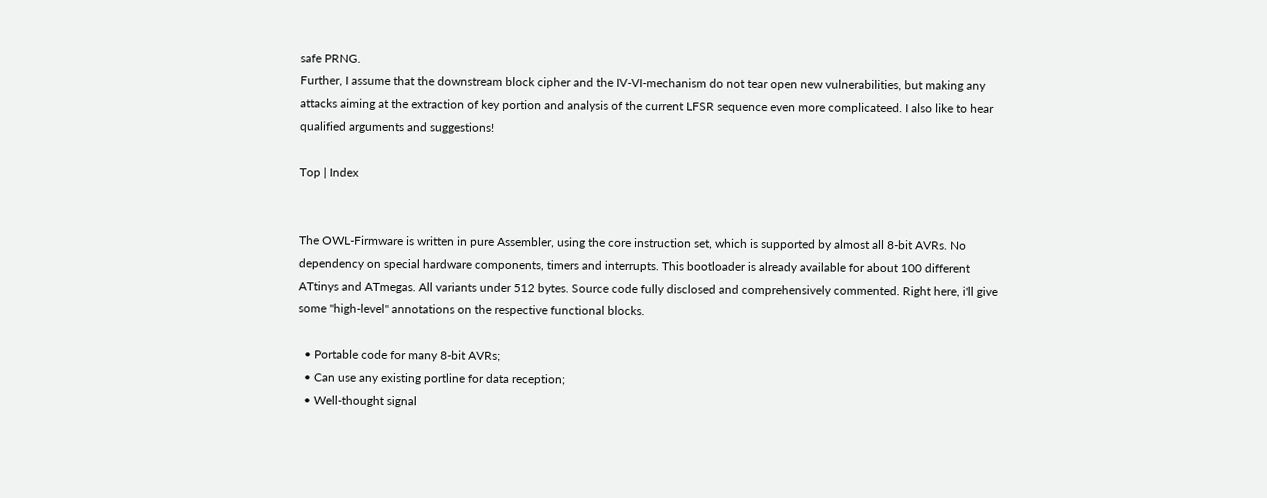safe PRNG.
Further, I assume that the downstream block cipher and the IV-VI-mechanism do not tear open new vulnerabilities, but making any attacks aiming at the extraction of key portion and analysis of the current LFSR sequence even more complicateed. I also like to hear qualified arguments and suggestions!

Top | Index


The OWL-Firmware is written in pure Assembler, using the core instruction set, which is supported by almost all 8-bit AVRs. No dependency on special hardware components, timers and interrupts. This bootloader is already available for about 100 different ATtinys and ATmegas. All variants under 512 bytes. Source code fully disclosed and comprehensively commented. Right here, i'll give some "high-level" annotations on the respective functional blocks.

  • Portable code for many 8-bit AVRs;
  • Can use any existing portline for data reception;
  • Well-thought signal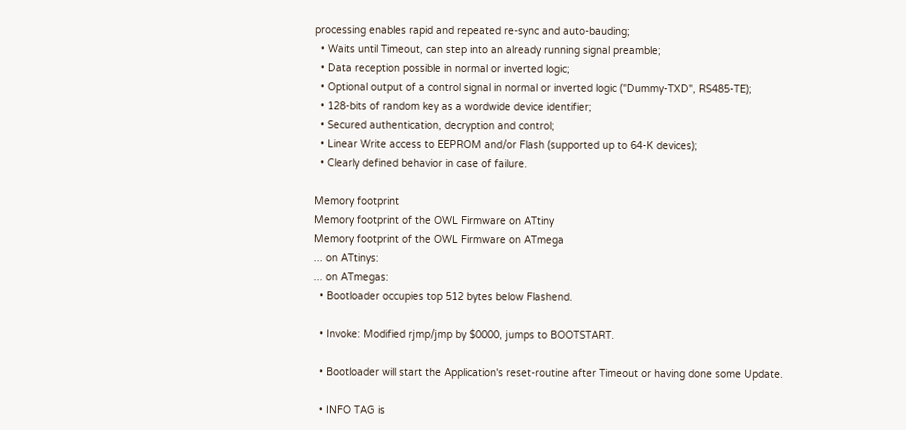processing enables rapid and repeated re-sync and auto-bauding;
  • Waits until Timeout, can step into an already running signal preamble;
  • Data reception possible in normal or inverted logic;
  • Optional output of a control signal in normal or inverted logic ("Dummy-TXD", RS485-TE);
  • 128-bits of random key as a wordwide device identifier;
  • Secured authentication, decryption and control;
  • Linear Write access to EEPROM and/or Flash (supported up to 64-K devices);
  • Clearly defined behavior in case of failure.

Memory footprint
Memory footprint of the OWL Firmware on ATtiny
Memory footprint of the OWL Firmware on ATmega
... on ATtinys:
... on ATmegas:
  • Bootloader occupies top 512 bytes below Flashend.

  • Invoke: Modified rjmp/jmp by $0000, jumps to BOOTSTART.

  • Bootloader will start the Application's reset-routine after Timeout or having done some Update.

  • INFO TAG is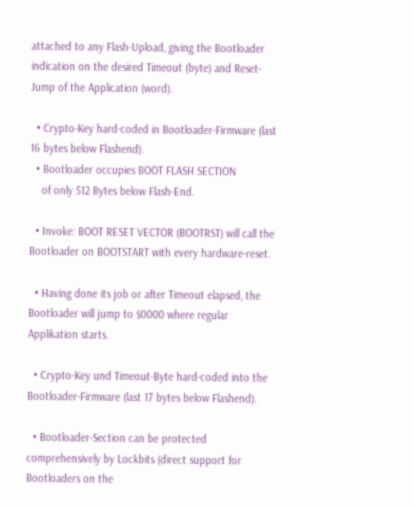attached to any Flash-Upload, giving the Bootloader indication on the desired Timeout (byte) and Reset-Jump of the Application (word).

  • Crypto-Key hard-coded in Bootloader-Firmware (last 16 bytes below Flashend).
  • Bootloader occupies BOOT FLASH SECTION
    of only 512 Bytes below Flash-End.

  • Invoke: BOOT RESET VECTOR (BOOTRST) will call the Bootloader on BOOTSTART with every hardware-reset.

  • Having done its job or after Timeout elapsed, the Bootloader will jump to $0000 where regular Applikation starts.

  • Crypto-Key und Timeout-Byte hard-coded into the Bootloader-Firmware (last 17 bytes below Flashend).

  • Bootloader-Section can be protected comprehensively by Lockbits (direct support for Bootloaders on the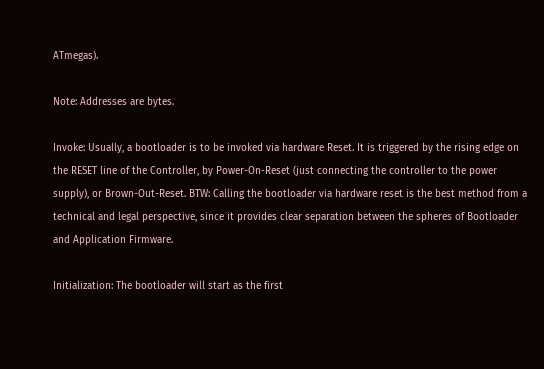ATmegas).

Note: Addresses are bytes.

Invoke: Usually, a bootloader is to be invoked via hardware Reset. It is triggered by the rising edge on the RESET line of the Controller, by Power-On-Reset (just connecting the controller to the power supply), or Brown-Out-Reset. BTW: Calling the bootloader via hardware reset is the best method from a technical and legal perspective, since it provides clear separation between the spheres of Bootloader and Application Firmware.

Initialization: The bootloader will start as the first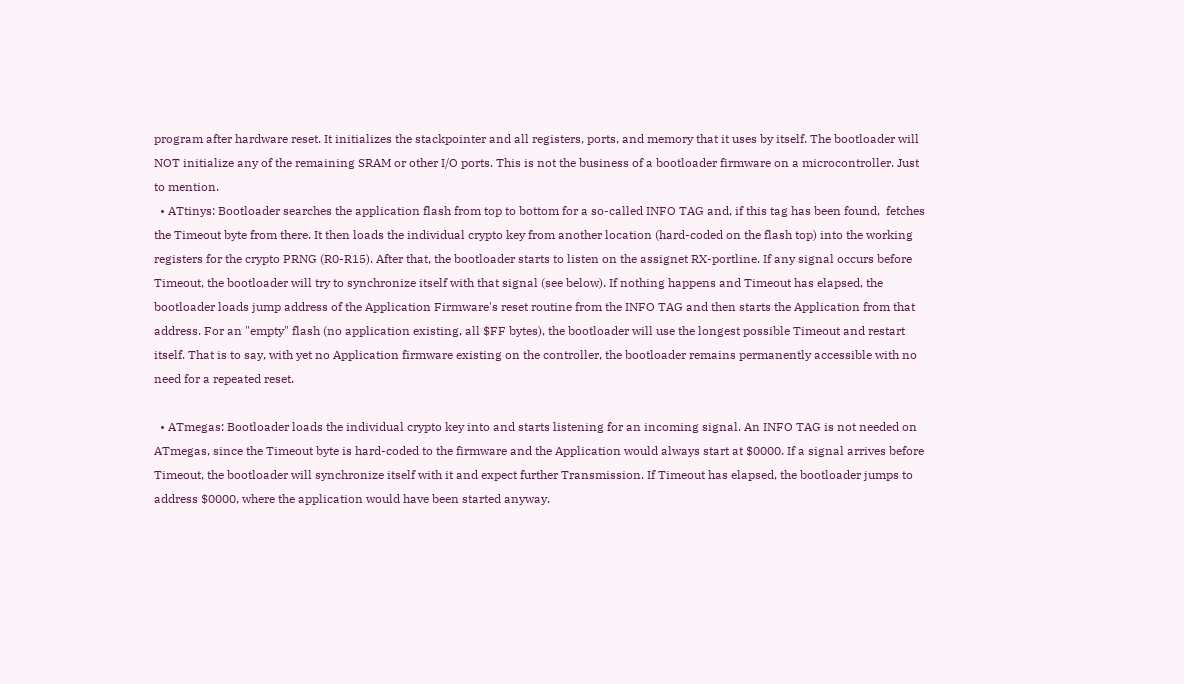program after hardware reset. It initializes the stackpointer and all registers, ports, and memory that it uses by itself. The bootloader will NOT initialize any of the remaining SRAM or other I/O ports. This is not the business of a bootloader firmware on a microcontroller. Just to mention.
  • ATtinys: Bootloader searches the application flash from top to bottom for a so-called INFO TAG and, if this tag has been found,  fetches the Timeout byte from there. It then loads the individual crypto key from another location (hard-coded on the flash top) into the working registers for the crypto PRNG (R0-R15). After that, the bootloader starts to listen on the assignet RX-portline. If any signal occurs before Timeout, the bootloader will try to synchronize itself with that signal (see below). If nothing happens and Timeout has elapsed, the bootloader loads jump address of the Application Firmware's reset routine from the INFO TAG and then starts the Application from that address. For an "empty" flash (no application existing, all $FF bytes), the bootloader will use the longest possible Timeout and restart itself. That is to say, with yet no Application firmware existing on the controller, the bootloader remains permanently accessible with no need for a repeated reset.

  • ATmegas: Bootloader loads the individual crypto key into and starts listening for an incoming signal. An INFO TAG is not needed on ATmegas, since the Timeout byte is hard-coded to the firmware and the Application would always start at $0000. If a signal arrives before Timeout, the bootloader will synchronize itself with it and expect further Transmission. If Timeout has elapsed, the bootloader jumps to address $0000, where the application would have been started anyway.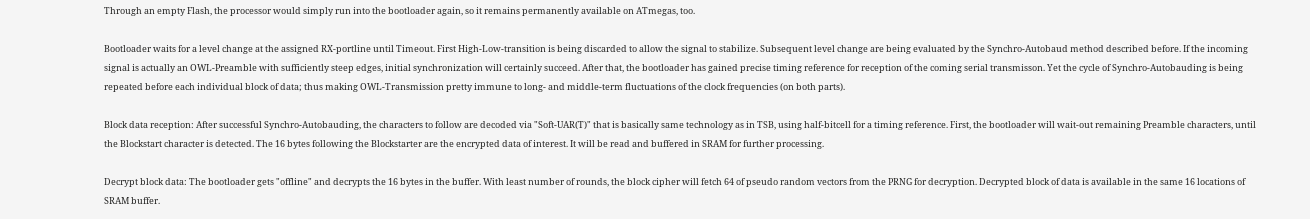Through an empty Flash, the processor would simply run into the bootloader again, so it remains permanently available on ATmegas, too.

Bootloader waits for a level change at the assigned RX-portline until Timeout. First High-Low-transition is being discarded to allow the signal to stabilize. Subsequent level change are being evaluated by the Synchro-Autobaud method described before. If the incoming signal is actually an OWL-Preamble with sufficiently steep edges, initial synchronization will certainly succeed. After that, the bootloader has gained precise timing reference for reception of the coming serial transmisson. Yet the cycle of Synchro-Autobauding is being repeated before each individual block of data; thus making OWL-Transmission pretty immune to long- and middle-term fluctuations of the clock frequencies (on both parts).

Block data reception: After successful Synchro-Autobauding, the characters to follow are decoded via "Soft-UAR(T)" that is basically same technology as in TSB, using half-bitcell for a timing reference. First, the bootloader will wait-out remaining Preamble characters, until the Blockstart character is detected. The 16 bytes following the Blockstarter are the encrypted data of interest. It will be read and buffered in SRAM for further processing.

Decrypt block data: The bootloader gets "offline" and decrypts the 16 bytes in the buffer. With least number of rounds, the block cipher will fetch 64 of pseudo random vectors from the PRNG for decryption. Decrypted block of data is available in the same 16 locations of SRAM buffer.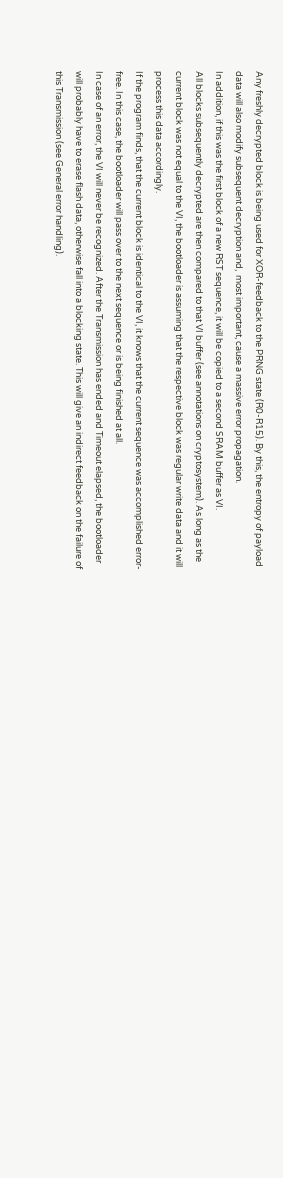Any freshly decrypted block is being used for XOR-feedback to the PRNG state (R0-R15). By this, the entropy of payload data will also modify subsequent decryption and,  most important, cause a massive error propagation.
In addition, if this was the first block of a new RST sequence, it will be copied to a second SRAM buffer as VI.
All blocks subsequently decrypted are then compared to that VI buffer (see annotations on cryptosystem). As long as the current block was not equal to the VI, the bootloader is assuming that the respective block was regular write data and it will process this data accordingly.
If the program finds, that the current block is identical to the VI, it knows that the current sequence was accomplished error-free. In this case, the bootloader will pass over to the next sequence or is being finished at all.
In case of an error, the VI will never be recognized. After the Transmission has ended and Timeout elapsed, the bootloader will probably have to erase flash data, otherwise fall into a blocking state. This will give an indirect feedback on the failure of this Transmission (see General error handling).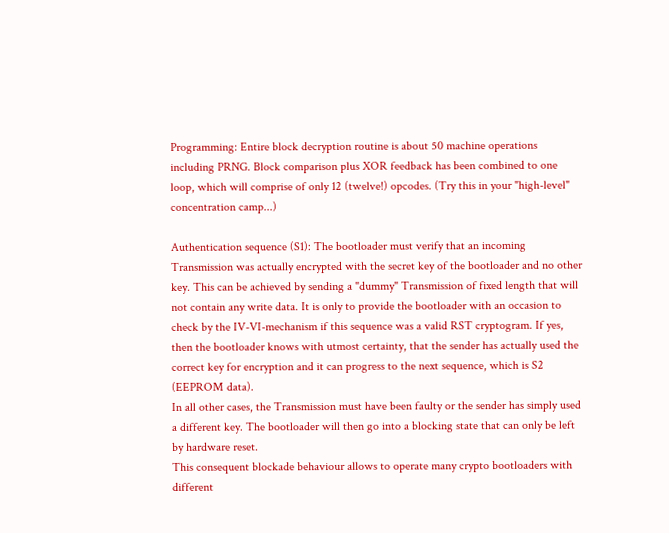Programming: Entire block decryption routine is about 50 machine operations including PRNG. Block comparison plus XOR feedback has been combined to one loop, which will comprise of only 12 (twelve!) opcodes. (Try this in your "high-level" concentration camp...)

Authentication sequence (S1): The bootloader must verify that an incoming Transmission was actually encrypted with the secret key of the bootloader and no other key. This can be achieved by sending a "dummy" Transmission of fixed length that will not contain any write data. It is only to provide the bootloader with an occasion to check by the IV-VI-mechanism if this sequence was a valid RST cryptogram. If yes, then the bootloader knows with utmost certainty, that the sender has actually used the correct key for encryption and it can progress to the next sequence, which is S2 (EEPROM data).
In all other cases, the Transmission must have been faulty or the sender has simply used a different key. The bootloader will then go into a blocking state that can only be left by hardware reset.
This consequent blockade behaviour allows to operate many crypto bootloaders with different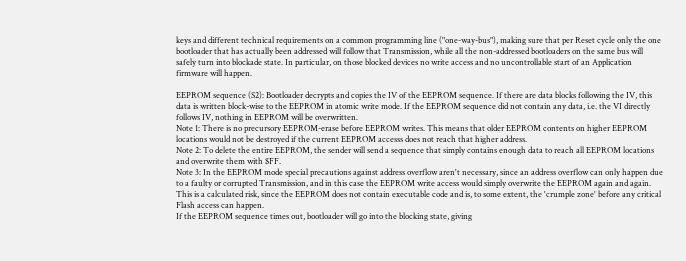keys and different technical requirements on a common programming line ("one-way-bus"), making sure that per Reset cycle only the one bootloader that has actually been addressed will follow that Transmission, while all the non-addressed bootloaders on the same bus will safely turn into blockade state. In particular, on those blocked devices no write access and no uncontrollable start of an Application firmware will happen.

EEPROM sequence (S2): Bootloader decrypts and copies the IV of the EEPROM sequence. If there are data blocks following the IV, this data is written block-wise to the EEPROM in atomic write mode. If the EEPROM sequence did not contain any data, i.e. the VI directly follows IV, nothing in EEPROM will be overwritten.
Note 1: There is no precursory EEPROM-erase before EEPROM writes. This means that older EEPROM contents on higher EEPROM locations would not be destroyed if the current EEPROM accesss does not reach that higher address.
Note 2: To delete the entire EEPROM, the sender will send a sequence that simply contains enough data to reach all EEPROM locations and overwrite them with $FF.
Note 3: In the EEPROM mode special precautions against address overflow aren't necessary, since an address overflow can only happen due to a faulty or corrupted Transmission, and in this case the EEPROM write access would simply overwrite the EEPROM again and again. This is a calculated risk, since the EEPROM does not contain executable code and is, to some extent, the 'crumple zone' before any critical Flash access can happen.
If the EEPROM sequence times out, bootloader will go into the blocking state, giving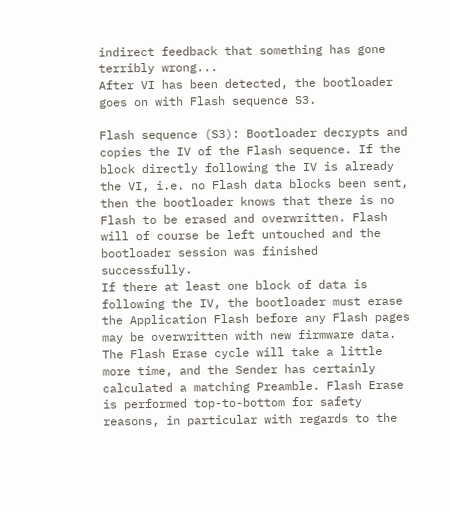indirect feedback that something has gone terribly wrong...
After VI has been detected, the bootloader goes on with Flash sequence S3.

Flash sequence (S3): Bootloader decrypts and copies the IV of the Flash sequence. If the block directly following the IV is already the VI, i.e. no Flash data blocks been sent, then the bootloader knows that there is no Flash to be erased and overwritten. Flash will of course be left untouched and the bootloader session was finished successfully.
If there at least one block of data is following the IV, the bootloader must erase the Application Flash before any Flash pages may be overwritten with new firmware data. The Flash Erase cycle will take a little more time, and the Sender has certainly calculated a matching Preamble. Flash Erase is performed top-to-bottom for safety reasons, in particular with regards to the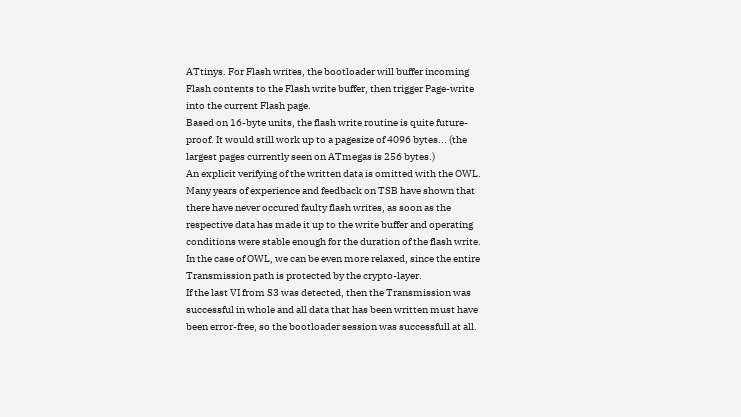ATtinys. For Flash writes, the bootloader will buffer incoming Flash contents to the Flash write buffer, then trigger Page-write into the current Flash page.
Based on 16-byte units, the flash write routine is quite future-proof. It would still work up to a pagesize of 4096 bytes... (the largest pages currently seen on ATmegas is 256 bytes.)
An explicit verifying of the written data is omitted with the OWL. Many years of experience and feedback on TSB have shown that there have never occured faulty flash writes, as soon as the respective data has made it up to the write buffer and operating conditions were stable enough for the duration of the flash write. In the case of OWL, we can be even more relaxed, since the entire Transmission path is protected by the crypto-layer.
If the last VI from S3 was detected, then the Transmission was successful in whole and all data that has been written must have been error-free, so the bootloader session was successfull at all.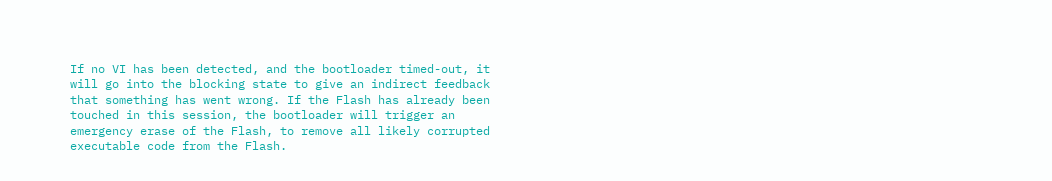If no VI has been detected, and the bootloader timed-out, it will go into the blocking state to give an indirect feedback that something has went wrong. If the Flash has already been touched in this session, the bootloader will trigger an emergency erase of the Flash, to remove all likely corrupted executable code from the Flash.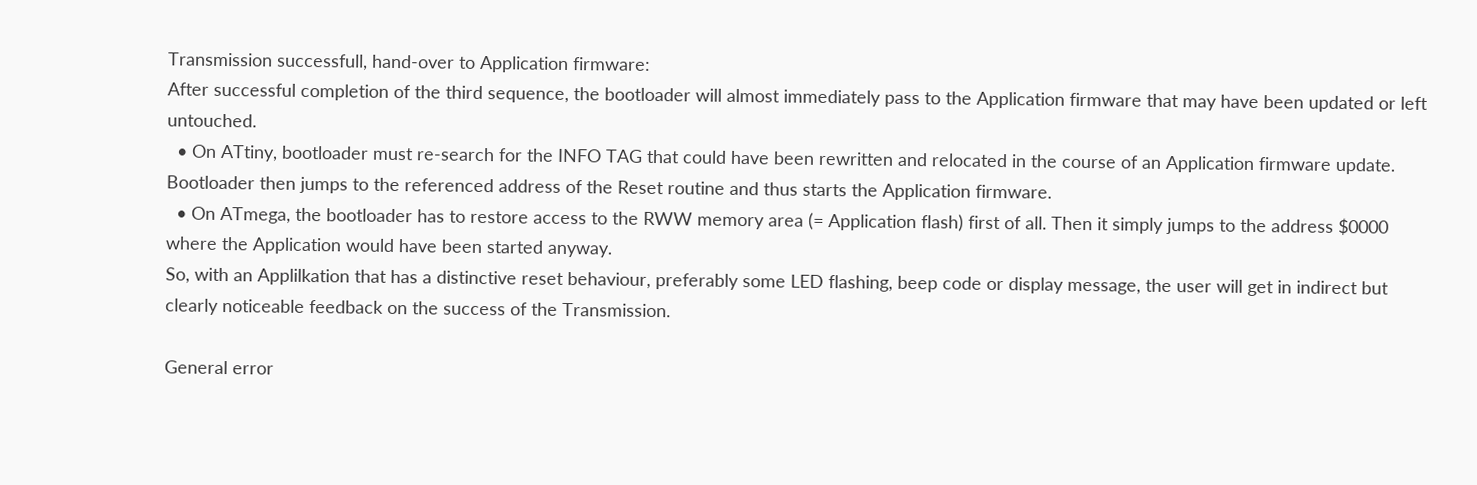Transmission successfull, hand-over to Application firmware:
After successful completion of the third sequence, the bootloader will almost immediately pass to the Application firmware that may have been updated or left untouched.
  • On ATtiny, bootloader must re-search for the INFO TAG that could have been rewritten and relocated in the course of an Application firmware update. Bootloader then jumps to the referenced address of the Reset routine and thus starts the Application firmware.
  • On ATmega, the bootloader has to restore access to the RWW memory area (= Application flash) first of all. Then it simply jumps to the address $0000 where the Application would have been started anyway.
So, with an Applilkation that has a distinctive reset behaviour, preferably some LED flashing, beep code or display message, the user will get in indirect but clearly noticeable feedback on the success of the Transmission.

General error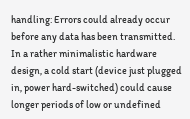handling: Errors could already occur before any data has been transmitted. In a rather minimalistic hardware design, a cold start (device just plugged in, power hard-switched) could cause longer periods of low or undefined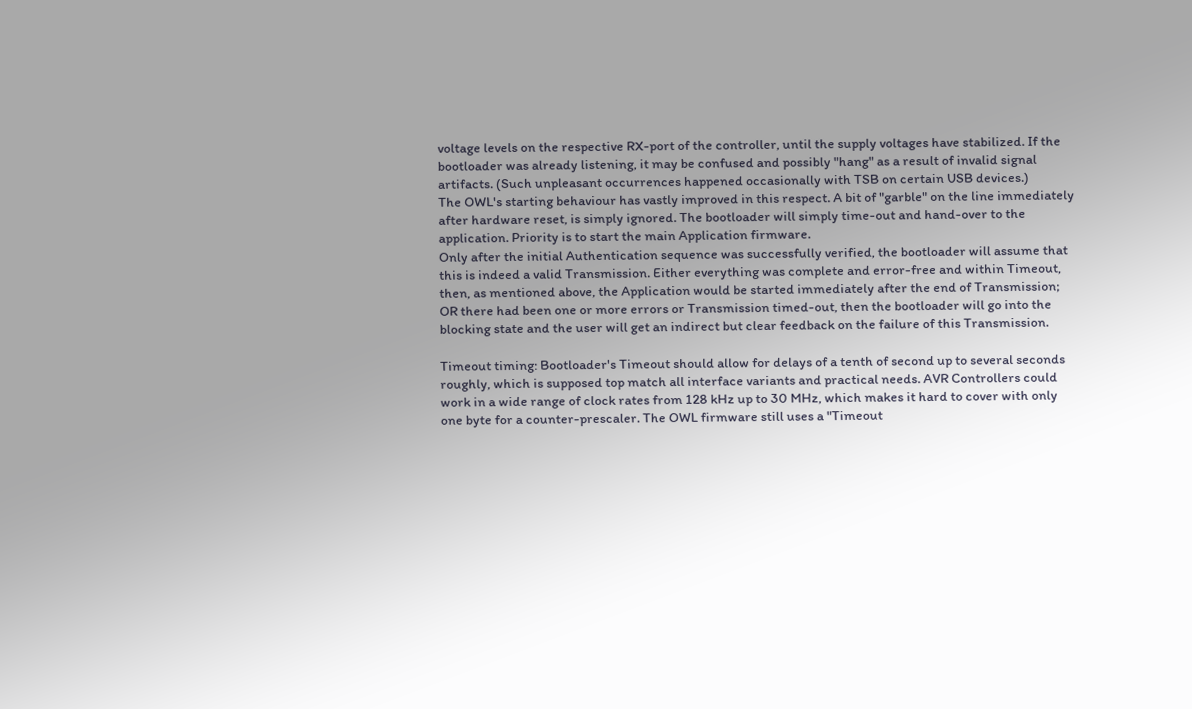voltage levels on the respective RX-port of the controller, until the supply voltages have stabilized. If the bootloader was already listening, it may be confused and possibly "hang" as a result of invalid signal artifacts. (Such unpleasant occurrences happened occasionally with TSB on certain USB devices.)
The OWL's starting behaviour has vastly improved in this respect. A bit of "garble" on the line immediately after hardware reset, is simply ignored. The bootloader will simply time-out and hand-over to the application. Priority is to start the main Application firmware.
Only after the initial Authentication sequence was successfully verified, the bootloader will assume that this is indeed a valid Transmission. Either everything was complete and error-free and within Timeout, then, as mentioned above, the Application would be started immediately after the end of Transmission; OR there had been one or more errors or Transmission timed-out, then the bootloader will go into the blocking state and the user will get an indirect but clear feedback on the failure of this Transmission.

Timeout timing: Bootloader's Timeout should allow for delays of a tenth of second up to several seconds roughly, which is supposed top match all interface variants and practical needs. AVR Controllers could work in a wide range of clock rates from 128 kHz up to 30 MHz, which makes it hard to cover with only one byte for a counter-prescaler. The OWL firmware still uses a "Timeout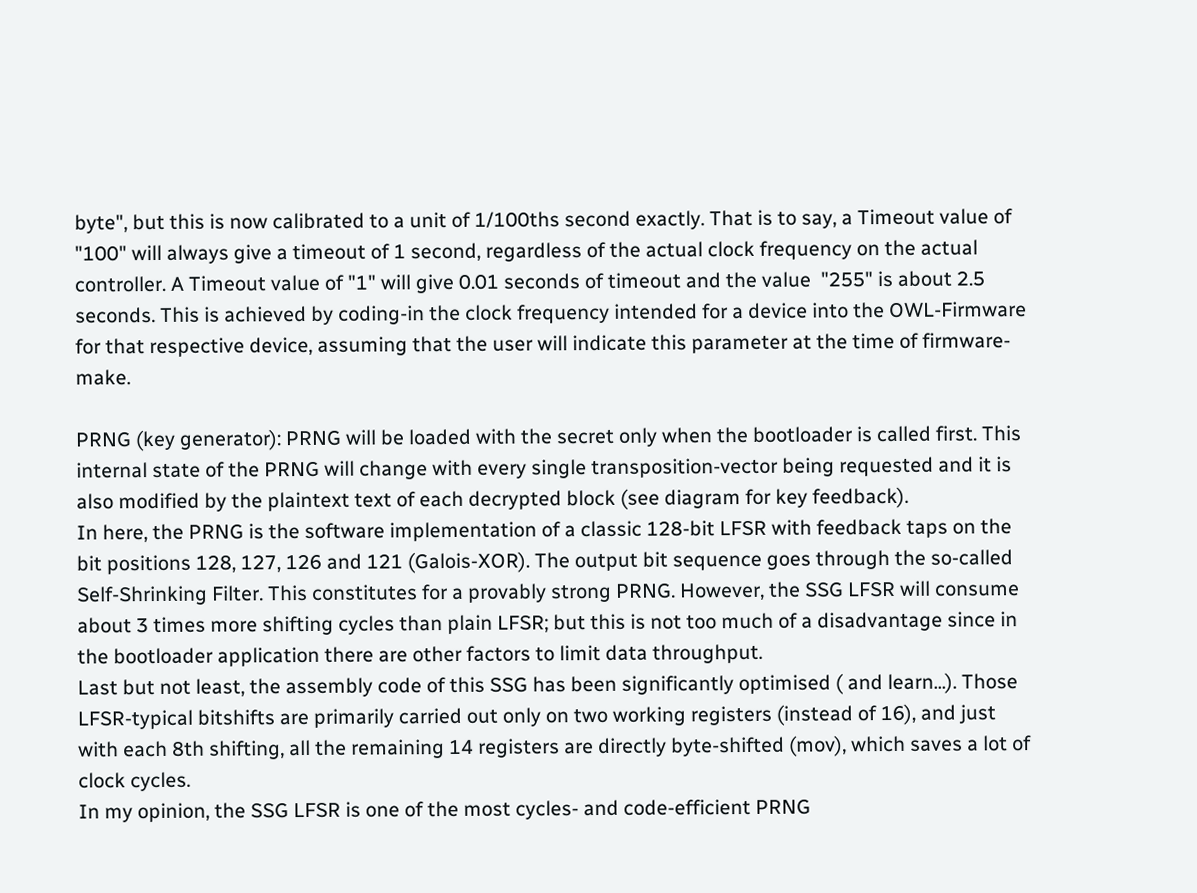byte", but this is now calibrated to a unit of 1/100ths second exactly. That is to say, a Timeout value of "100" will always give a timeout of 1 second, regardless of the actual clock frequency on the actual controller. A Timeout value of "1" will give 0.01 seconds of timeout and the value  "255" is about 2.5 seconds. This is achieved by coding-in the clock frequency intended for a device into the OWL-Firmware for that respective device, assuming that the user will indicate this parameter at the time of firmware-make.

PRNG (key generator): PRNG will be loaded with the secret only when the bootloader is called first. This internal state of the PRNG will change with every single transposition-vector being requested and it is also modified by the plaintext text of each decrypted block (see diagram for key feedback).
In here, the PRNG is the software implementation of a classic 128-bit LFSR with feedback taps on the bit positions 128, 127, 126 and 121 (Galois-XOR). The output bit sequence goes through the so-called Self-Shrinking Filter. This constitutes for a provably strong PRNG. However, the SSG LFSR will consume about 3 times more shifting cycles than plain LFSR; but this is not too much of a disadvantage since in the bootloader application there are other factors to limit data throughput.
Last but not least, the assembly code of this SSG has been significantly optimised ( and learn...). Those LFSR-typical bitshifts are primarily carried out only on two working registers (instead of 16), and just with each 8th shifting, all the remaining 14 registers are directly byte-shifted (mov), which saves a lot of clock cycles.
In my opinion, the SSG LFSR is one of the most cycles- and code-efficient PRNG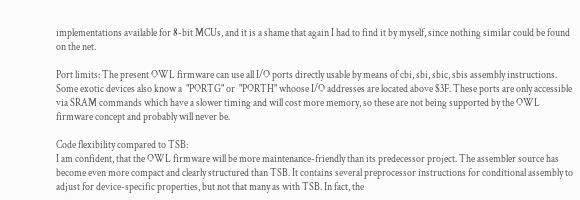implementations available for 8-bit MCUs, and it is a shame that again I had to find it by myself, since nothing similar could be found on the net.

Port limits: The present OWL firmware can use all I/O ports directly usable by means of cbi, sbi, sbic, sbis assembly instructions. Some exotic devices also know a  "PORTG" or  "PORTH" whoose I/O addresses are located above $3F. These ports are only accessible via SRAM commands which have a slower timing and will cost more memory, so these are not being supported by the OWL firmware concept and probably will never be.

Code flexibility compared to TSB:
I am confident, that the OWL firmware will be more maintenance-friendly than its predecessor project. The assembler source has become even more compact and clearly structured than TSB. It contains several preprocessor instructions for conditional assembly to adjust for device-specific properties, but not that many as with TSB. In fact, the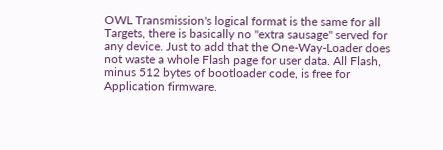OWL Transmission's logical format is the same for all Targets, there is basically no "extra sausage" served for any device. Just to add that the One-Way-Loader does not waste a whole Flash page for user data. All Flash, minus 512 bytes of bootloader code, is free for Application firmware.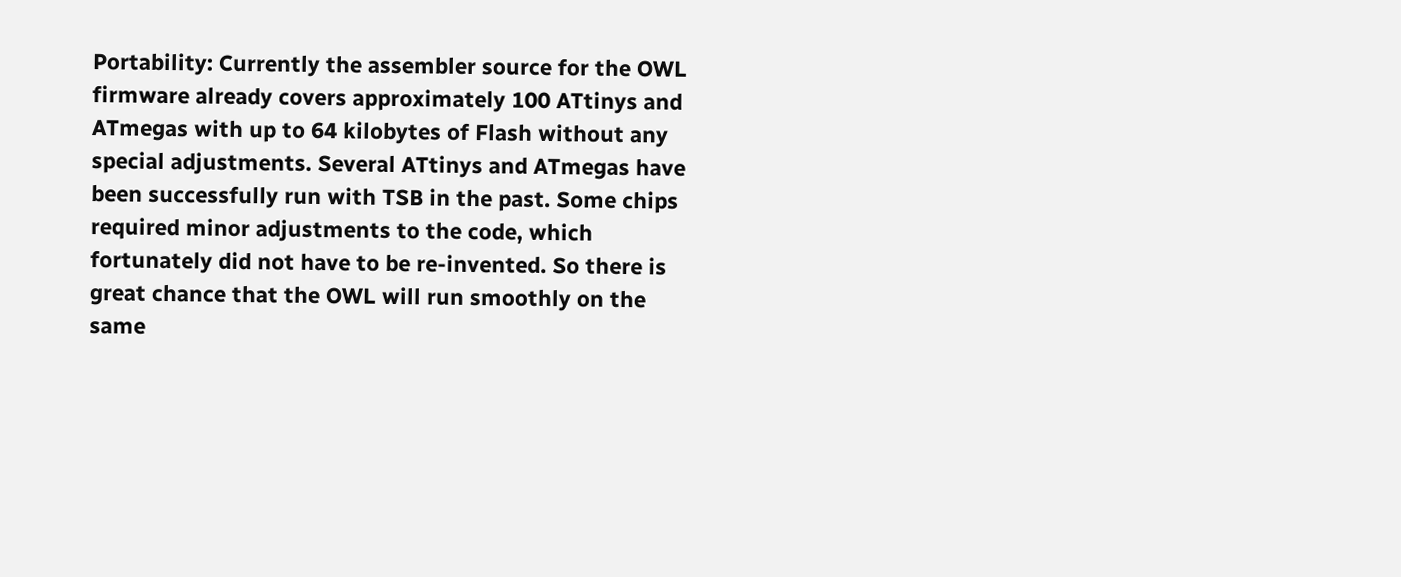Portability: Currently the assembler source for the OWL firmware already covers approximately 100 ATtinys and ATmegas with up to 64 kilobytes of Flash without any special adjustments. Several ATtinys and ATmegas have been successfully run with TSB in the past. Some chips required minor adjustments to the code, which fortunately did not have to be re-invented. So there is great chance that the OWL will run smoothly on the same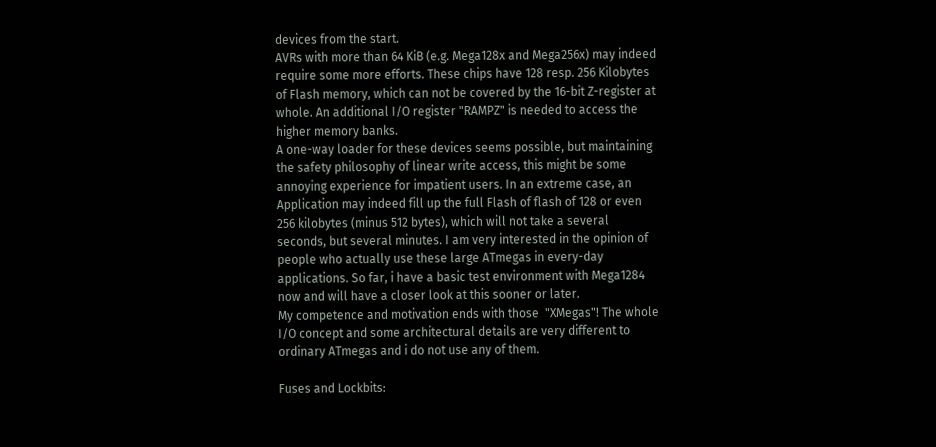devices from the start.
AVRs with more than 64 KiB (e.g. Mega128x and Mega256x) may indeed require some more efforts. These chips have 128 resp. 256 Kilobytes of Flash memory, which can not be covered by the 16-bit Z-register at whole. An additional I/O register "RAMPZ" is needed to access the higher memory banks.
A one-way loader for these devices seems possible, but maintaining the safety philosophy of linear write access, this might be some annoying experience for impatient users. In an extreme case, an Application may indeed fill up the full Flash of flash of 128 or even 256 kilobytes (minus 512 bytes), which will not take a several seconds, but several minutes. I am very interested in the opinion of people who actually use these large ATmegas in every-day applications. So far, i have a basic test environment with Mega1284 now and will have a closer look at this sooner or later.
My competence and motivation ends with those  "XMegas"! The whole I/O concept and some architectural details are very different to ordinary ATmegas and i do not use any of them.

Fuses and Lockbits: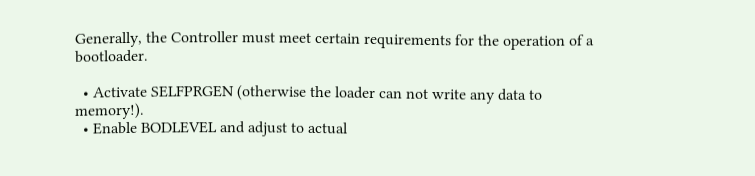Generally, the Controller must meet certain requirements for the operation of a bootloader.

  • Activate SELFPRGEN (otherwise the loader can not write any data to memory!).
  • Enable BODLEVEL and adjust to actual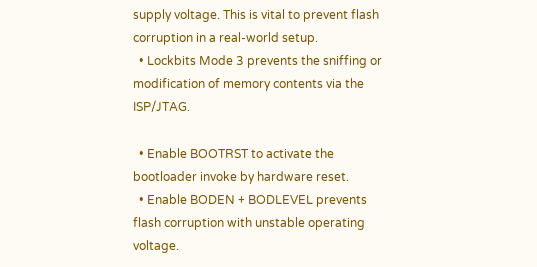supply voltage. This is vital to prevent flash corruption in a real-world setup.
  • Lockbits Mode 3 prevents the sniffing or modification of memory contents via the ISP/JTAG.

  • Enable BOOTRST to activate the bootloader invoke by hardware reset.
  • Enable BODEN + BODLEVEL prevents flash corruption with unstable operating voltage.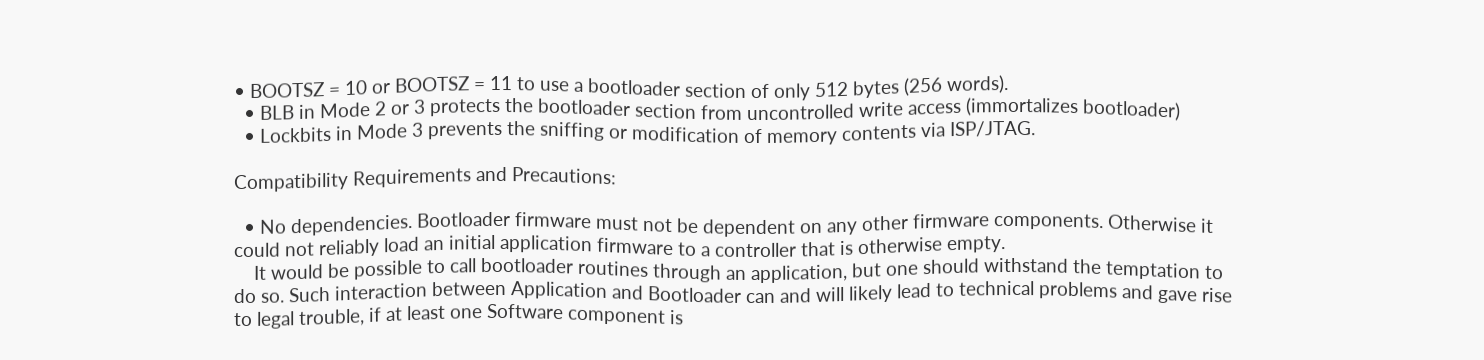• BOOTSZ = 10 or BOOTSZ = 11 to use a bootloader section of only 512 bytes (256 words).
  • BLB in Mode 2 or 3 protects the bootloader section from uncontrolled write access (immortalizes bootloader)
  • Lockbits in Mode 3 prevents the sniffing or modification of memory contents via ISP/JTAG.

Compatibility Requirements and Precautions:

  • No dependencies. Bootloader firmware must not be dependent on any other firmware components. Otherwise it could not reliably load an initial application firmware to a controller that is otherwise empty.
    It would be possible to call bootloader routines through an application, but one should withstand the temptation to do so. Such interaction between Application and Bootloader can and will likely lead to technical problems and gave rise to legal trouble, if at least one Software component is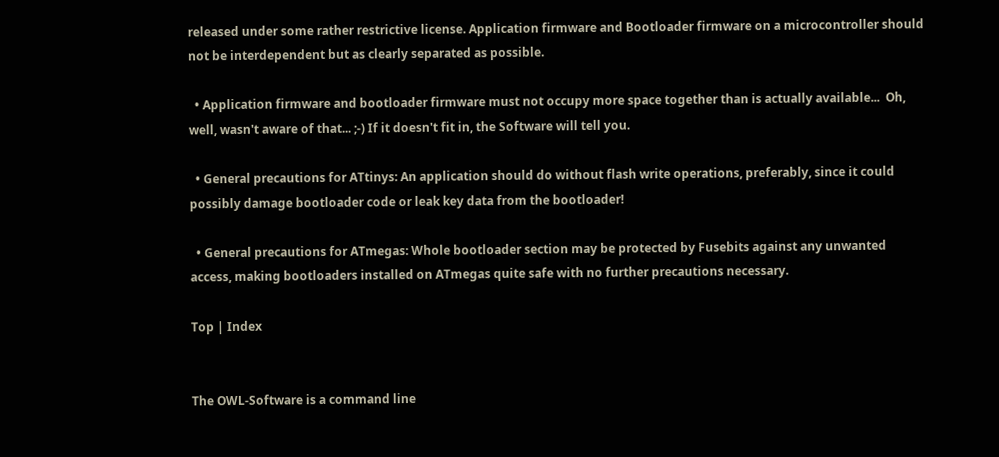released under some rather restrictive license. Application firmware and Bootloader firmware on a microcontroller should not be interdependent but as clearly separated as possible.

  • Application firmware and bootloader firmware must not occupy more space together than is actually available...  Oh, well, wasn't aware of that... ;-) If it doesn't fit in, the Software will tell you.

  • General precautions for ATtinys: An application should do without flash write operations, preferably, since it could possibly damage bootloader code or leak key data from the bootloader!

  • General precautions for ATmegas: Whole bootloader section may be protected by Fusebits against any unwanted access, making bootloaders installed on ATmegas quite safe with no further precautions necessary.

Top | Index


The OWL-Software is a command line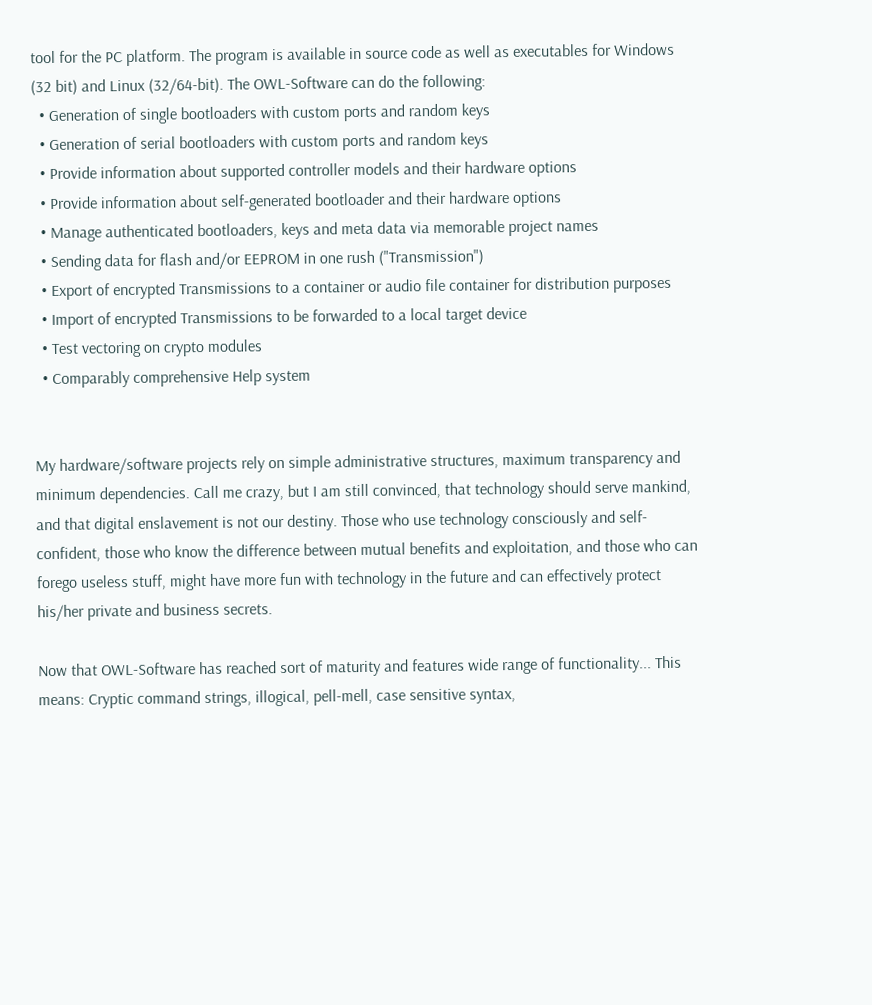tool for the PC platform. The program is available in source code as well as executables for Windows (32 bit) and Linux (32/64-bit). The OWL-Software can do the following:
  • Generation of single bootloaders with custom ports and random keys
  • Generation of serial bootloaders with custom ports and random keys
  • Provide information about supported controller models and their hardware options
  • Provide information about self-generated bootloader and their hardware options
  • Manage authenticated bootloaders, keys and meta data via memorable project names
  • Sending data for flash and/or EEPROM in one rush ("Transmission")
  • Export of encrypted Transmissions to a container or audio file container for distribution purposes
  • Import of encrypted Transmissions to be forwarded to a local target device
  • Test vectoring on crypto modules
  • Comparably comprehensive Help system


My hardware/software projects rely on simple administrative structures, maximum transparency and minimum dependencies. Call me crazy, but I am still convinced, that technology should serve mankind, and that digital enslavement is not our destiny. Those who use technology consciously and self-confident, those who know the difference between mutual benefits and exploitation, and those who can forego useless stuff, might have more fun with technology in the future and can effectively protect his/her private and business secrets.

Now that OWL-Software has reached sort of maturity and features wide range of functionality... This means: Cryptic command strings, illogical, pell-mell, case sensitive syntax,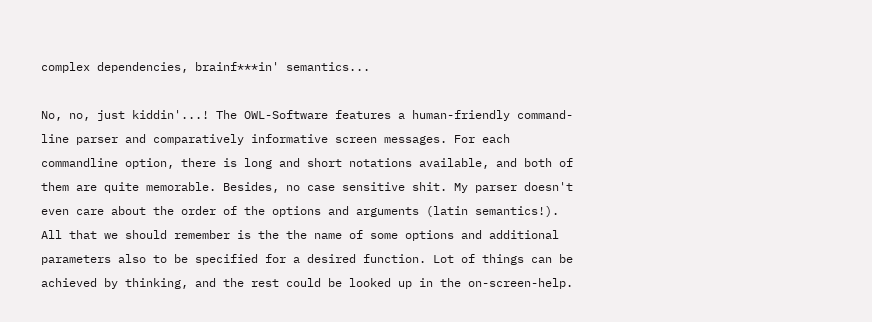complex dependencies, brainf***in' semantics...

No, no, just kiddin'...! The OWL-Software features a human-friendly command-line parser and comparatively informative screen messages. For each commandline option, there is long and short notations available, and both of them are quite memorable. Besides, no case sensitive shit. My parser doesn't even care about the order of the options and arguments (latin semantics!). All that we should remember is the the name of some options and additional parameters also to be specified for a desired function. Lot of things can be achieved by thinking, and the rest could be looked up in the on-screen-help.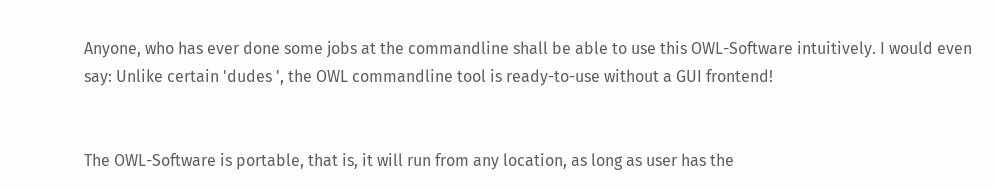Anyone, who has ever done some jobs at the commandline shall be able to use this OWL-Software intuitively. I would even say: Unlike certain 'dudes ', the OWL commandline tool is ready-to-use without a GUI frontend!


The OWL-Software is portable, that is, it will run from any location, as long as user has the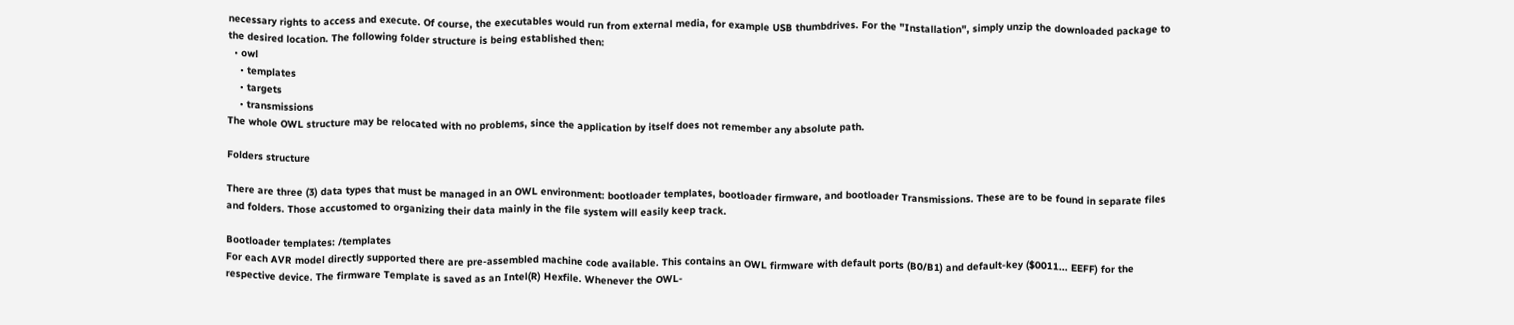necessary rights to access and execute. Of course, the executables would run from external media, for example USB thumbdrives. For the "Installation", simply unzip the downloaded package to the desired location. The following folder structure is being established then:
  • owl
    • templates
    • targets
    • transmissions
The whole OWL structure may be relocated with no problems, since the application by itself does not remember any absolute path.

Folders structure

There are three (3) data types that must be managed in an OWL environment: bootloader templates, bootloader firmware, and bootloader Transmissions. These are to be found in separate files and folders. Those accustomed to organizing their data mainly in the file system will easily keep track.

Bootloader templates: /templates
For each AVR model directly supported there are pre-assembled machine code available. This contains an OWL firmware with default ports (B0/B1) and default-key ($0011... EEFF) for the respective device. The firmware Template is saved as an Intel(R) Hexfile. Whenever the OWL-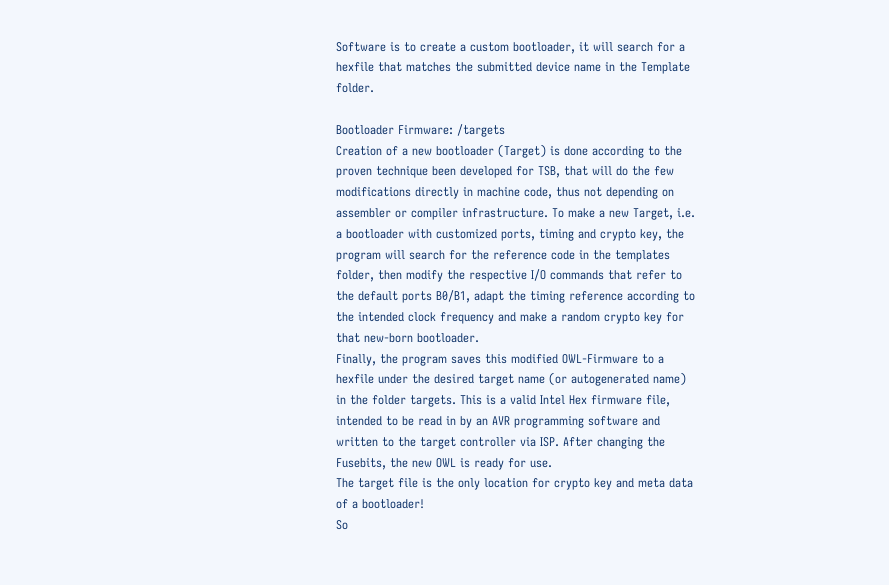Software is to create a custom bootloader, it will search for a hexfile that matches the submitted device name in the Template folder.

Bootloader Firmware: /targets
Creation of a new bootloader (Target) is done according to the proven technique been developed for TSB, that will do the few modifications directly in machine code, thus not depending on assembler or compiler infrastructure. To make a new Target, i.e. a bootloader with customized ports, timing and crypto key, the program will search for the reference code in the templates folder, then modify the respective I/O commands that refer to the default ports B0/B1, adapt the timing reference according to the intended clock frequency and make a random crypto key for that new-born bootloader.
Finally, the program saves this modified OWL-Firmware to a hexfile under the desired target name (or autogenerated name) in the folder targets. This is a valid Intel Hex firmware file, intended to be read in by an AVR programming software and written to the target controller via ISP. After changing the Fusebits, the new OWL is ready for use.
The target file is the only location for crypto key and meta data of a bootloader!
So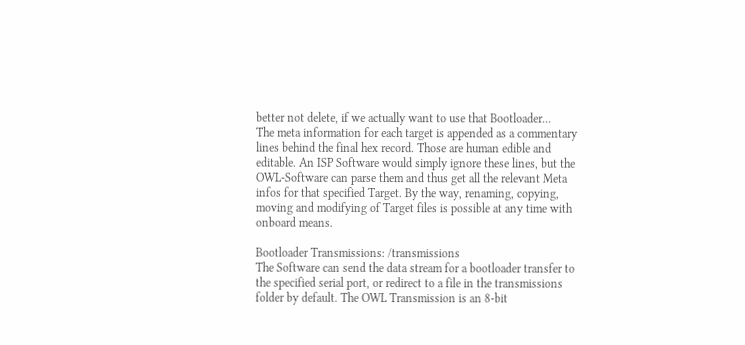better not delete, if we actually want to use that Bootloader...
The meta information for each target is appended as a commentary lines behind the final hex record. Those are human edible and editable. An ISP Software would simply ignore these lines, but the OWL-Software can parse them and thus get all the relevant Meta infos for that specified Target. By the way, renaming, copying, moving and modifying of Target files is possible at any time with onboard means.

Bootloader Transmissions: /transmissions
The Software can send the data stream for a bootloader transfer to the specified serial port, or redirect to a file in the transmissions folder by default. The OWL Transmission is an 8-bit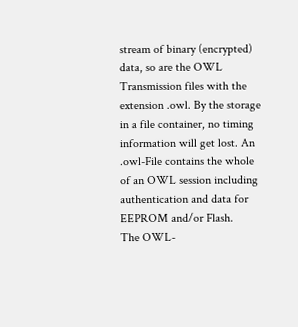stream of binary (encrypted) data, so are the OWL Transmission files with the extension .owl. By the storage in a file container, no timing information will get lost. An .owl-File contains the whole of an OWL session including authentication and data for EEPROM and/or Flash.
The OWL-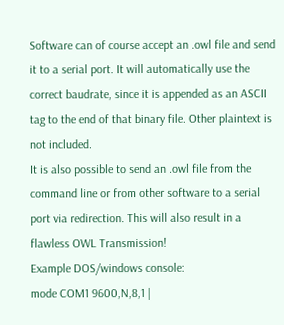Software can of course accept an .owl file and send it to a serial port. It will automatically use the correct baudrate, since it is appended as an ASCII tag to the end of that binary file. Other plaintext is not included.
It is also possible to send an .owl file from the command line or from other software to a serial port via redirection. This will also result in a flawless OWL Transmission!
Example DOS/windows console:
mode COM1 9600,N,8,1 |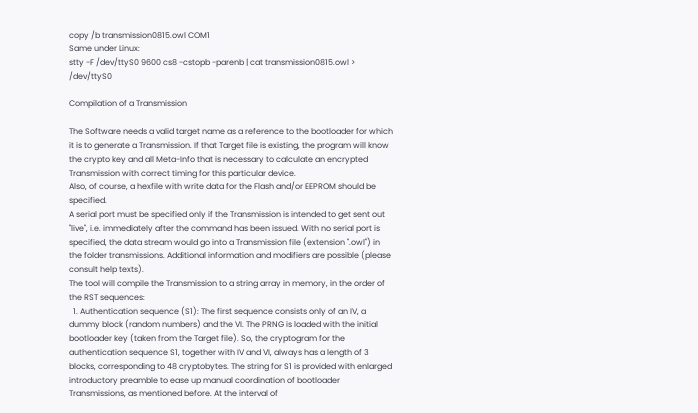copy /b transmission0815.owl COM1
Same under Linux:
stty -F /dev/ttyS0 9600 cs8 -cstopb -parenb | cat transmission0815.owl > /dev/ttyS0

Compilation of a Transmission

The Software needs a valid target name as a reference to the bootloader for which it is to generate a Transmission. If that Target file is existing, the program will know the crypto key and all Meta-Info that is necessary to calculate an encrypted Transmission with correct timing for this particular device.
Also, of course, a hexfile with write data for the Flash and/or EEPROM should be specified.
A serial port must be specified only if the Transmission is intended to get sent out "live", i.e. immediately after the command has been issued. With no serial port is specified, the data stream would go into a Transmission file (extension ".owl") in the folder transmissions. Additional information and modifiers are possible (please consult help texts).
The tool will compile the Transmission to a string array in memory, in the order of the RST sequences:
  1. Authentication sequence (S1): The first sequence consists only of an IV, a dummy block (random numbers) and the VI. The PRNG is loaded with the initial bootloader key (taken from the Target file). So, the cryptogram for the authentication sequence S1, together with IV and VI, always has a length of 3 blocks, corresponding to 48 cryptobytes. The string for S1 is provided with enlarged introductory preamble to ease up manual coordination of bootloader Transmissions, as mentioned before. At the interval of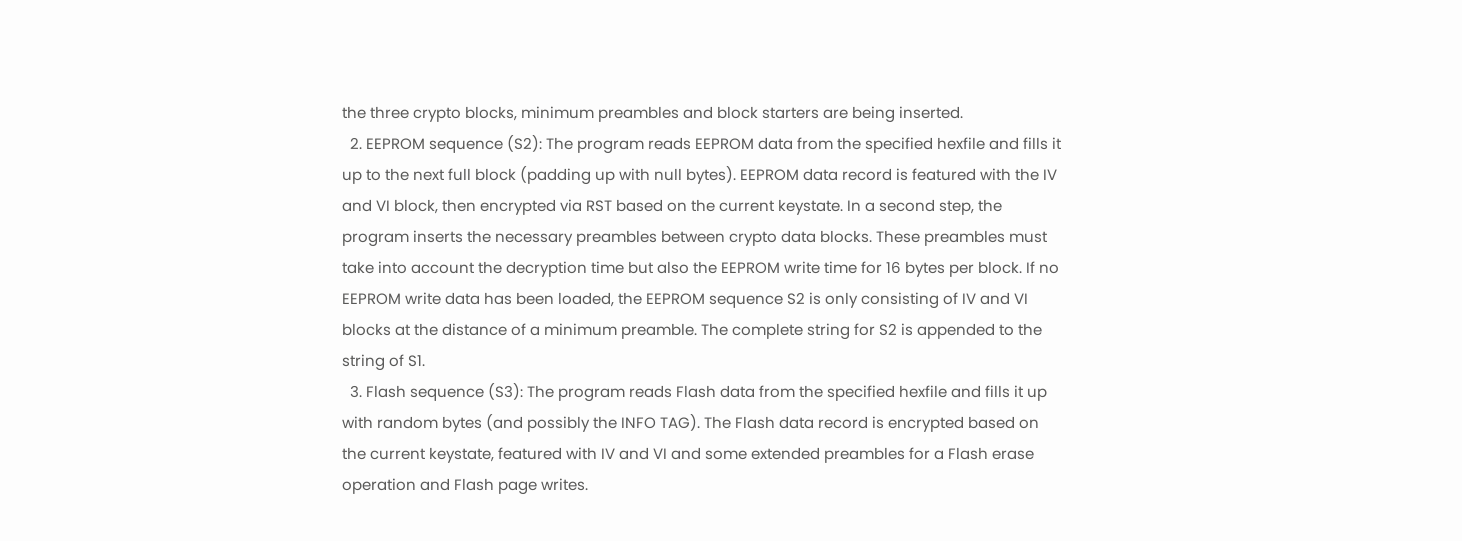the three crypto blocks, minimum preambles and block starters are being inserted.
  2. EEPROM sequence (S2): The program reads EEPROM data from the specified hexfile and fills it up to the next full block (padding up with null bytes). EEPROM data record is featured with the IV and VI block, then encrypted via RST based on the current keystate. In a second step, the program inserts the necessary preambles between crypto data blocks. These preambles must take into account the decryption time but also the EEPROM write time for 16 bytes per block. If no EEPROM write data has been loaded, the EEPROM sequence S2 is only consisting of IV and VI blocks at the distance of a minimum preamble. The complete string for S2 is appended to the string of S1.
  3. Flash sequence (S3): The program reads Flash data from the specified hexfile and fills it up with random bytes (and possibly the INFO TAG). The Flash data record is encrypted based on the current keystate, featured with IV and VI and some extended preambles for a Flash erase operation and Flash page writes.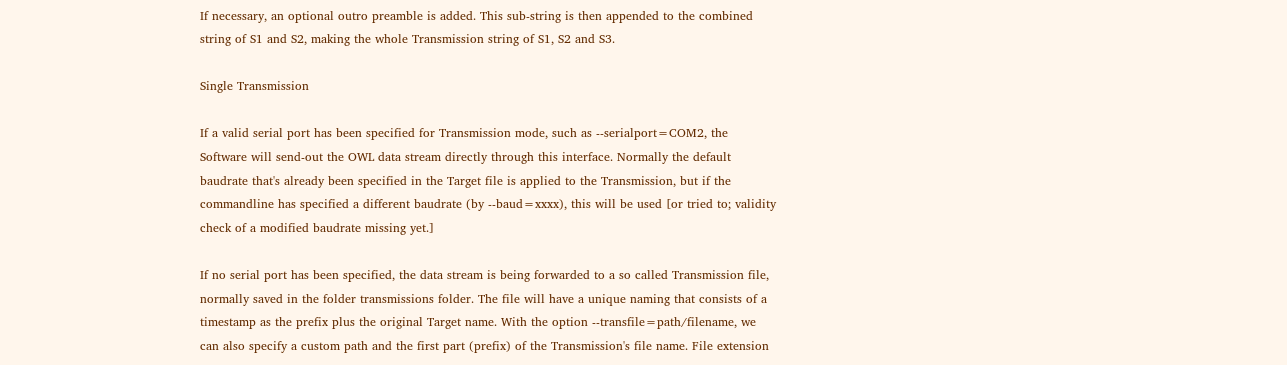If necessary, an optional outro preamble is added. This sub-string is then appended to the combined string of S1 and S2, making the whole Transmission string of S1, S2 and S3.

Single Transmission

If a valid serial port has been specified for Transmission mode, such as --serialport=COM2, the Software will send-out the OWL data stream directly through this interface. Normally the default baudrate that's already been specified in the Target file is applied to the Transmission, but if the commandline has specified a different baudrate (by --baud=xxxx), this will be used [or tried to; validity check of a modified baudrate missing yet.]

If no serial port has been specified, the data stream is being forwarded to a so called Transmission file, normally saved in the folder transmissions folder. The file will have a unique naming that consists of a timestamp as the prefix plus the original Target name. With the option --transfile=path/filename, we can also specify a custom path and the first part (prefix) of the Transmission's file name. File extension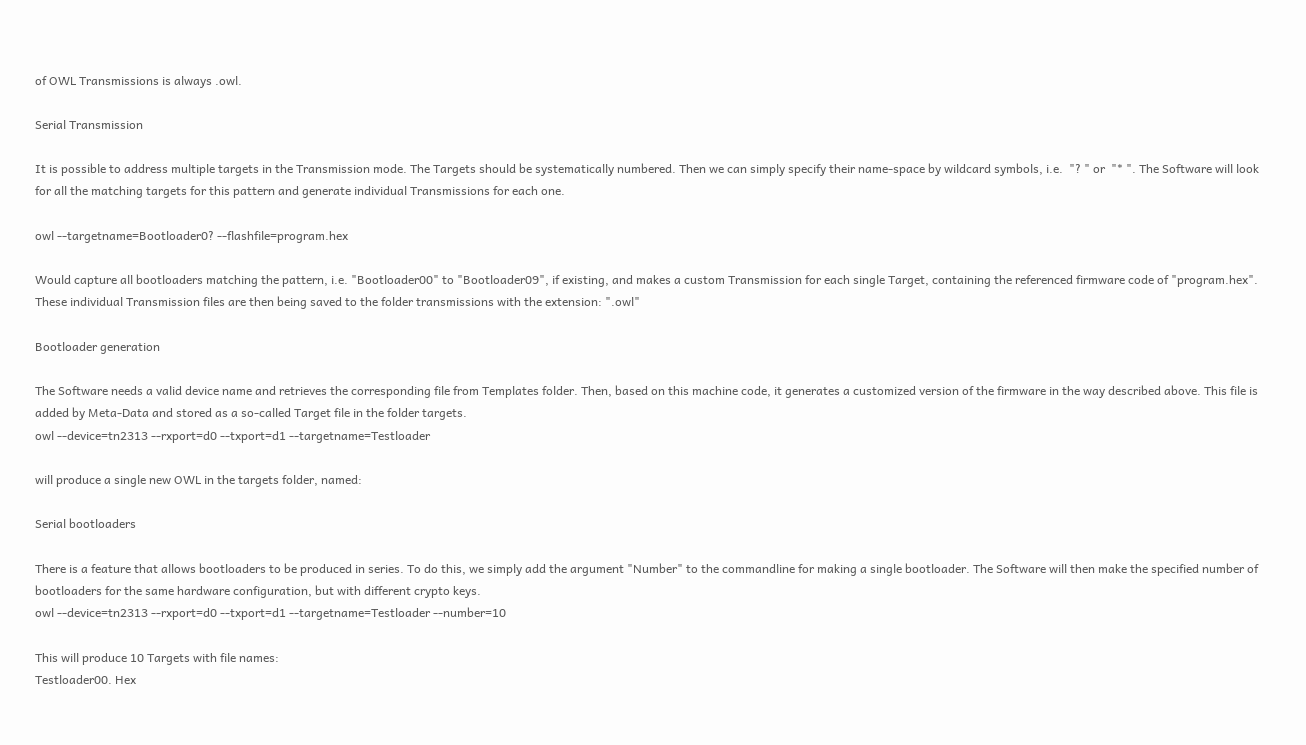of OWL Transmissions is always .owl.

Serial Transmission

It is possible to address multiple targets in the Transmission mode. The Targets should be systematically numbered. Then we can simply specify their name-space by wildcard symbols, i.e.  "? " or  "* ". The Software will look for all the matching targets for this pattern and generate individual Transmissions for each one.

owl --targetname=Bootloader0? --flashfile=program.hex

Would capture all bootloaders matching the pattern, i.e. "Bootloader00" to "Bootloader09", if existing, and makes a custom Transmission for each single Target, containing the referenced firmware code of "program.hex". These individual Transmission files are then being saved to the folder transmissions with the extension: ".owl"

Bootloader generation

The Software needs a valid device name and retrieves the corresponding file from Templates folder. Then, based on this machine code, it generates a customized version of the firmware in the way described above. This file is added by Meta-Data and stored as a so-called Target file in the folder targets.
owl --device=tn2313 --rxport=d0 --txport=d1 --targetname=Testloader

will produce a single new OWL in the targets folder, named:

Serial bootloaders

There is a feature that allows bootloaders to be produced in series. To do this, we simply add the argument "Number" to the commandline for making a single bootloader. The Software will then make the specified number of bootloaders for the same hardware configuration, but with different crypto keys.
owl --device=tn2313 --rxport=d0 --txport=d1 --targetname=Testloader --number=10

This will produce 10 Targets with file names:
Testloader00. Hex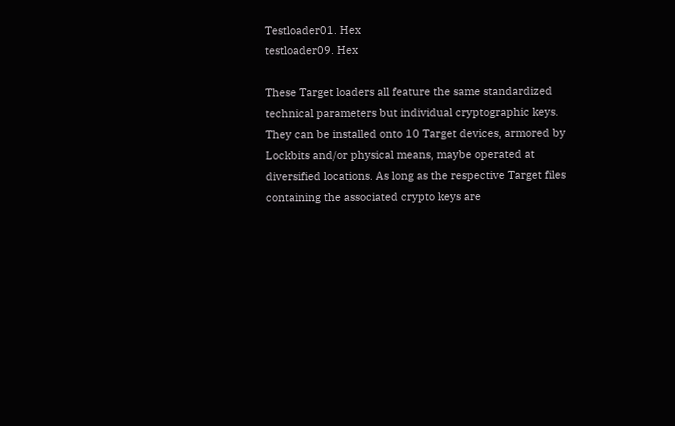Testloader01. Hex
testloader09. Hex

These Target loaders all feature the same standardized technical parameters but individual cryptographic keys. They can be installed onto 10 Target devices, armored by Lockbits and/or physical means, maybe operated at diversified locations. As long as the respective Target files containing the associated crypto keys are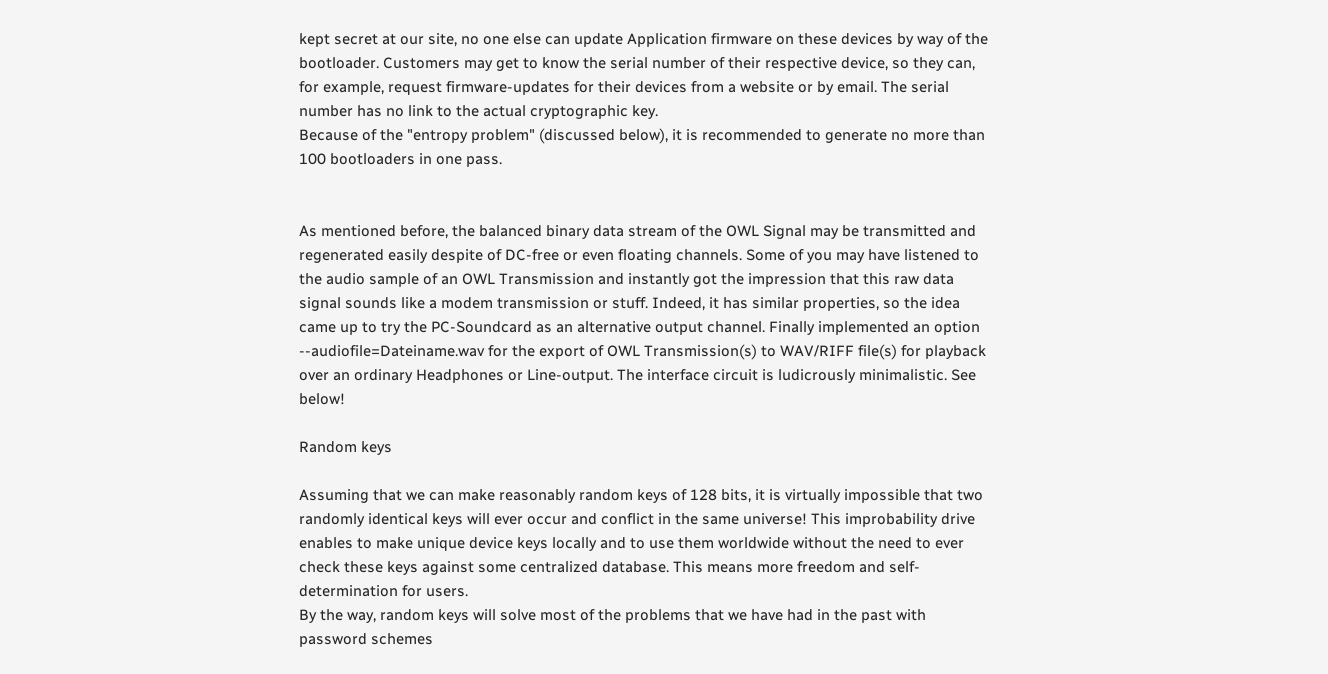kept secret at our site, no one else can update Application firmware on these devices by way of the bootloader. Customers may get to know the serial number of their respective device, so they can, for example, request firmware-updates for their devices from a website or by email. The serial number has no link to the actual cryptographic key.
Because of the "entropy problem" (discussed below), it is recommended to generate no more than 100 bootloaders in one pass.


As mentioned before, the balanced binary data stream of the OWL Signal may be transmitted and regenerated easily despite of DC-free or even floating channels. Some of you may have listened to the audio sample of an OWL Transmission and instantly got the impression that this raw data signal sounds like a modem transmission or stuff. Indeed, it has similar properties, so the idea came up to try the PC-Soundcard as an alternative output channel. Finally implemented an option --audiofile=Dateiname.wav for the export of OWL Transmission(s) to WAV/RIFF file(s) for playback over an ordinary Headphones or Line-output. The interface circuit is ludicrously minimalistic. See below!

Random keys

Assuming that we can make reasonably random keys of 128 bits, it is virtually impossible that two randomly identical keys will ever occur and conflict in the same universe! This improbability drive enables to make unique device keys locally and to use them worldwide without the need to ever check these keys against some centralized database. This means more freedom and self-determination for users.
By the way, random keys will solve most of the problems that we have had in the past with password schemes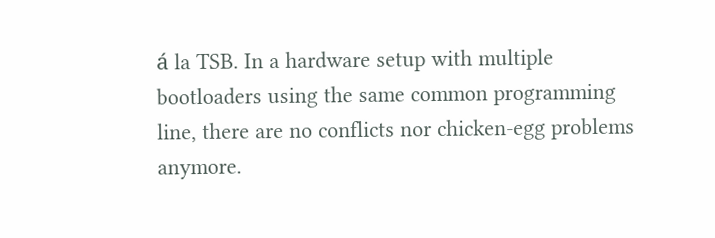á la TSB. In a hardware setup with multiple bootloaders using the same common programming line, there are no conflicts nor chicken-egg problems anymore.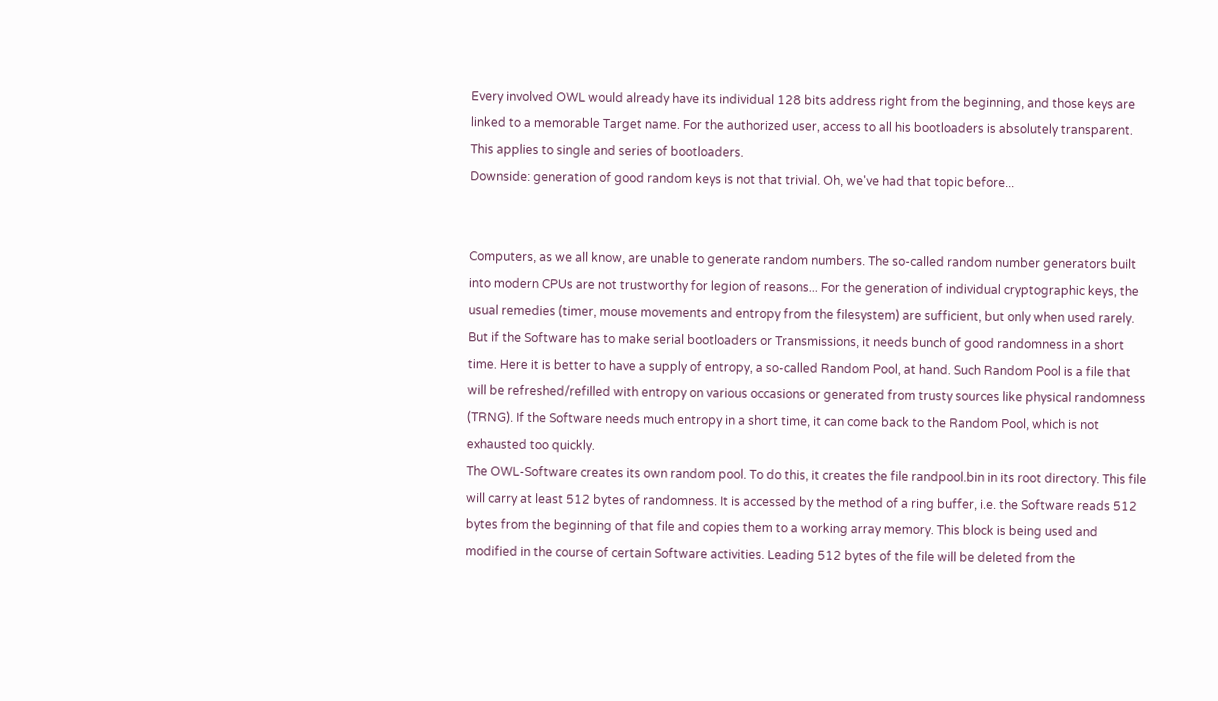Every involved OWL would already have its individual 128 bits address right from the beginning, and those keys are linked to a memorable Target name. For the authorized user, access to all his bootloaders is absolutely transparent. This applies to single and series of bootloaders.
Downside: generation of good random keys is not that trivial. Oh, we've had that topic before...


Computers, as we all know, are unable to generate random numbers. The so-called random number generators built into modern CPUs are not trustworthy for legion of reasons... For the generation of individual cryptographic keys, the usual remedies (timer, mouse movements and entropy from the filesystem) are sufficient, but only when used rarely.
But if the Software has to make serial bootloaders or Transmissions, it needs bunch of good randomness in a short time. Here it is better to have a supply of entropy, a so-called Random Pool, at hand. Such Random Pool is a file that will be refreshed/refilled with entropy on various occasions or generated from trusty sources like physical randomness (TRNG). If the Software needs much entropy in a short time, it can come back to the Random Pool, which is not exhausted too quickly.
The OWL-Software creates its own random pool. To do this, it creates the file randpool.bin in its root directory. This file will carry at least 512 bytes of randomness. It is accessed by the method of a ring buffer, i.e. the Software reads 512 bytes from the beginning of that file and copies them to a working array memory. This block is being used and modified in the course of certain Software activities. Leading 512 bytes of the file will be deleted from the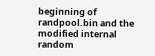beginning of randpool.bin and the modified internal random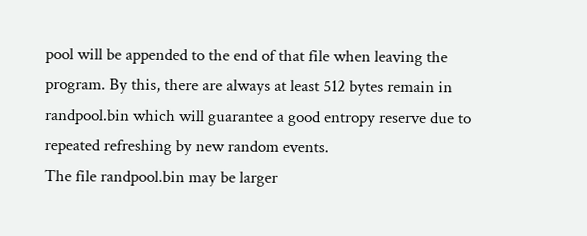pool will be appended to the end of that file when leaving the program. By this, there are always at least 512 bytes remain in randpool.bin which will guarantee a good entropy reserve due to repeated refreshing by new random events.
The file randpool.bin may be larger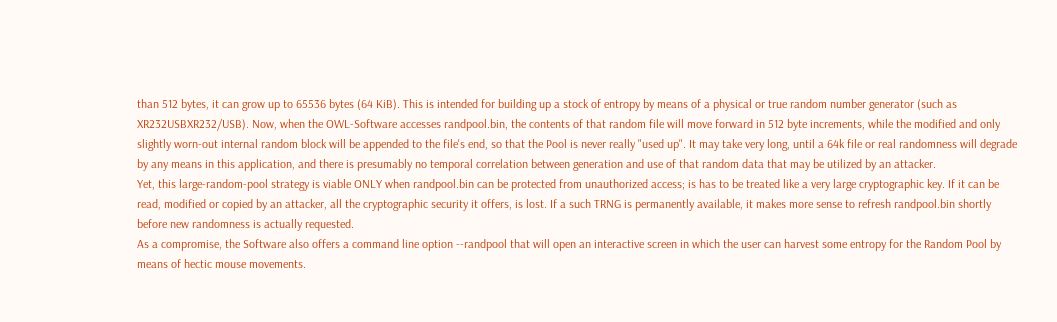than 512 bytes, it can grow up to 65536 bytes (64 KiB). This is intended for building up a stock of entropy by means of a physical or true random number generator (such as XR232USBXR232/USB). Now, when the OWL-Software accesses randpool.bin, the contents of that random file will move forward in 512 byte increments, while the modified and only slightly worn-out internal random block will be appended to the file's end, so that the Pool is never really "used up". It may take very long, until a 64k file or real randomness will degrade by any means in this application, and there is presumably no temporal correlation between generation and use of that random data that may be utilized by an attacker.
Yet, this large-random-pool strategy is viable ONLY when randpool.bin can be protected from unauthorized access; is has to be treated like a very large cryptographic key. If it can be read, modified or copied by an attacker, all the cryptographic security it offers, is lost. If a such TRNG is permanently available, it makes more sense to refresh randpool.bin shortly before new randomness is actually requested.
As a compromise, the Software also offers a command line option --randpool that will open an interactive screen in which the user can harvest some entropy for the Random Pool by means of hectic mouse movements.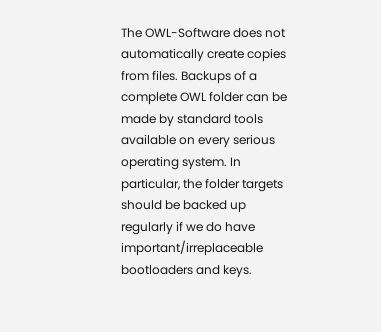The OWL-Software does not automatically create copies from files. Backups of a complete OWL folder can be made by standard tools available on every serious operating system. In particular, the folder targets should be backed up regularly if we do have important/irreplaceable bootloaders and keys.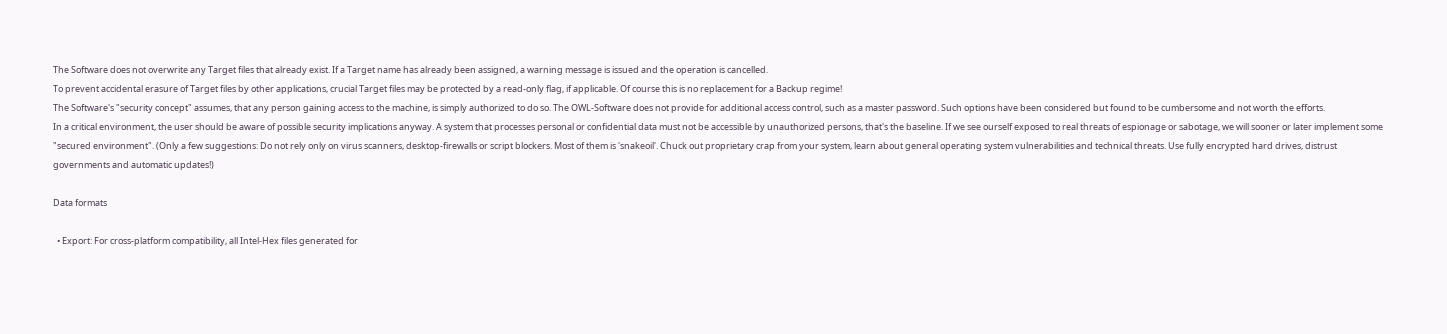The Software does not overwrite any Target files that already exist. If a Target name has already been assigned, a warning message is issued and the operation is cancelled.
To prevent accidental erasure of Target files by other applications, crucial Target files may be protected by a read-only flag, if applicable. Of course this is no replacement for a Backup regime!
The Software's "security concept" assumes, that any person gaining access to the machine, is simply authorized to do so. The OWL-Software does not provide for additional access control, such as a master password. Such options have been considered but found to be cumbersome and not worth the efforts.
In a critical environment, the user should be aware of possible security implications anyway. A system that processes personal or confidential data must not be accessible by unauthorized persons, that's the baseline. If we see ourself exposed to real threats of espionage or sabotage, we will sooner or later implement some "secured environment". (Only a few suggestions: Do not rely only on virus scanners, desktop-firewalls or script blockers. Most of them is 'snakeoil'. Chuck out proprietary crap from your system, learn about general operating system vulnerabilities and technical threats. Use fully encrypted hard drives, distrust governments and automatic updates!)

Data formats

  • Export: For cross-platform compatibility, all Intel-Hex files generated for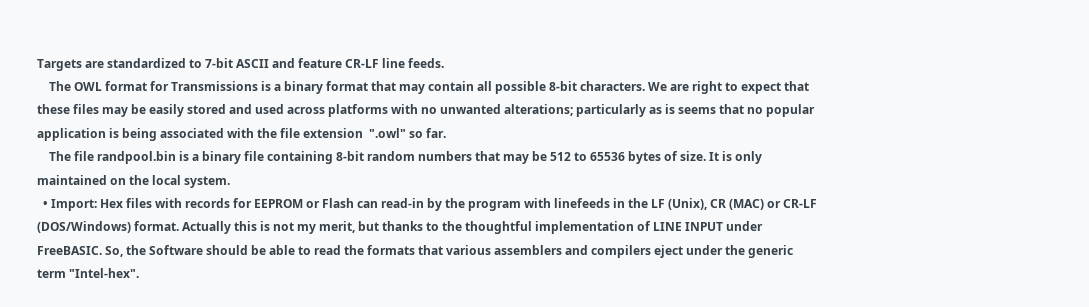Targets are standardized to 7-bit ASCII and feature CR-LF line feeds.
    The OWL format for Transmissions is a binary format that may contain all possible 8-bit characters. We are right to expect that these files may be easily stored and used across platforms with no unwanted alterations; particularly as is seems that no popular application is being associated with the file extension  ".owl" so far.
    The file randpool.bin is a binary file containing 8-bit random numbers that may be 512 to 65536 bytes of size. It is only maintained on the local system.
  • Import: Hex files with records for EEPROM or Flash can read-in by the program with linefeeds in the LF (Unix), CR (MAC) or CR-LF (DOS/Windows) format. Actually this is not my merit, but thanks to the thoughtful implementation of LINE INPUT under FreeBASIC. So, the Software should be able to read the formats that various assemblers and compilers eject under the generic term "Intel-hex".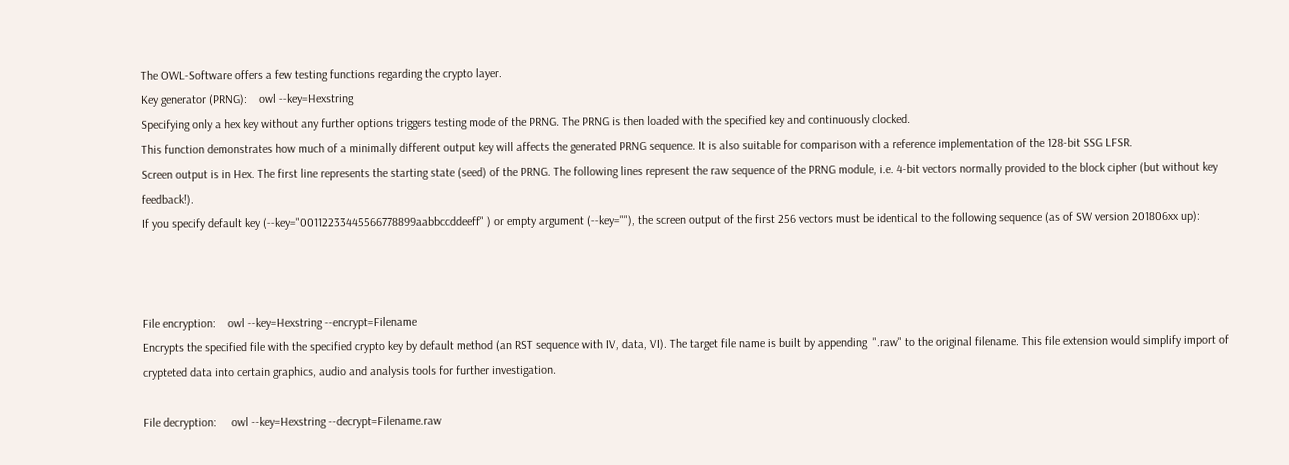The OWL-Software offers a few testing functions regarding the crypto layer.
Key generator (PRNG):    owl --key=Hexstring
Specifying only a hex key without any further options triggers testing mode of the PRNG. The PRNG is then loaded with the specified key and continuously clocked.
This function demonstrates how much of a minimally different output key will affects the generated PRNG sequence. It is also suitable for comparison with a reference implementation of the 128-bit SSG LFSR.
Screen output is in Hex. The first line represents the starting state (seed) of the PRNG. The following lines represent the raw sequence of the PRNG module, i.e. 4-bit vectors normally provided to the block cipher (but without key feedback!).
If you specify default key (--key="00112233445566778899aabbccddeeff" ) or empty argument (--key=""), the screen output of the first 256 vectors must be identical to the following sequence (as of SW version 201806xx up):



File encryption:    owl --key=Hexstring --encrypt=Filename
Encrypts the specified file with the specified crypto key by default method (an RST sequence with IV, data, VI). The target file name is built by appending  ".raw" to the original filename. This file extension would simplify import of crypteted data into certain graphics, audio and analysis tools for further investigation.

File decryption:     owl --key=Hexstring --decrypt=Filename.raw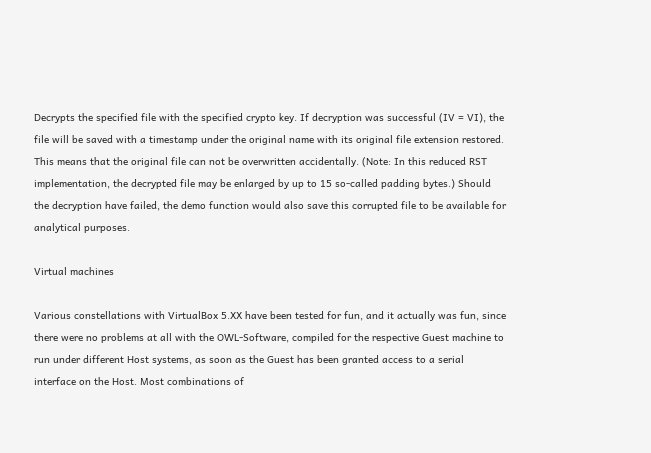Decrypts the specified file with the specified crypto key. If decryption was successful (IV = VI), the file will be saved with a timestamp under the original name with its original file extension restored. This means that the original file can not be overwritten accidentally. (Note: In this reduced RST implementation, the decrypted file may be enlarged by up to 15 so-called padding bytes.) Should the decryption have failed, the demo function would also save this corrupted file to be available for analytical purposes.

Virtual machines

Various constellations with VirtualBox 5.XX have been tested for fun, and it actually was fun, since there were no problems at all with the OWL-Software, compiled for the respective Guest machine to run under different Host systems, as soon as the Guest has been granted access to a serial interface on the Host. Most combinations of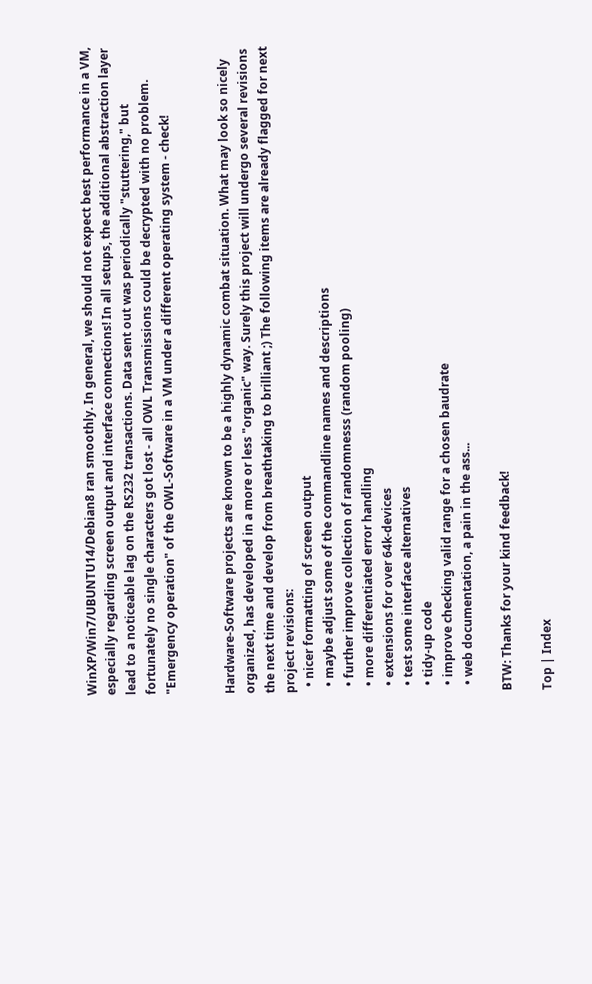WinXP/Win7/UBUNTU14/Debian8 ran smoothly. In general, we should not expect best performance in a VM, especially regarding screen output and interface connections! In all setups, the additional abstraction layer lead to a noticeable lag on the RS232 transactions. Data sent out was periodically "stuttering," but fortunately no single characters got lost - all OWL Transmissions could be decrypted with no problem. "Emergency operation" of the OWL-Software in a VM under a different operating system - check!


Hardware-Software projects are known to be a highly dynamic combat situation. What may look so nicely organized, has developed in a more or less "organic" way. Surely this project will undergo several revisions the next time and develop from breathtaking to brilliant ;) The following items are already flagged for next project revisions:
  • nicer formatting of screen output
  • maybe adjust some of the commandline names and descriptions
  • further improve collection of randomnesss (random pooling)
  • more differentiated error handling
  • extensions for over 64k-devices
  • test some interface alternatives
  • tidy-up code
  • improve checking valid range for a chosen baudrate
  • web documentation, a pain in the ass...

BTW: Thanks for your kind feedback!

Top | Index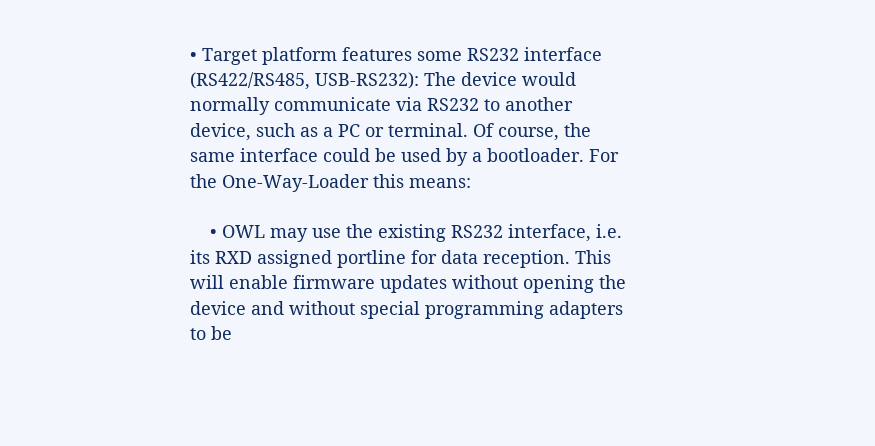• Target platform features some RS232 interface (RS422/RS485, USB-RS232): The device would normally communicate via RS232 to another device, such as a PC or terminal. Of course, the same interface could be used by a bootloader. For the One-Way-Loader this means:

    • OWL may use the existing RS232 interface, i.e. its RXD assigned portline for data reception. This will enable firmware updates without opening the device and without special programming adapters to be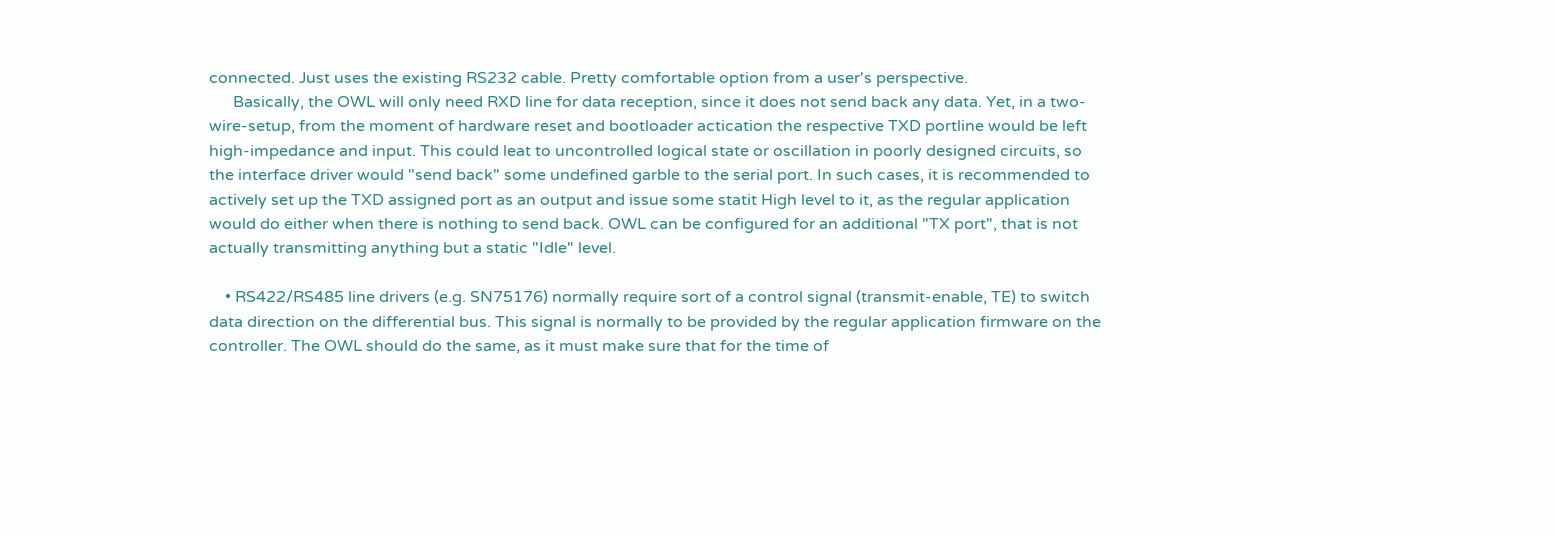connected. Just uses the existing RS232 cable. Pretty comfortable option from a user's perspective.
      Basically, the OWL will only need RXD line for data reception, since it does not send back any data. Yet, in a two-wire-setup, from the moment of hardware reset and bootloader actication the respective TXD portline would be left high-impedance and input. This could leat to uncontrolled logical state or oscillation in poorly designed circuits, so the interface driver would "send back" some undefined garble to the serial port. In such cases, it is recommended to actively set up the TXD assigned port as an output and issue some statit High level to it, as the regular application would do either when there is nothing to send back. OWL can be configured for an additional "TX port", that is not actually transmitting anything but a static "Idle" level.

    • RS422/RS485 line drivers (e.g. SN75176) normally require sort of a control signal (transmit-enable, TE) to switch data direction on the differential bus. This signal is normally to be provided by the regular application firmware on the controller. The OWL should do the same, as it must make sure that for the time of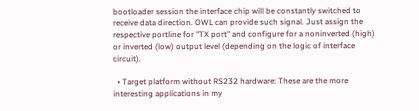bootloader session the interface chip will be constantly switched to receive data direction. OWL can provide such signal. Just assign the respective portline for "TX port" and configure for a noninverted (high) or inverted (low) output level (depending on the logic of interface circuit).

  • Target platform without RS232 hardware: These are the more interesting applications in my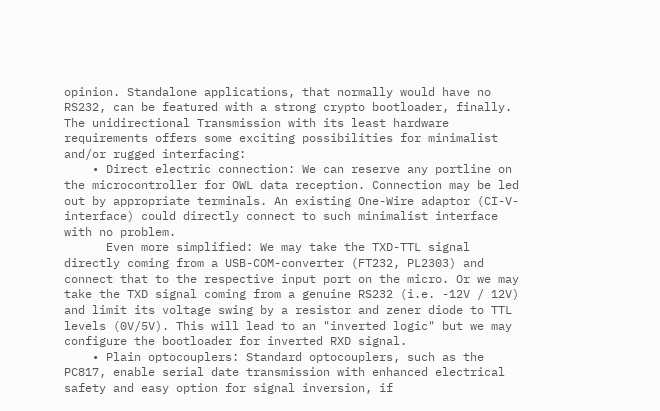opinion. Standalone applications, that normally would have no RS232, can be featured with a strong crypto bootloader, finally. The unidirectional Transmission with its least hardware requirements offers some exciting possibilities for minimalist and/or rugged interfacing:
    • Direct electric connection: We can reserve any portline on the microcontroller for OWL data reception. Connection may be led out by appropriate terminals. An existing One-Wire adaptor (CI-V-interface) could directly connect to such minimalist interface with no problem.
      Even more simplified: We may take the TXD-TTL signal directly coming from a USB-COM-converter (FT232, PL2303) and connect that to the respective input port on the micro. Or we may take the TXD signal coming from a genuine RS232 (i.e. -12V / 12V) and limit its voltage swing by a resistor and zener diode to TTL levels (0V/5V). This will lead to an "inverted logic" but we may configure the bootloader for inverted RXD signal.
    • Plain optocouplers: Standard optocouplers, such as the PC817, enable serial date transmission with enhanced electrical safety and easy option for signal inversion, if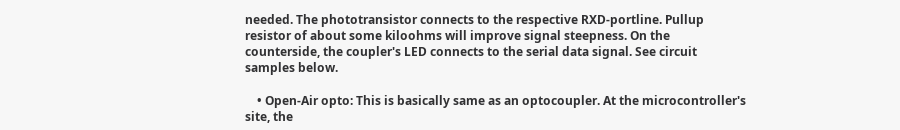needed. The phototransistor connects to the respective RXD-portline. Pullup resistor of about some kiloohms will improve signal steepness. On the counterside, the coupler's LED connects to the serial data signal. See circuit samples below.

    • Open-Air opto: This is basically same as an optocoupler. At the microcontroller's site, the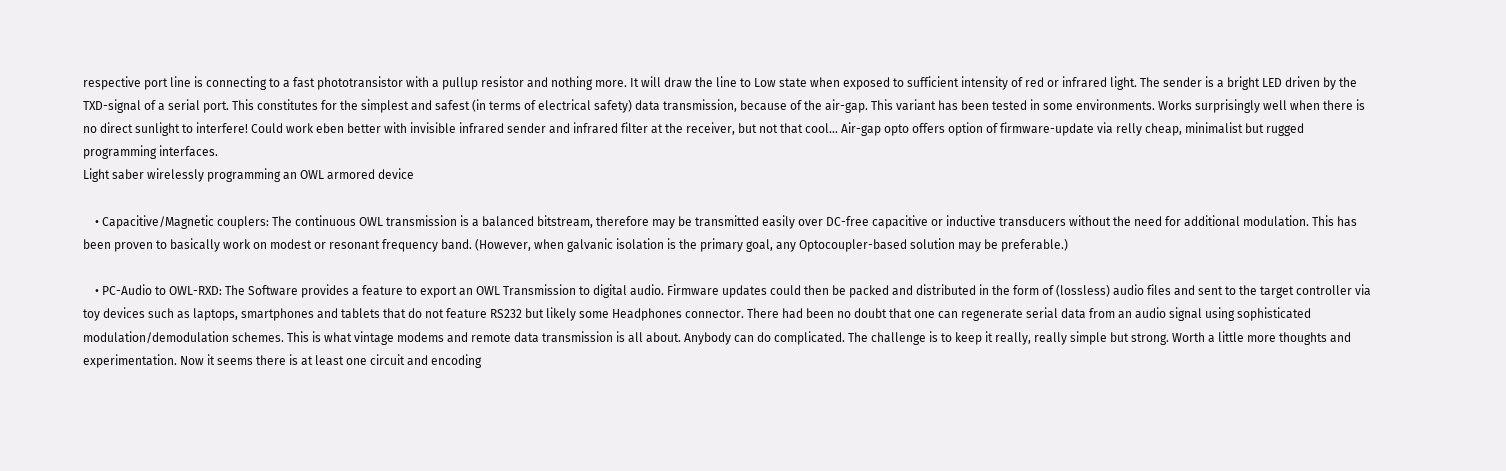respective port line is connecting to a fast phototransistor with a pullup resistor and nothing more. It will draw the line to Low state when exposed to sufficient intensity of red or infrared light. The sender is a bright LED driven by the TXD-signal of a serial port. This constitutes for the simplest and safest (in terms of electrical safety) data transmission, because of the air-gap. This variant has been tested in some environments. Works surprisingly well when there is no direct sunlight to interfere! Could work eben better with invisible infrared sender and infrared filter at the receiver, but not that cool... Air-gap opto offers option of firmware-update via relly cheap, minimalist but rugged programming interfaces.
Light saber wirelessly programming an OWL armored device

    • Capacitive/Magnetic couplers: The continuous OWL transmission is a balanced bitstream, therefore may be transmitted easily over DC-free capacitive or inductive transducers without the need for additional modulation. This has been proven to basically work on modest or resonant frequency band. (However, when galvanic isolation is the primary goal, any Optocoupler-based solution may be preferable.)

    • PC-Audio to OWL-RXD: The Software provides a feature to export an OWL Transmission to digital audio. Firmware updates could then be packed and distributed in the form of (lossless) audio files and sent to the target controller via toy devices such as laptops, smartphones and tablets that do not feature RS232 but likely some Headphones connector. There had been no doubt that one can regenerate serial data from an audio signal using sophisticated modulation/demodulation schemes. This is what vintage modems and remote data transmission is all about. Anybody can do complicated. The challenge is to keep it really, really simple but strong. Worth a little more thoughts and experimentation. Now it seems there is at least one circuit and encoding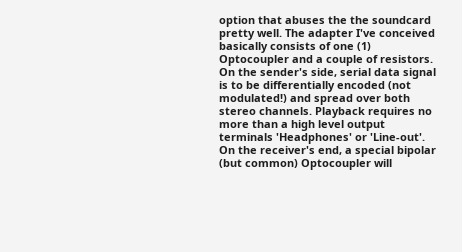option that abuses the the soundcard pretty well. The adapter I've conceived basically consists of one (1) Optocoupler and a couple of resistors. On the sender's side, serial data signal is to be differentially encoded (not modulated!) and spread over both stereo channels. Playback requires no more than a high level output terminals 'Headphones' or 'Line-out'. On the receiver's end, a special bipolar (but common) Optocoupler will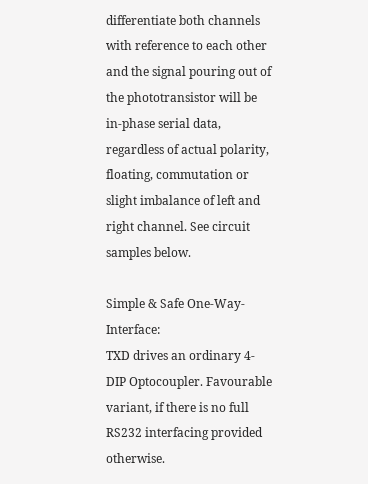differentiate both channels with reference to each other and the signal pouring out of the phototransistor will be in-phase serial data, regardless of actual polarity, floating, commutation or slight imbalance of left and right channel. See circuit samples below.

Simple & Safe One-Way-Interface:
TXD drives an ordinary 4-DIP Optocoupler. Favourable variant, if there is no full RS232 interfacing provided otherwise.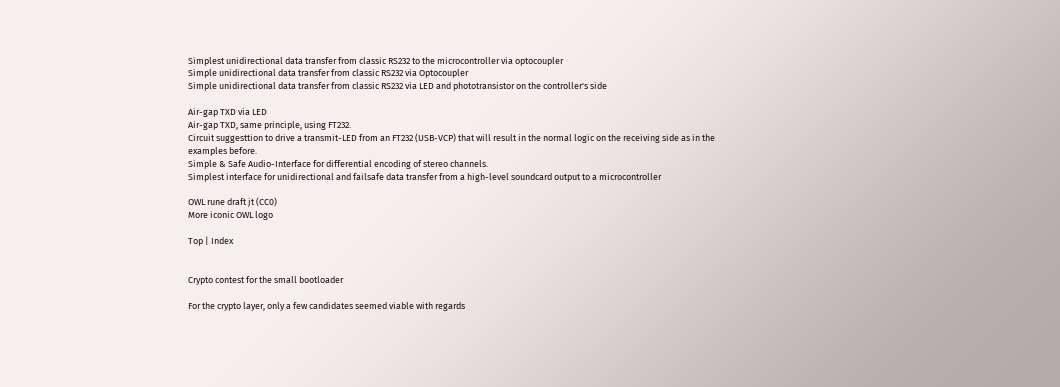Simplest unidirectional data transfer from classic RS232 to the microcontroller via optocoupler
Simple unidirectional data transfer from classic RS232 via Optocoupler
Simple unidirectional data transfer from classic RS232 via LED and phototransistor on the controller's side

Air-gap TXD via LED
Air-gap TXD, same principle, using FT232.
Circuit suggesttion to drive a transmit-LED from an FT232 (USB-VCP) that will result in the normal logic on the receiving side as in the examples before.
Simple & Safe Audio-Interface for differential encoding of stereo channels.
Simplest interface for unidirectional and failsafe data transfer from a high-level soundcard output to a microcontroller

OWL rune draft jt (CC0)
More iconic OWL logo

Top | Index


Crypto contest for the small bootloader

For the crypto layer, only a few candidates seemed viable with regards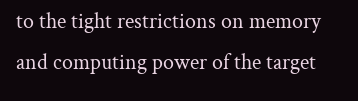to the tight restrictions on memory and computing power of the target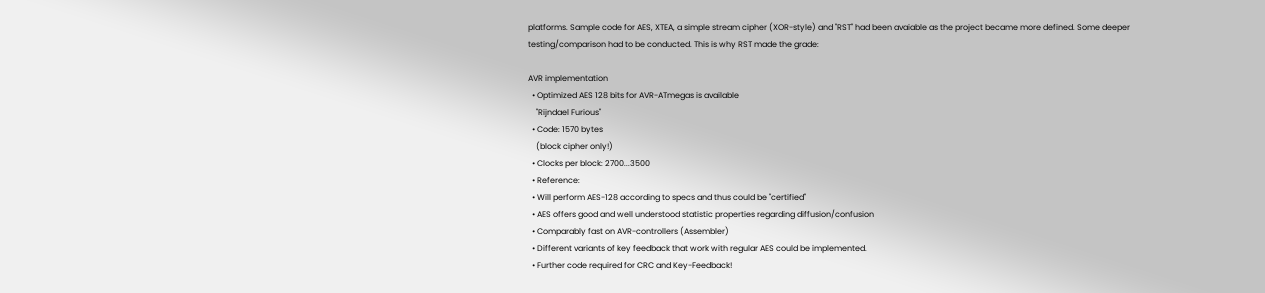platforms. Sample code for AES, XTEA, a simple stream cipher (XOR-style) and "RST" had been avaiable as the project became more defined. Some deeper testing/comparison had to be conducted. This is why RST made the grade:

AVR implementation
  • Optimized AES 128 bits for AVR-ATmegas is available
    "Rijndael Furious"
  • Code: 1570 bytes
    (block cipher only!)
  • Clocks per block: 2700...3500
  • Reference:
  • Will perform AES-128 according to specs and thus could be "certified"
  • AES offers good and well understood statistic properties regarding diffusion/confusion
  • Comparably fast on AVR-controllers (Assembler)
  • Different variants of key feedback that work with regular AES could be implemented.
  • Further code required for CRC and Key-Feedback!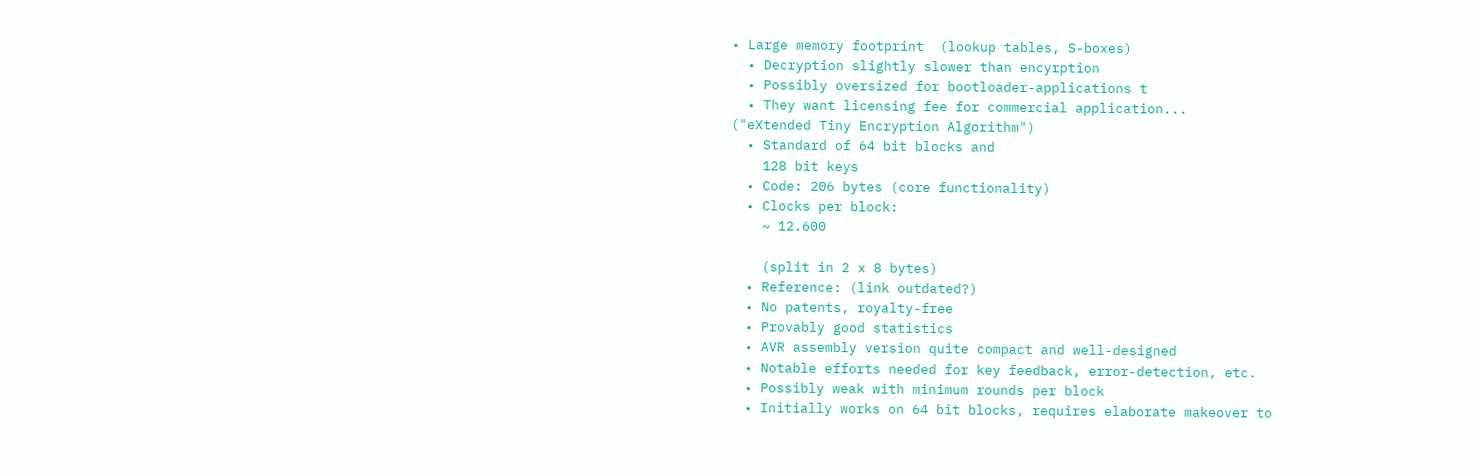• Large memory footprint  (lookup tables, S-boxes)
  • Decryption slightly slower than encyrption
  • Possibly oversized for bootloader-applications t
  • They want licensing fee for commercial application...
("eXtended Tiny Encryption Algorithm")
  • Standard of 64 bit blocks and
    128 bit keys
  • Code: 206 bytes (core functionality)
  • Clocks per block:
    ~ 12.600

    (split in 2 x 8 bytes)
  • Reference: (link outdated?)
  • No patents, royalty-free
  • Provably good statistics
  • AVR assembly version quite compact and well-designed
  • Notable efforts needed for key feedback, error-detection, etc.
  • Possibly weak with minimum rounds per block
  • Initially works on 64 bit blocks, requires elaborate makeover to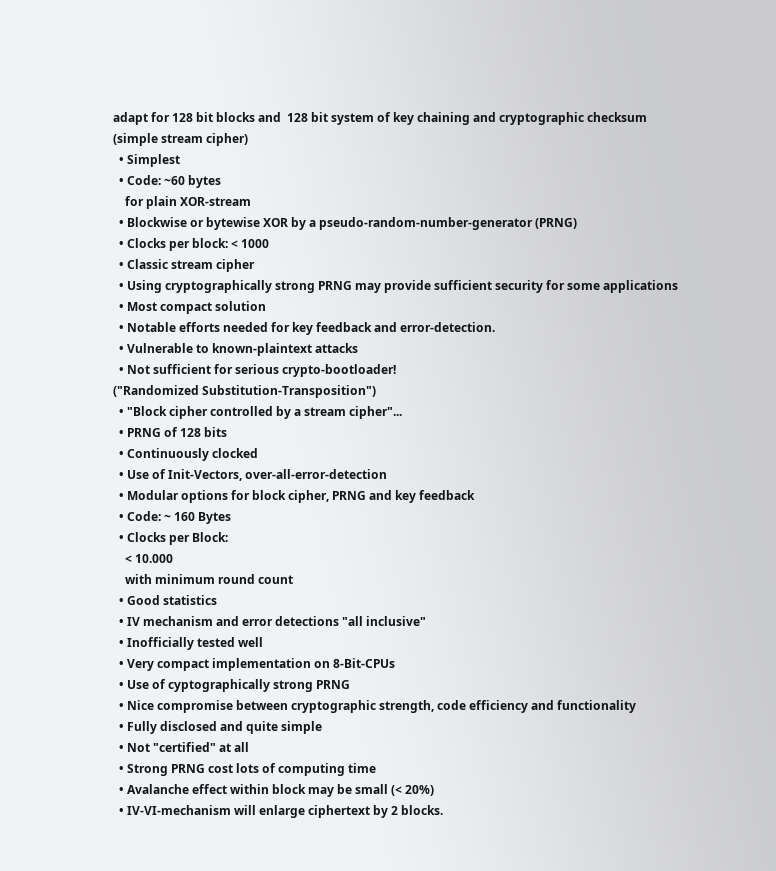adapt for 128 bit blocks and  128 bit system of key chaining and cryptographic checksum
(simple stream cipher)
  • Simplest
  • Code: ~60 bytes
    for plain XOR-stream
  • Blockwise or bytewise XOR by a pseudo-random-number-generator (PRNG)
  • Clocks per block: < 1000
  • Classic stream cipher
  • Using cryptographically strong PRNG may provide sufficient security for some applications
  • Most compact solution
  • Notable efforts needed for key feedback and error-detection.
  • Vulnerable to known-plaintext attacks
  • Not sufficient for serious crypto-bootloader!
("Randomized Substitution-Transposition")
  • "Block cipher controlled by a stream cipher"...
  • PRNG of 128 bits
  • Continuously clocked
  • Use of Init-Vectors, over-all-error-detection
  • Modular options for block cipher, PRNG and key feedback
  • Code: ~ 160 Bytes
  • Clocks per Block:
    < 10.000
    with minimum round count
  • Good statistics
  • IV mechanism and error detections "all inclusive"
  • Inofficially tested well
  • Very compact implementation on 8-Bit-CPUs
  • Use of cyptographically strong PRNG
  • Nice compromise between cryptographic strength, code efficiency and functionality
  • Fully disclosed and quite simple
  • Not "certified" at all
  • Strong PRNG cost lots of computing time
  • Avalanche effect within block may be small (< 20%)
  • IV-VI-mechanism will enlarge ciphertext by 2 blocks.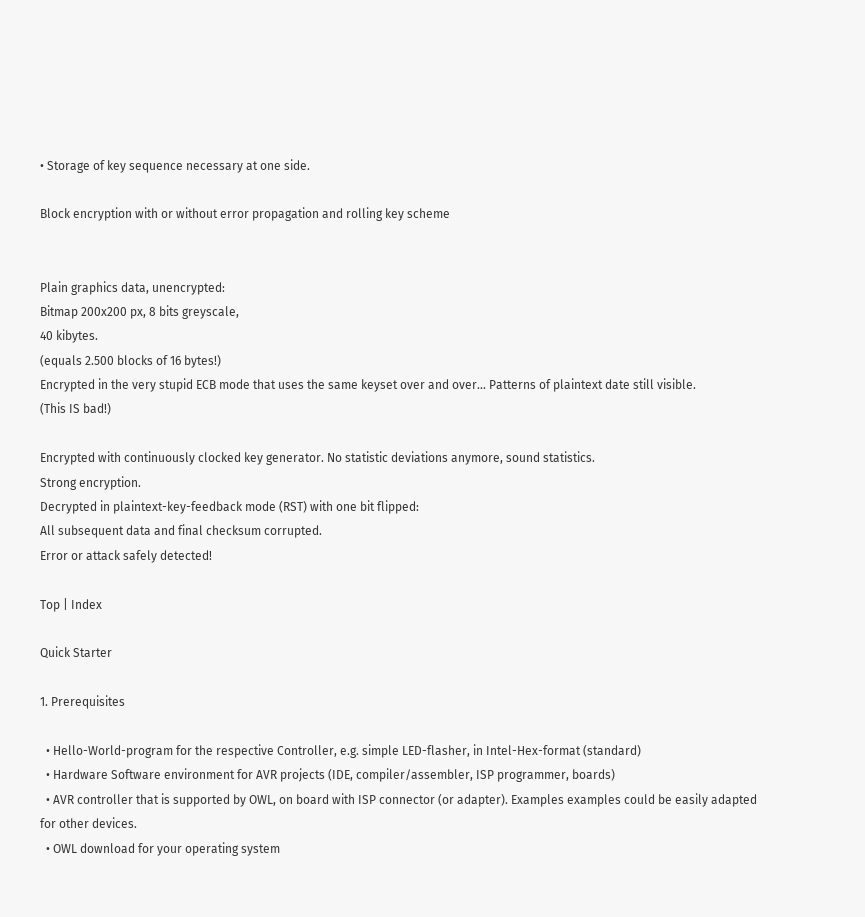• Storage of key sequence necessary at one side.

Block encryption with or without error propagation and rolling key scheme


Plain graphics data, unencrypted:
Bitmap 200x200 px, 8 bits greyscale,
40 kibytes.
(equals 2.500 blocks of 16 bytes!)
Encrypted in the very stupid ECB mode that uses the same keyset over and over... Patterns of plaintext date still visible.
(This IS bad!)

Encrypted with continuously clocked key generator. No statistic deviations anymore, sound statistics.
Strong encryption.
Decrypted in plaintext-key-feedback mode (RST) with one bit flipped:
All subsequent data and final checksum corrupted.
Error or attack safely detected!

Top | Index

Quick Starter

1. Prerequisites

  • Hello-World-program for the respective Controller, e.g. simple LED-flasher, in Intel-Hex-format (standard)
  • Hardware Software environment for AVR projects (IDE, compiler/assembler, ISP programmer, boards)
  • AVR controller that is supported by OWL, on board with ISP connector (or adapter). Examples examples could be easily adapted for other devices.
  • OWL download for your operating system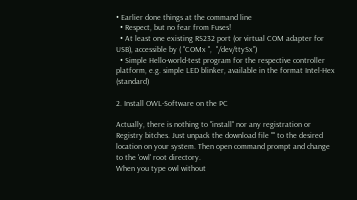• Earlier done things at the command line
  • Respect, but no fear from Fuses!
  • At least one existing RS232 port (or virtual COM adapter for USB), accessible by ( "COMx ",  "/dev/ttySx")
  • Simple Hello-world-test program for the respective controller platform, e.g. simple LED blinker, available in the format Intel-Hex (standard)

2. Install OWL-Software on the PC

Actually, there is nothing to "install" nor any registration or Registry bitches. Just unpack the download file "" to the desired location on your system. Then open command prompt and change to the 'owl' root directory.
When you type owl without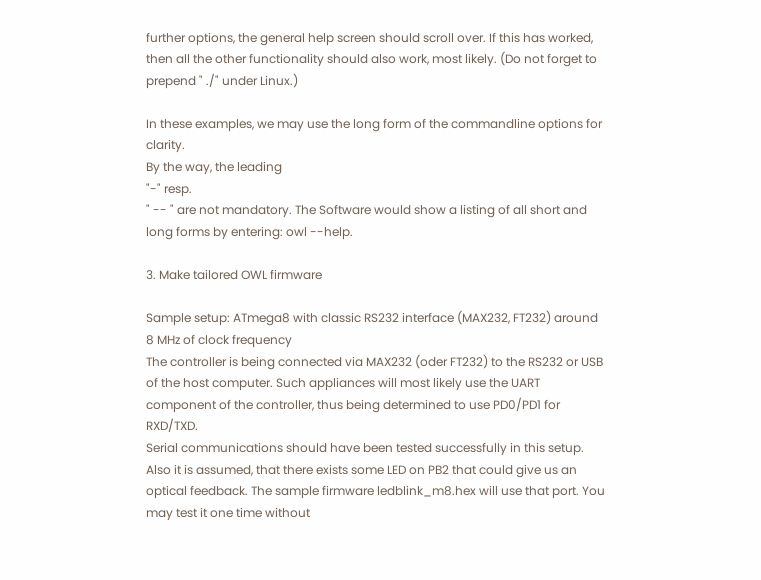further options, the general help screen should scroll over. If this has worked, then all the other functionality should also work, most likely. (Do not forget to prepend " ./" under Linux.)

In these examples, we may use the long form of the commandline options for clarity.
By the way, the leading
"-" resp.
" -- " are not mandatory. The Software would show a listing of all short and long forms by entering: owl --help.

3. Make tailored OWL firmware

Sample setup: ATmega8 with classic RS232 interface (MAX232, FT232) around 8 MHz of clock frequency
The controller is being connected via MAX232 (oder FT232) to the RS232 or USB of the host computer. Such appliances will most likely use the UART component of the controller, thus being determined to use PD0/PD1 for RXD/TXD.
Serial communications should have been tested successfully in this setup. Also it is assumed, that there exists some LED on PB2 that could give us an optical feedback. The sample firmware ledblink_m8.hex will use that port. You may test it one time without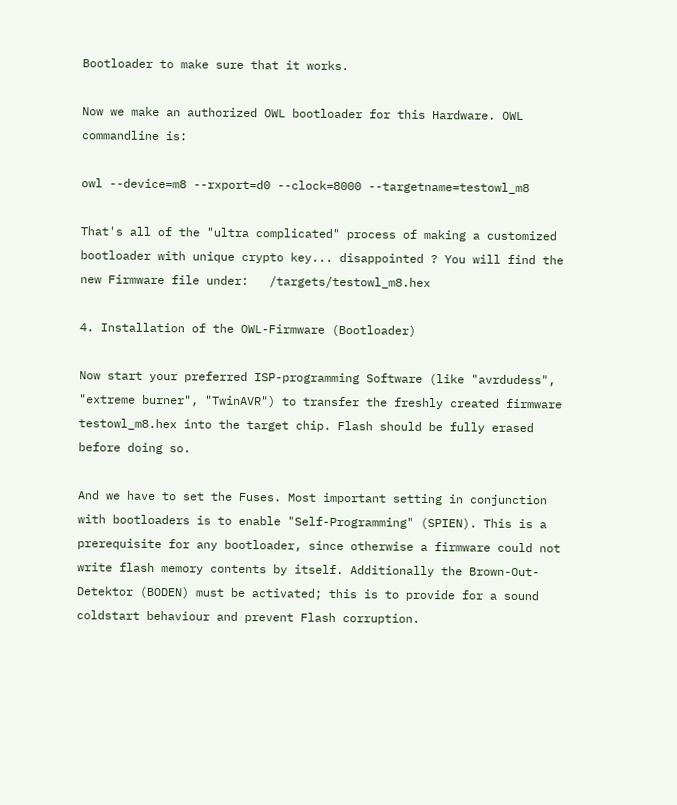Bootloader to make sure that it works.

Now we make an authorized OWL bootloader for this Hardware. OWL commandline is:

owl --device=m8 --rxport=d0 --clock=8000 --targetname=testowl_m8

That's all of the "ultra complicated" process of making a customized bootloader with unique crypto key... disappointed ? You will find the new Firmware file under:   /targets/testowl_m8.hex

4. Installation of the OWL-Firmware (Bootloader)

Now start your preferred ISP-programming Software (like "avrdudess", "extreme burner", "TwinAVR") to transfer the freshly created firmware testowl_m8.hex into the target chip. Flash should be fully erased before doing so.

And we have to set the Fuses. Most important setting in conjunction with bootloaders is to enable "Self-Programming" (SPIEN). This is a prerequisite for any bootloader, since otherwise a firmware could not write flash memory contents by itself. Additionally the Brown-Out-Detektor (BODEN) must be activated; this is to provide for a sound coldstart behaviour and prevent Flash corruption.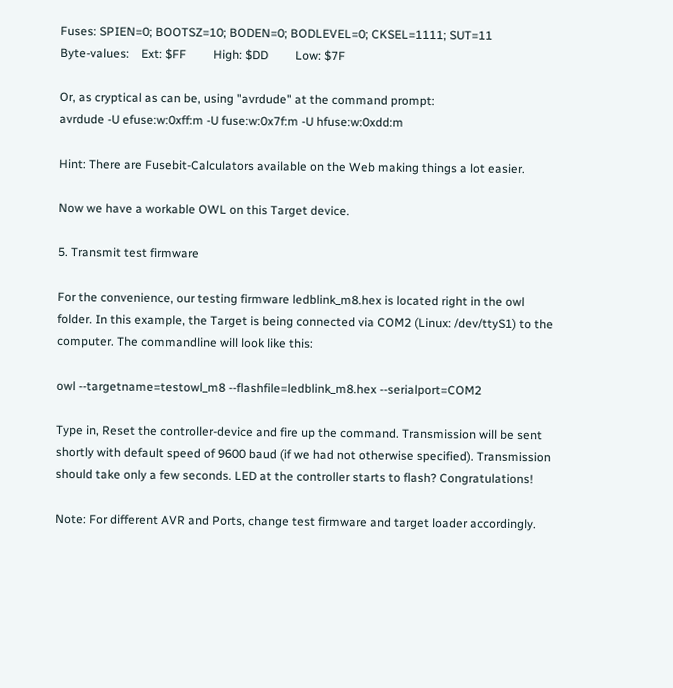Fuses: SPIEN=0; BOOTSZ=10; BODEN=0; BODLEVEL=0; CKSEL=1111; SUT=11
Byte-values:    Ext: $FF         High: $DD         Low: $7F

Or, as cryptical as can be, using "avrdude" at the command prompt:
avrdude -U efuse:w:0xff:m -U fuse:w:0x7f:m -U hfuse:w:0xdd:m

Hint: There are Fusebit-Calculators available on the Web making things a lot easier.

Now we have a workable OWL on this Target device.

5. Transmit test firmware

For the convenience, our testing firmware ledblink_m8.hex is located right in the owl folder. In this example, the Target is being connected via COM2 (Linux: /dev/ttyS1) to the computer. The commandline will look like this:

owl --targetname=testowl_m8 --flashfile=ledblink_m8.hex --serialport=COM2

Type in, Reset the controller-device and fire up the command. Transmission will be sent shortly with default speed of 9600 baud (if we had not otherwise specified). Transmission should take only a few seconds. LED at the controller starts to flash? Congratulations!

Note: For different AVR and Ports, change test firmware and target loader accordingly.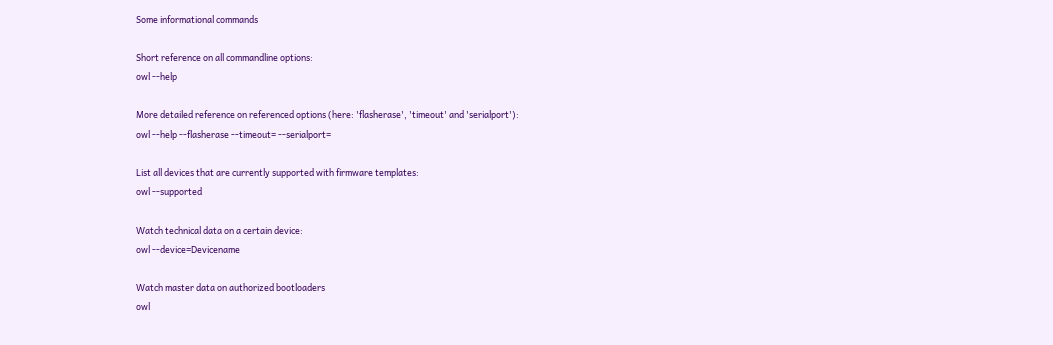Some informational commands

Short reference on all commandline options:
owl --help

More detailed reference on referenced options (here: 'flasherase', 'timeout' and 'serialport'):
owl --help --flasherase --timeout= --serialport=

List all devices that are currently supported with firmware templates:
owl --supported

Watch technical data on a certain device:
owl --device=Devicename

Watch master data on authorized bootloaders
owl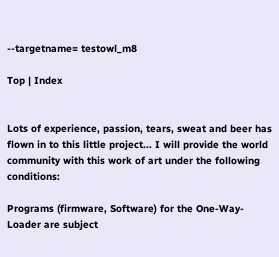--targetname= testowl_m8

Top | Index


Lots of experience, passion, tears, sweat and beer has flown in to this little project... I will provide the world community with this work of art under the following conditions:

Programs (firmware, Software) for the One-Way-Loader are subject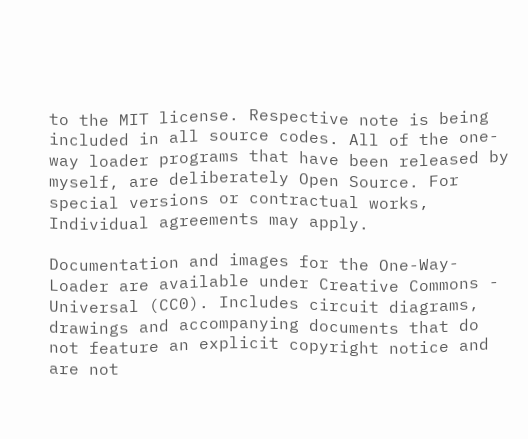to the MIT license. Respective note is being included in all source codes. All of the one-way loader programs that have been released by myself, are deliberately Open Source. For special versions or contractual works, Individual agreements may apply.

Documentation and images for the One-Way-Loader are available under Creative Commons - Universal (CC0). Includes circuit diagrams, drawings and accompanying documents that do not feature an explicit copyright notice and are not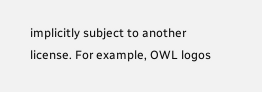implicitly subject to another license. For example, OWL logos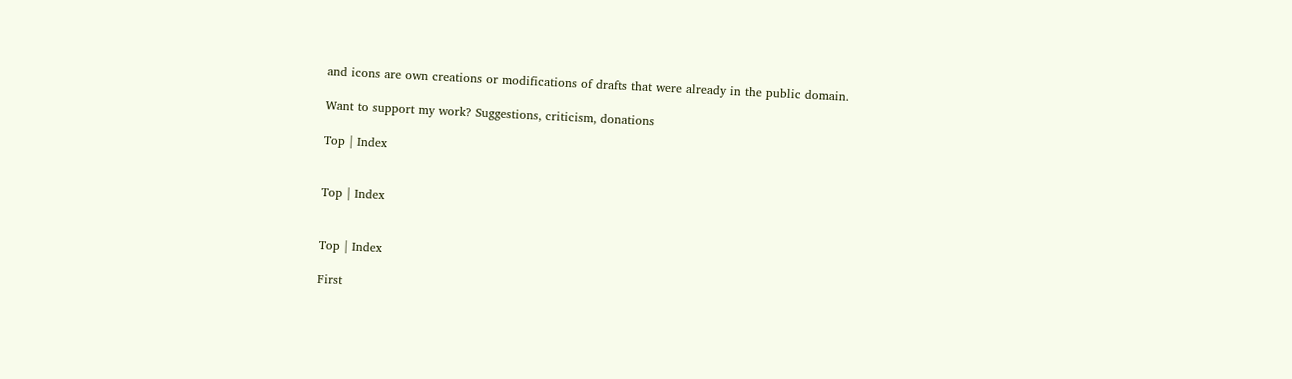and icons are own creations or modifications of drafts that were already in the public domain.

Want to support my work? Suggestions, criticism, donations

Top | Index


Top | Index


Top | Index

First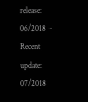release: 06/2018 ~ Recent update: 07/2018